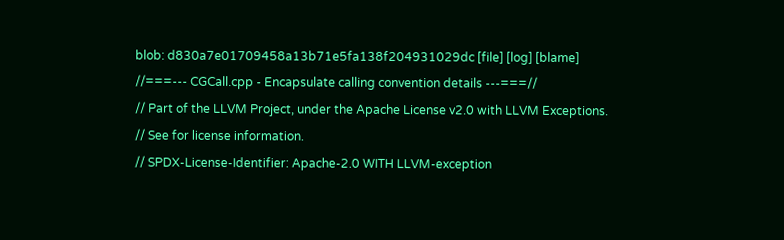blob: d830a7e01709458a13b71e5fa138f204931029dc [file] [log] [blame]
//===--- CGCall.cpp - Encapsulate calling convention details ---===//
// Part of the LLVM Project, under the Apache License v2.0 with LLVM Exceptions.
// See for license information.
// SPDX-License-Identifier: Apache-2.0 WITH LLVM-exception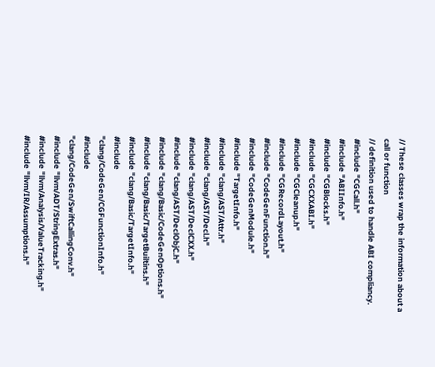// These classes wrap the information about a call or function
// definition used to handle ABI compliancy.
#include "CGCall.h"
#include "ABIInfo.h"
#include "CGBlocks.h"
#include "CGCXXABI.h"
#include "CGCleanup.h"
#include "CGRecordLayout.h"
#include "CodeGenFunction.h"
#include "CodeGenModule.h"
#include "TargetInfo.h"
#include "clang/AST/Attr.h"
#include "clang/AST/Decl.h"
#include "clang/AST/DeclCXX.h"
#include "clang/AST/DeclObjC.h"
#include "clang/Basic/CodeGenOptions.h"
#include "clang/Basic/TargetBuiltins.h"
#include "clang/Basic/TargetInfo.h"
#include "clang/CodeGen/CGFunctionInfo.h"
#include "clang/CodeGen/SwiftCallingConv.h"
#include "llvm/ADT/StringExtras.h"
#include "llvm/Analysis/ValueTracking.h"
#include "llvm/IR/Assumptions.h"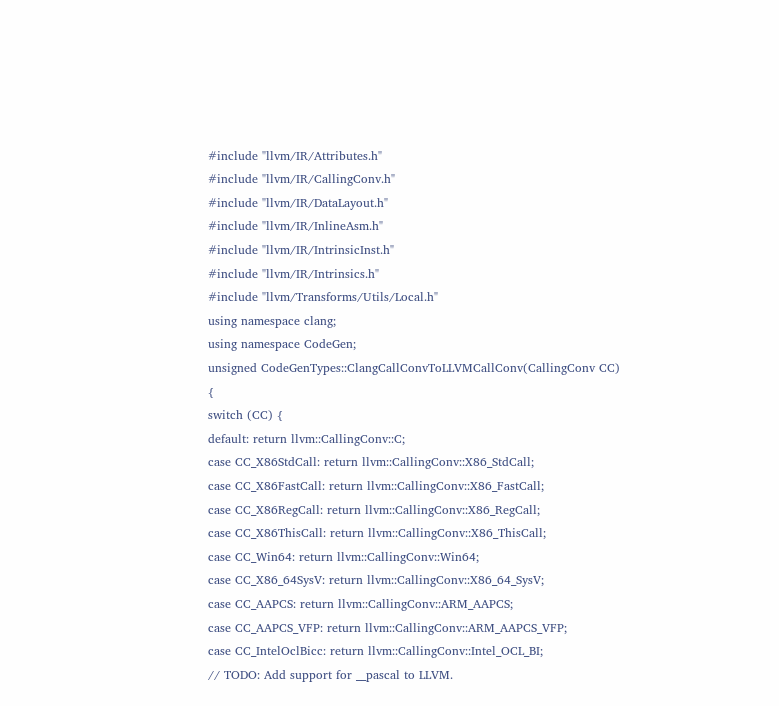#include "llvm/IR/Attributes.h"
#include "llvm/IR/CallingConv.h"
#include "llvm/IR/DataLayout.h"
#include "llvm/IR/InlineAsm.h"
#include "llvm/IR/IntrinsicInst.h"
#include "llvm/IR/Intrinsics.h"
#include "llvm/Transforms/Utils/Local.h"
using namespace clang;
using namespace CodeGen;
unsigned CodeGenTypes::ClangCallConvToLLVMCallConv(CallingConv CC) {
switch (CC) {
default: return llvm::CallingConv::C;
case CC_X86StdCall: return llvm::CallingConv::X86_StdCall;
case CC_X86FastCall: return llvm::CallingConv::X86_FastCall;
case CC_X86RegCall: return llvm::CallingConv::X86_RegCall;
case CC_X86ThisCall: return llvm::CallingConv::X86_ThisCall;
case CC_Win64: return llvm::CallingConv::Win64;
case CC_X86_64SysV: return llvm::CallingConv::X86_64_SysV;
case CC_AAPCS: return llvm::CallingConv::ARM_AAPCS;
case CC_AAPCS_VFP: return llvm::CallingConv::ARM_AAPCS_VFP;
case CC_IntelOclBicc: return llvm::CallingConv::Intel_OCL_BI;
// TODO: Add support for __pascal to LLVM.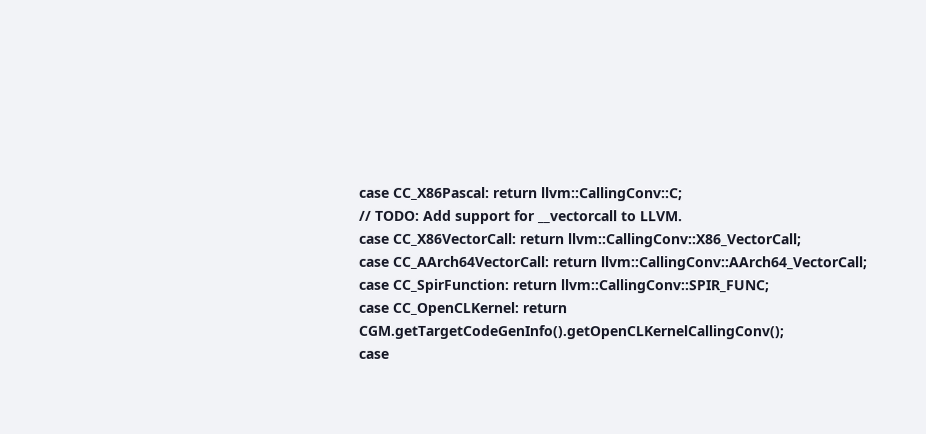case CC_X86Pascal: return llvm::CallingConv::C;
// TODO: Add support for __vectorcall to LLVM.
case CC_X86VectorCall: return llvm::CallingConv::X86_VectorCall;
case CC_AArch64VectorCall: return llvm::CallingConv::AArch64_VectorCall;
case CC_SpirFunction: return llvm::CallingConv::SPIR_FUNC;
case CC_OpenCLKernel: return CGM.getTargetCodeGenInfo().getOpenCLKernelCallingConv();
case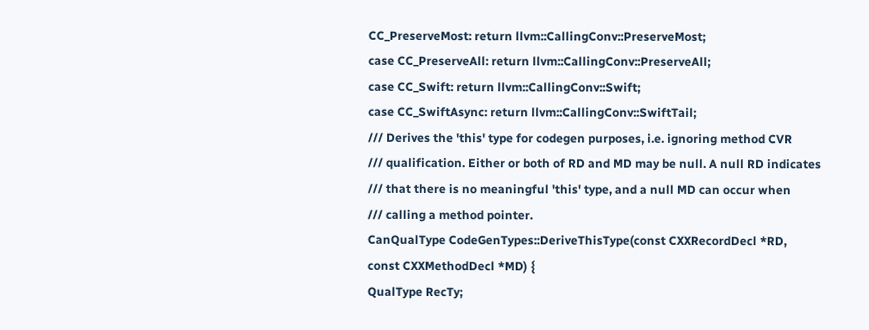CC_PreserveMost: return llvm::CallingConv::PreserveMost;
case CC_PreserveAll: return llvm::CallingConv::PreserveAll;
case CC_Swift: return llvm::CallingConv::Swift;
case CC_SwiftAsync: return llvm::CallingConv::SwiftTail;
/// Derives the 'this' type for codegen purposes, i.e. ignoring method CVR
/// qualification. Either or both of RD and MD may be null. A null RD indicates
/// that there is no meaningful 'this' type, and a null MD can occur when
/// calling a method pointer.
CanQualType CodeGenTypes::DeriveThisType(const CXXRecordDecl *RD,
const CXXMethodDecl *MD) {
QualType RecTy;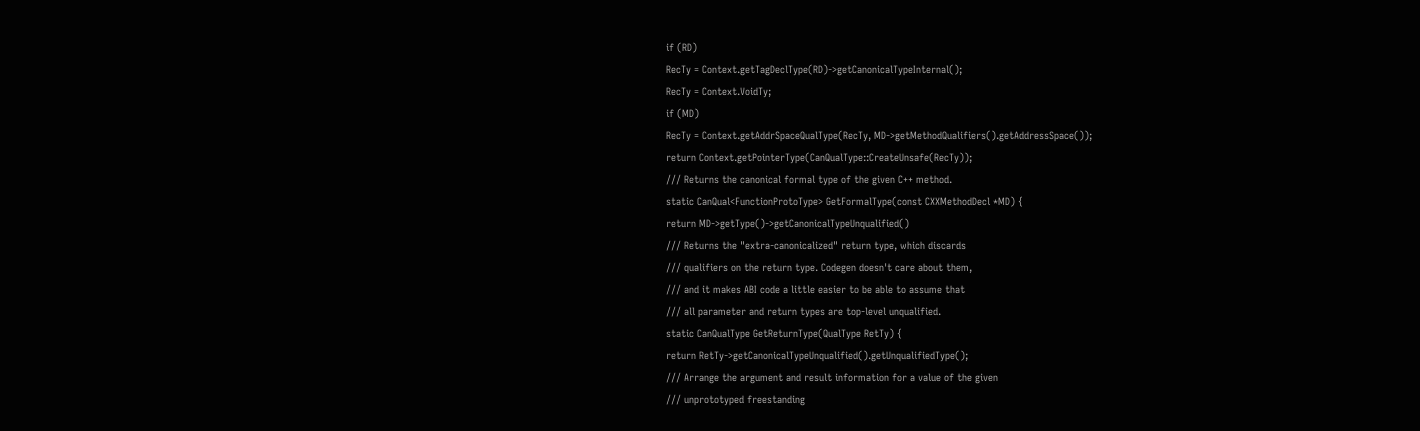if (RD)
RecTy = Context.getTagDeclType(RD)->getCanonicalTypeInternal();
RecTy = Context.VoidTy;
if (MD)
RecTy = Context.getAddrSpaceQualType(RecTy, MD->getMethodQualifiers().getAddressSpace());
return Context.getPointerType(CanQualType::CreateUnsafe(RecTy));
/// Returns the canonical formal type of the given C++ method.
static CanQual<FunctionProtoType> GetFormalType(const CXXMethodDecl *MD) {
return MD->getType()->getCanonicalTypeUnqualified()
/// Returns the "extra-canonicalized" return type, which discards
/// qualifiers on the return type. Codegen doesn't care about them,
/// and it makes ABI code a little easier to be able to assume that
/// all parameter and return types are top-level unqualified.
static CanQualType GetReturnType(QualType RetTy) {
return RetTy->getCanonicalTypeUnqualified().getUnqualifiedType();
/// Arrange the argument and result information for a value of the given
/// unprototyped freestanding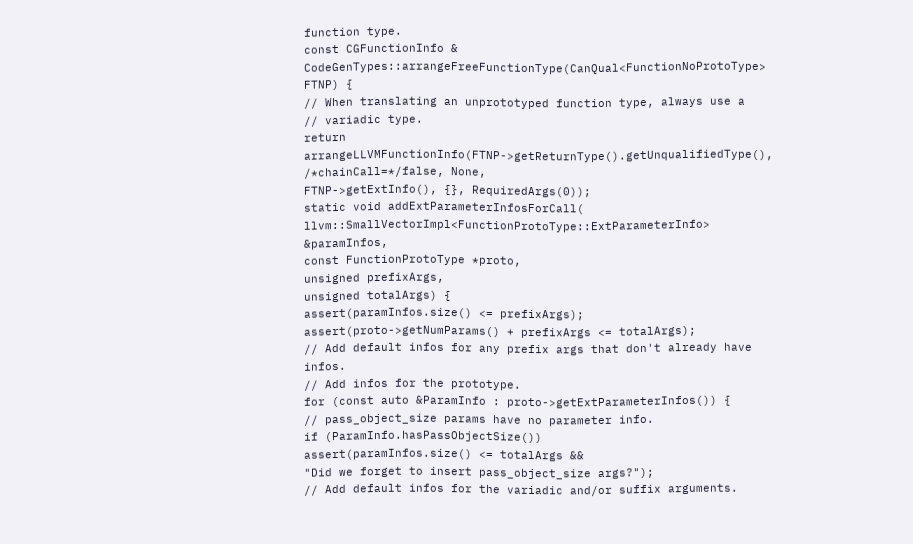function type.
const CGFunctionInfo &
CodeGenTypes::arrangeFreeFunctionType(CanQual<FunctionNoProtoType> FTNP) {
// When translating an unprototyped function type, always use a
// variadic type.
return arrangeLLVMFunctionInfo(FTNP->getReturnType().getUnqualifiedType(),
/*chainCall=*/false, None,
FTNP->getExtInfo(), {}, RequiredArgs(0));
static void addExtParameterInfosForCall(
llvm::SmallVectorImpl<FunctionProtoType::ExtParameterInfo> &paramInfos,
const FunctionProtoType *proto,
unsigned prefixArgs,
unsigned totalArgs) {
assert(paramInfos.size() <= prefixArgs);
assert(proto->getNumParams() + prefixArgs <= totalArgs);
// Add default infos for any prefix args that don't already have infos.
// Add infos for the prototype.
for (const auto &ParamInfo : proto->getExtParameterInfos()) {
// pass_object_size params have no parameter info.
if (ParamInfo.hasPassObjectSize())
assert(paramInfos.size() <= totalArgs &&
"Did we forget to insert pass_object_size args?");
// Add default infos for the variadic and/or suffix arguments.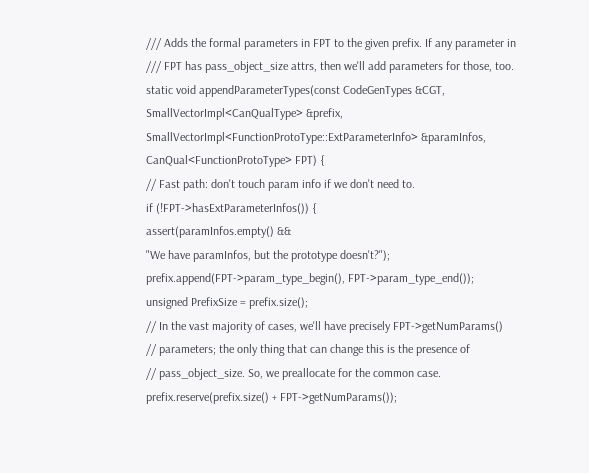/// Adds the formal parameters in FPT to the given prefix. If any parameter in
/// FPT has pass_object_size attrs, then we'll add parameters for those, too.
static void appendParameterTypes(const CodeGenTypes &CGT,
SmallVectorImpl<CanQualType> &prefix,
SmallVectorImpl<FunctionProtoType::ExtParameterInfo> &paramInfos,
CanQual<FunctionProtoType> FPT) {
// Fast path: don't touch param info if we don't need to.
if (!FPT->hasExtParameterInfos()) {
assert(paramInfos.empty() &&
"We have paramInfos, but the prototype doesn't?");
prefix.append(FPT->param_type_begin(), FPT->param_type_end());
unsigned PrefixSize = prefix.size();
// In the vast majority of cases, we'll have precisely FPT->getNumParams()
// parameters; the only thing that can change this is the presence of
// pass_object_size. So, we preallocate for the common case.
prefix.reserve(prefix.size() + FPT->getNumParams());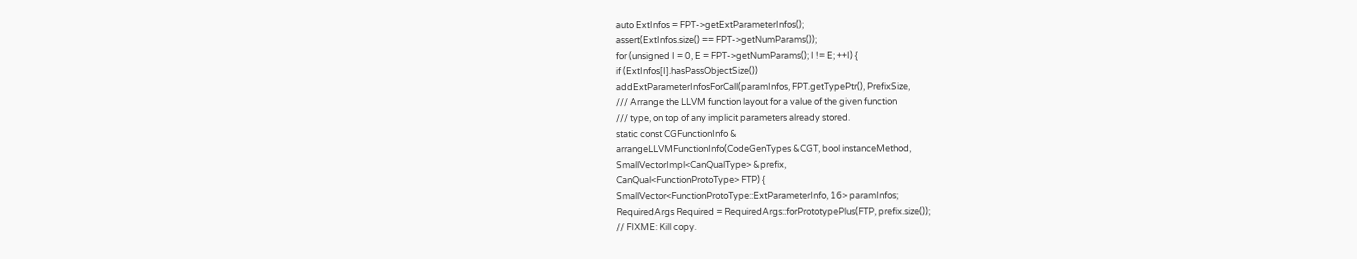auto ExtInfos = FPT->getExtParameterInfos();
assert(ExtInfos.size() == FPT->getNumParams());
for (unsigned I = 0, E = FPT->getNumParams(); I != E; ++I) {
if (ExtInfos[I].hasPassObjectSize())
addExtParameterInfosForCall(paramInfos, FPT.getTypePtr(), PrefixSize,
/// Arrange the LLVM function layout for a value of the given function
/// type, on top of any implicit parameters already stored.
static const CGFunctionInfo &
arrangeLLVMFunctionInfo(CodeGenTypes &CGT, bool instanceMethod,
SmallVectorImpl<CanQualType> &prefix,
CanQual<FunctionProtoType> FTP) {
SmallVector<FunctionProtoType::ExtParameterInfo, 16> paramInfos;
RequiredArgs Required = RequiredArgs::forPrototypePlus(FTP, prefix.size());
// FIXME: Kill copy.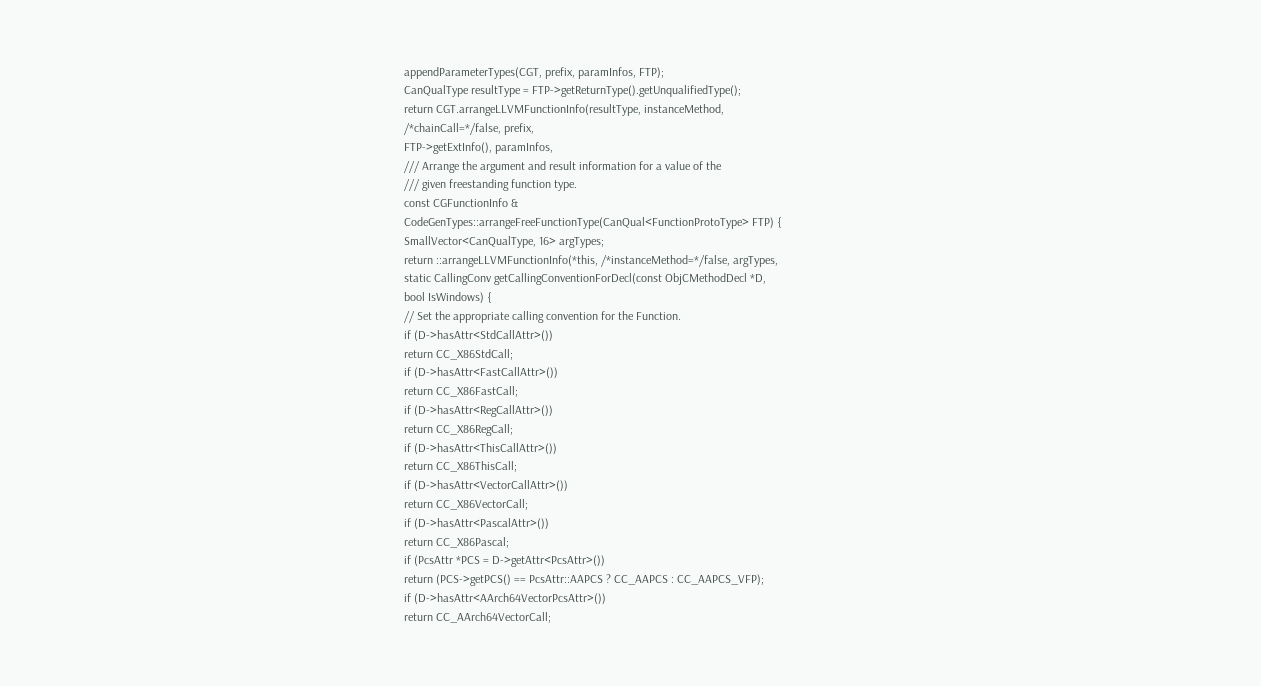appendParameterTypes(CGT, prefix, paramInfos, FTP);
CanQualType resultType = FTP->getReturnType().getUnqualifiedType();
return CGT.arrangeLLVMFunctionInfo(resultType, instanceMethod,
/*chainCall=*/false, prefix,
FTP->getExtInfo(), paramInfos,
/// Arrange the argument and result information for a value of the
/// given freestanding function type.
const CGFunctionInfo &
CodeGenTypes::arrangeFreeFunctionType(CanQual<FunctionProtoType> FTP) {
SmallVector<CanQualType, 16> argTypes;
return ::arrangeLLVMFunctionInfo(*this, /*instanceMethod=*/false, argTypes,
static CallingConv getCallingConventionForDecl(const ObjCMethodDecl *D,
bool IsWindows) {
// Set the appropriate calling convention for the Function.
if (D->hasAttr<StdCallAttr>())
return CC_X86StdCall;
if (D->hasAttr<FastCallAttr>())
return CC_X86FastCall;
if (D->hasAttr<RegCallAttr>())
return CC_X86RegCall;
if (D->hasAttr<ThisCallAttr>())
return CC_X86ThisCall;
if (D->hasAttr<VectorCallAttr>())
return CC_X86VectorCall;
if (D->hasAttr<PascalAttr>())
return CC_X86Pascal;
if (PcsAttr *PCS = D->getAttr<PcsAttr>())
return (PCS->getPCS() == PcsAttr::AAPCS ? CC_AAPCS : CC_AAPCS_VFP);
if (D->hasAttr<AArch64VectorPcsAttr>())
return CC_AArch64VectorCall;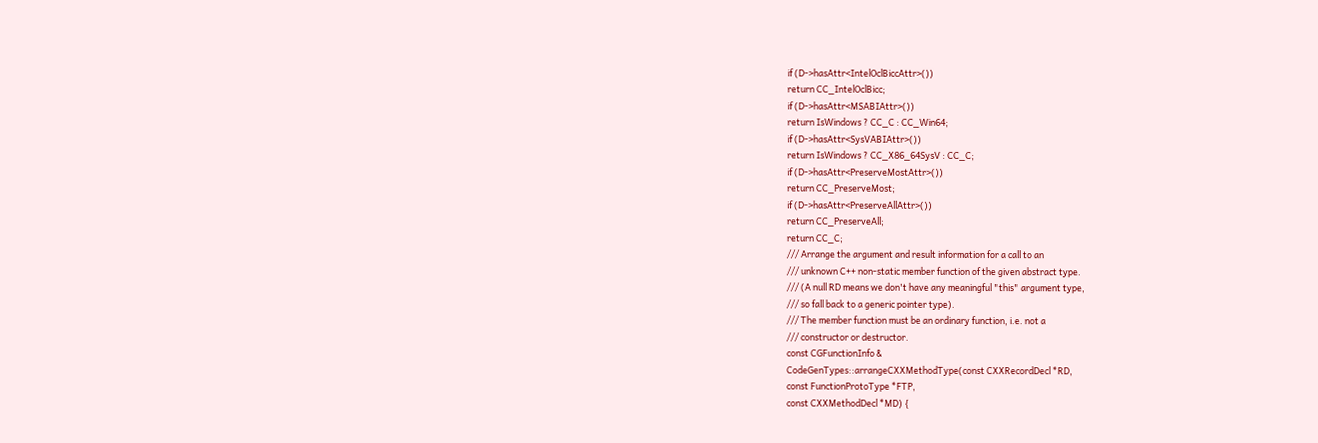if (D->hasAttr<IntelOclBiccAttr>())
return CC_IntelOclBicc;
if (D->hasAttr<MSABIAttr>())
return IsWindows ? CC_C : CC_Win64;
if (D->hasAttr<SysVABIAttr>())
return IsWindows ? CC_X86_64SysV : CC_C;
if (D->hasAttr<PreserveMostAttr>())
return CC_PreserveMost;
if (D->hasAttr<PreserveAllAttr>())
return CC_PreserveAll;
return CC_C;
/// Arrange the argument and result information for a call to an
/// unknown C++ non-static member function of the given abstract type.
/// (A null RD means we don't have any meaningful "this" argument type,
/// so fall back to a generic pointer type).
/// The member function must be an ordinary function, i.e. not a
/// constructor or destructor.
const CGFunctionInfo &
CodeGenTypes::arrangeCXXMethodType(const CXXRecordDecl *RD,
const FunctionProtoType *FTP,
const CXXMethodDecl *MD) {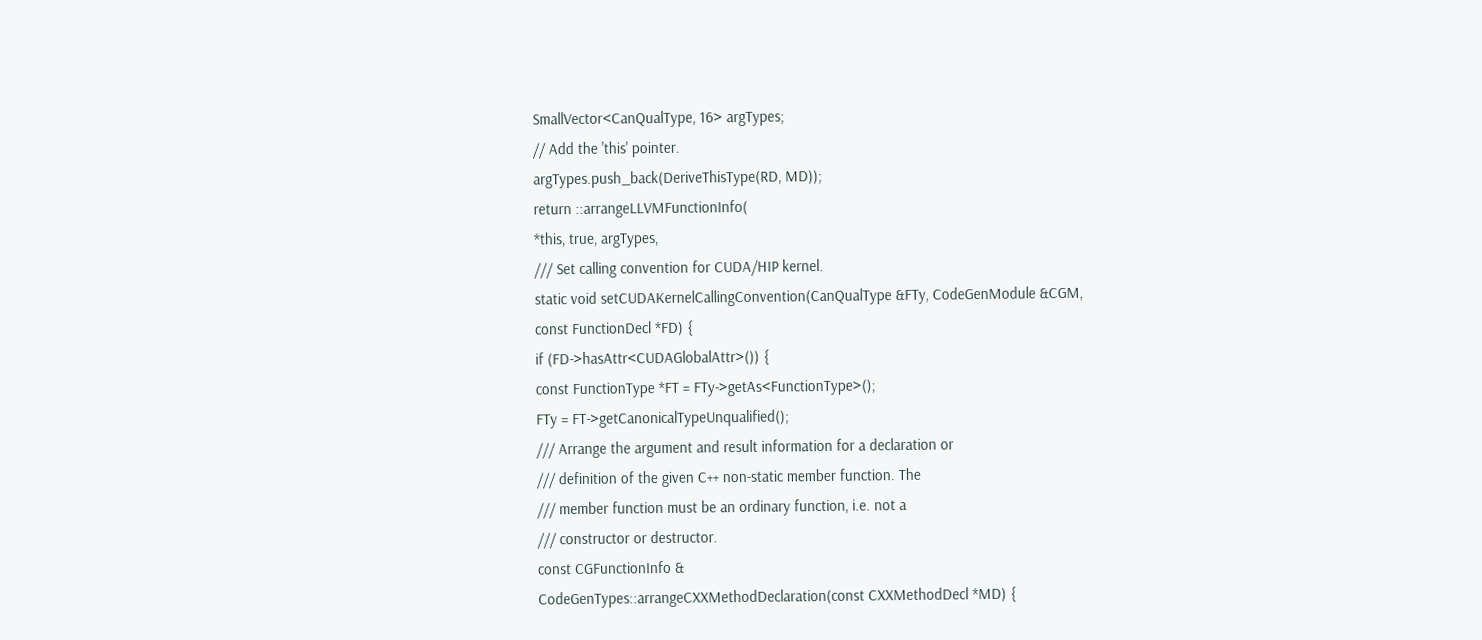SmallVector<CanQualType, 16> argTypes;
// Add the 'this' pointer.
argTypes.push_back(DeriveThisType(RD, MD));
return ::arrangeLLVMFunctionInfo(
*this, true, argTypes,
/// Set calling convention for CUDA/HIP kernel.
static void setCUDAKernelCallingConvention(CanQualType &FTy, CodeGenModule &CGM,
const FunctionDecl *FD) {
if (FD->hasAttr<CUDAGlobalAttr>()) {
const FunctionType *FT = FTy->getAs<FunctionType>();
FTy = FT->getCanonicalTypeUnqualified();
/// Arrange the argument and result information for a declaration or
/// definition of the given C++ non-static member function. The
/// member function must be an ordinary function, i.e. not a
/// constructor or destructor.
const CGFunctionInfo &
CodeGenTypes::arrangeCXXMethodDeclaration(const CXXMethodDecl *MD) {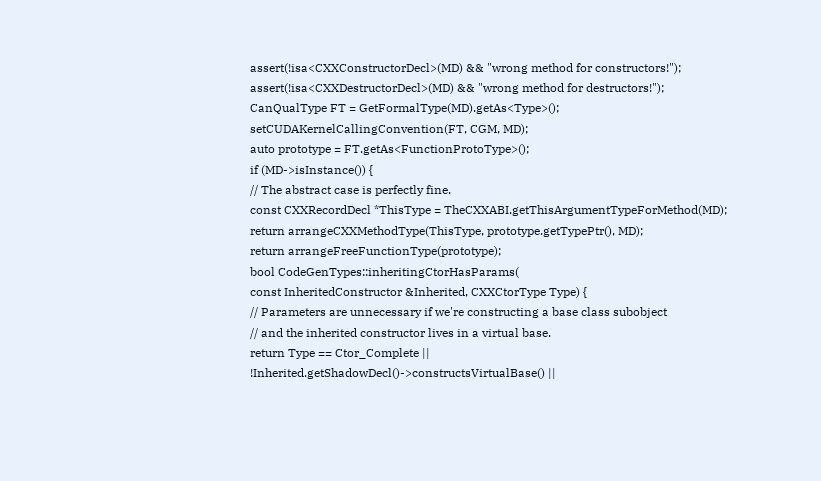assert(!isa<CXXConstructorDecl>(MD) && "wrong method for constructors!");
assert(!isa<CXXDestructorDecl>(MD) && "wrong method for destructors!");
CanQualType FT = GetFormalType(MD).getAs<Type>();
setCUDAKernelCallingConvention(FT, CGM, MD);
auto prototype = FT.getAs<FunctionProtoType>();
if (MD->isInstance()) {
// The abstract case is perfectly fine.
const CXXRecordDecl *ThisType = TheCXXABI.getThisArgumentTypeForMethod(MD);
return arrangeCXXMethodType(ThisType, prototype.getTypePtr(), MD);
return arrangeFreeFunctionType(prototype);
bool CodeGenTypes::inheritingCtorHasParams(
const InheritedConstructor &Inherited, CXXCtorType Type) {
// Parameters are unnecessary if we're constructing a base class subobject
// and the inherited constructor lives in a virtual base.
return Type == Ctor_Complete ||
!Inherited.getShadowDecl()->constructsVirtualBase() ||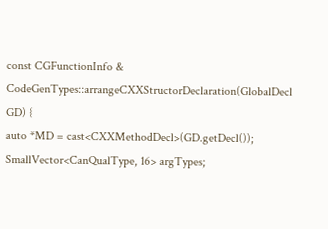const CGFunctionInfo &
CodeGenTypes::arrangeCXXStructorDeclaration(GlobalDecl GD) {
auto *MD = cast<CXXMethodDecl>(GD.getDecl());
SmallVector<CanQualType, 16> argTypes;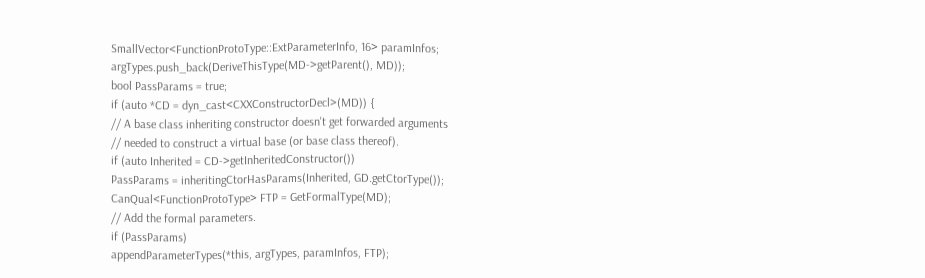SmallVector<FunctionProtoType::ExtParameterInfo, 16> paramInfos;
argTypes.push_back(DeriveThisType(MD->getParent(), MD));
bool PassParams = true;
if (auto *CD = dyn_cast<CXXConstructorDecl>(MD)) {
// A base class inheriting constructor doesn't get forwarded arguments
// needed to construct a virtual base (or base class thereof).
if (auto Inherited = CD->getInheritedConstructor())
PassParams = inheritingCtorHasParams(Inherited, GD.getCtorType());
CanQual<FunctionProtoType> FTP = GetFormalType(MD);
// Add the formal parameters.
if (PassParams)
appendParameterTypes(*this, argTypes, paramInfos, FTP);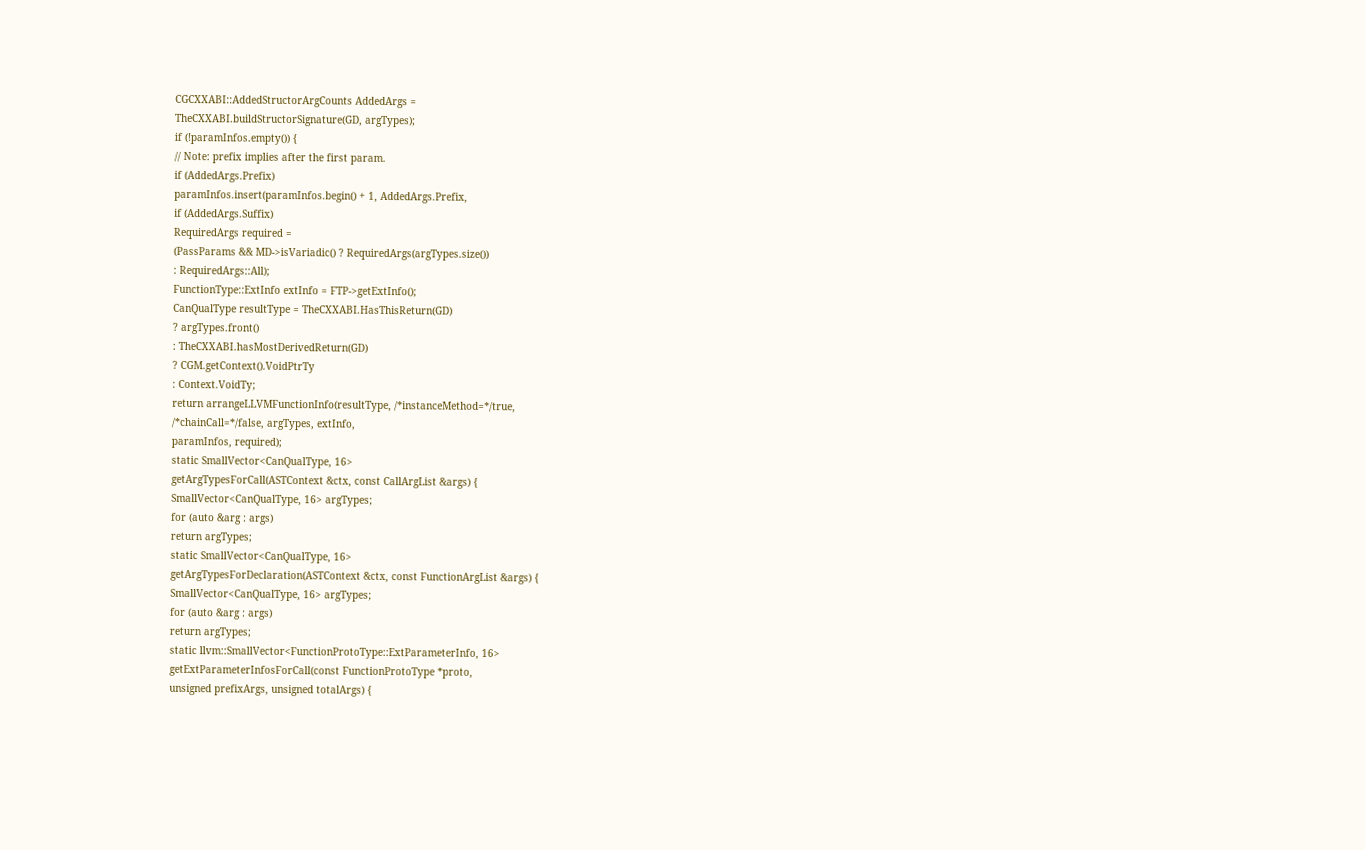CGCXXABI::AddedStructorArgCounts AddedArgs =
TheCXXABI.buildStructorSignature(GD, argTypes);
if (!paramInfos.empty()) {
// Note: prefix implies after the first param.
if (AddedArgs.Prefix)
paramInfos.insert(paramInfos.begin() + 1, AddedArgs.Prefix,
if (AddedArgs.Suffix)
RequiredArgs required =
(PassParams && MD->isVariadic() ? RequiredArgs(argTypes.size())
: RequiredArgs::All);
FunctionType::ExtInfo extInfo = FTP->getExtInfo();
CanQualType resultType = TheCXXABI.HasThisReturn(GD)
? argTypes.front()
: TheCXXABI.hasMostDerivedReturn(GD)
? CGM.getContext().VoidPtrTy
: Context.VoidTy;
return arrangeLLVMFunctionInfo(resultType, /*instanceMethod=*/true,
/*chainCall=*/false, argTypes, extInfo,
paramInfos, required);
static SmallVector<CanQualType, 16>
getArgTypesForCall(ASTContext &ctx, const CallArgList &args) {
SmallVector<CanQualType, 16> argTypes;
for (auto &arg : args)
return argTypes;
static SmallVector<CanQualType, 16>
getArgTypesForDeclaration(ASTContext &ctx, const FunctionArgList &args) {
SmallVector<CanQualType, 16> argTypes;
for (auto &arg : args)
return argTypes;
static llvm::SmallVector<FunctionProtoType::ExtParameterInfo, 16>
getExtParameterInfosForCall(const FunctionProtoType *proto,
unsigned prefixArgs, unsigned totalArgs) {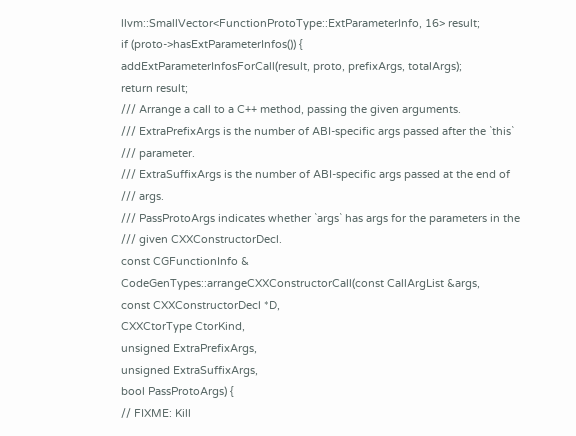llvm::SmallVector<FunctionProtoType::ExtParameterInfo, 16> result;
if (proto->hasExtParameterInfos()) {
addExtParameterInfosForCall(result, proto, prefixArgs, totalArgs);
return result;
/// Arrange a call to a C++ method, passing the given arguments.
/// ExtraPrefixArgs is the number of ABI-specific args passed after the `this`
/// parameter.
/// ExtraSuffixArgs is the number of ABI-specific args passed at the end of
/// args.
/// PassProtoArgs indicates whether `args` has args for the parameters in the
/// given CXXConstructorDecl.
const CGFunctionInfo &
CodeGenTypes::arrangeCXXConstructorCall(const CallArgList &args,
const CXXConstructorDecl *D,
CXXCtorType CtorKind,
unsigned ExtraPrefixArgs,
unsigned ExtraSuffixArgs,
bool PassProtoArgs) {
// FIXME: Kill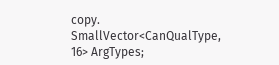copy.
SmallVector<CanQualType, 16> ArgTypes;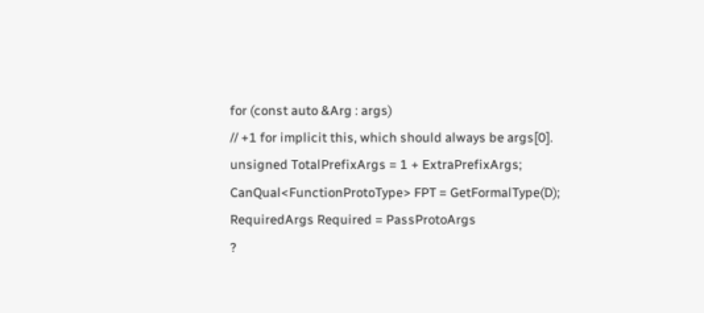for (const auto &Arg : args)
// +1 for implicit this, which should always be args[0].
unsigned TotalPrefixArgs = 1 + ExtraPrefixArgs;
CanQual<FunctionProtoType> FPT = GetFormalType(D);
RequiredArgs Required = PassProtoArgs
?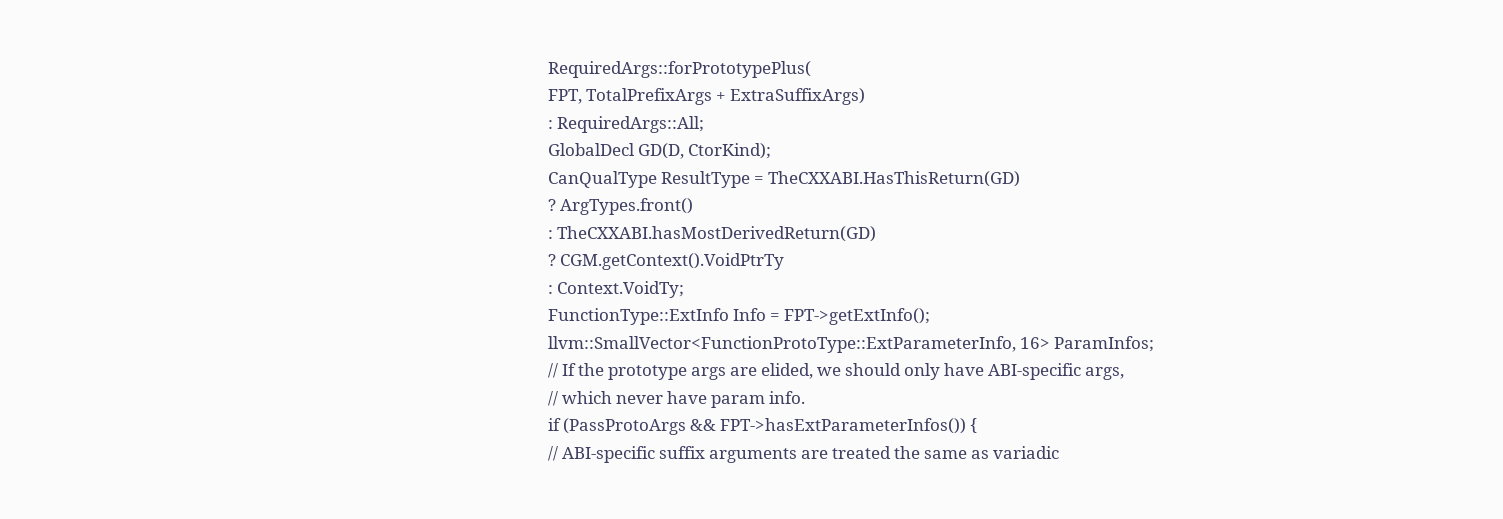RequiredArgs::forPrototypePlus(
FPT, TotalPrefixArgs + ExtraSuffixArgs)
: RequiredArgs::All;
GlobalDecl GD(D, CtorKind);
CanQualType ResultType = TheCXXABI.HasThisReturn(GD)
? ArgTypes.front()
: TheCXXABI.hasMostDerivedReturn(GD)
? CGM.getContext().VoidPtrTy
: Context.VoidTy;
FunctionType::ExtInfo Info = FPT->getExtInfo();
llvm::SmallVector<FunctionProtoType::ExtParameterInfo, 16> ParamInfos;
// If the prototype args are elided, we should only have ABI-specific args,
// which never have param info.
if (PassProtoArgs && FPT->hasExtParameterInfos()) {
// ABI-specific suffix arguments are treated the same as variadic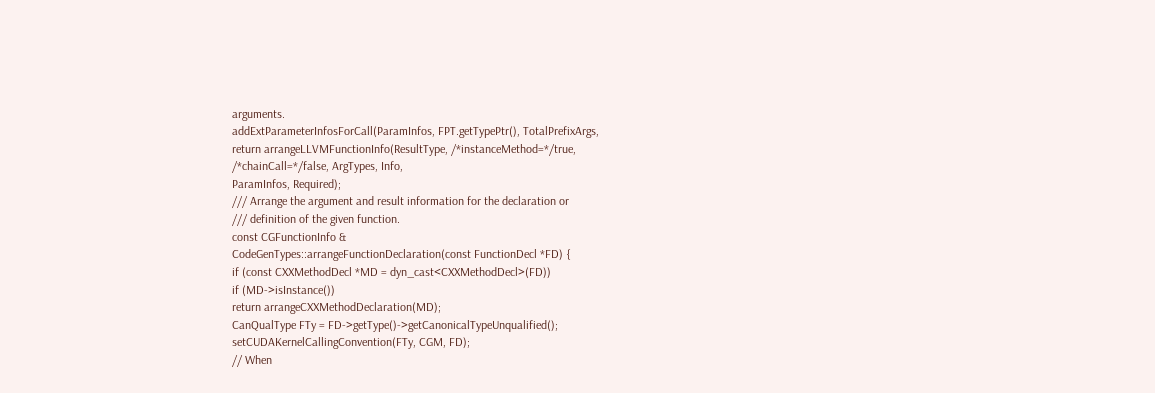arguments.
addExtParameterInfosForCall(ParamInfos, FPT.getTypePtr(), TotalPrefixArgs,
return arrangeLLVMFunctionInfo(ResultType, /*instanceMethod=*/true,
/*chainCall=*/false, ArgTypes, Info,
ParamInfos, Required);
/// Arrange the argument and result information for the declaration or
/// definition of the given function.
const CGFunctionInfo &
CodeGenTypes::arrangeFunctionDeclaration(const FunctionDecl *FD) {
if (const CXXMethodDecl *MD = dyn_cast<CXXMethodDecl>(FD))
if (MD->isInstance())
return arrangeCXXMethodDeclaration(MD);
CanQualType FTy = FD->getType()->getCanonicalTypeUnqualified();
setCUDAKernelCallingConvention(FTy, CGM, FD);
// When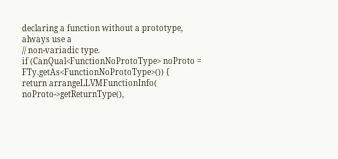declaring a function without a prototype, always use a
// non-variadic type.
if (CanQual<FunctionNoProtoType> noProto = FTy.getAs<FunctionNoProtoType>()) {
return arrangeLLVMFunctionInfo(
noProto->getReturnType(),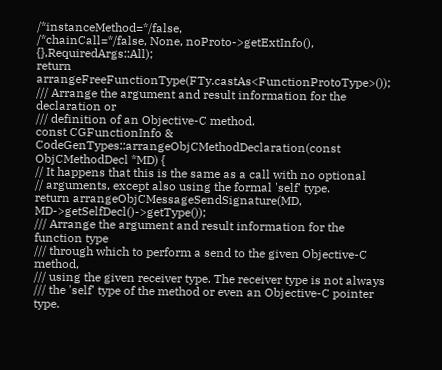/*instanceMethod=*/false,
/*chainCall=*/false, None, noProto->getExtInfo(), {},RequiredArgs::All);
return arrangeFreeFunctionType(FTy.castAs<FunctionProtoType>());
/// Arrange the argument and result information for the declaration or
/// definition of an Objective-C method.
const CGFunctionInfo &
CodeGenTypes::arrangeObjCMethodDeclaration(const ObjCMethodDecl *MD) {
// It happens that this is the same as a call with no optional
// arguments, except also using the formal 'self' type.
return arrangeObjCMessageSendSignature(MD, MD->getSelfDecl()->getType());
/// Arrange the argument and result information for the function type
/// through which to perform a send to the given Objective-C method,
/// using the given receiver type. The receiver type is not always
/// the 'self' type of the method or even an Objective-C pointer type.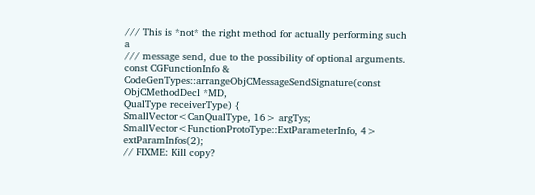/// This is *not* the right method for actually performing such a
/// message send, due to the possibility of optional arguments.
const CGFunctionInfo &
CodeGenTypes::arrangeObjCMessageSendSignature(const ObjCMethodDecl *MD,
QualType receiverType) {
SmallVector<CanQualType, 16> argTys;
SmallVector<FunctionProtoType::ExtParameterInfo, 4> extParamInfos(2);
// FIXME: Kill copy?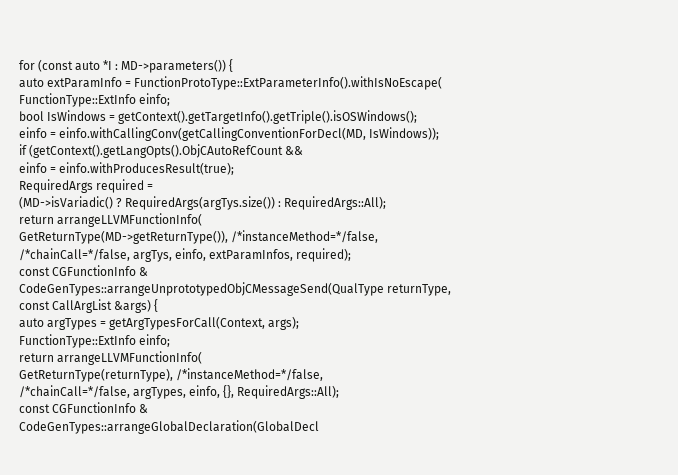for (const auto *I : MD->parameters()) {
auto extParamInfo = FunctionProtoType::ExtParameterInfo().withIsNoEscape(
FunctionType::ExtInfo einfo;
bool IsWindows = getContext().getTargetInfo().getTriple().isOSWindows();
einfo = einfo.withCallingConv(getCallingConventionForDecl(MD, IsWindows));
if (getContext().getLangOpts().ObjCAutoRefCount &&
einfo = einfo.withProducesResult(true);
RequiredArgs required =
(MD->isVariadic() ? RequiredArgs(argTys.size()) : RequiredArgs::All);
return arrangeLLVMFunctionInfo(
GetReturnType(MD->getReturnType()), /*instanceMethod=*/false,
/*chainCall=*/false, argTys, einfo, extParamInfos, required);
const CGFunctionInfo &
CodeGenTypes::arrangeUnprototypedObjCMessageSend(QualType returnType,
const CallArgList &args) {
auto argTypes = getArgTypesForCall(Context, args);
FunctionType::ExtInfo einfo;
return arrangeLLVMFunctionInfo(
GetReturnType(returnType), /*instanceMethod=*/false,
/*chainCall=*/false, argTypes, einfo, {}, RequiredArgs::All);
const CGFunctionInfo &
CodeGenTypes::arrangeGlobalDeclaration(GlobalDecl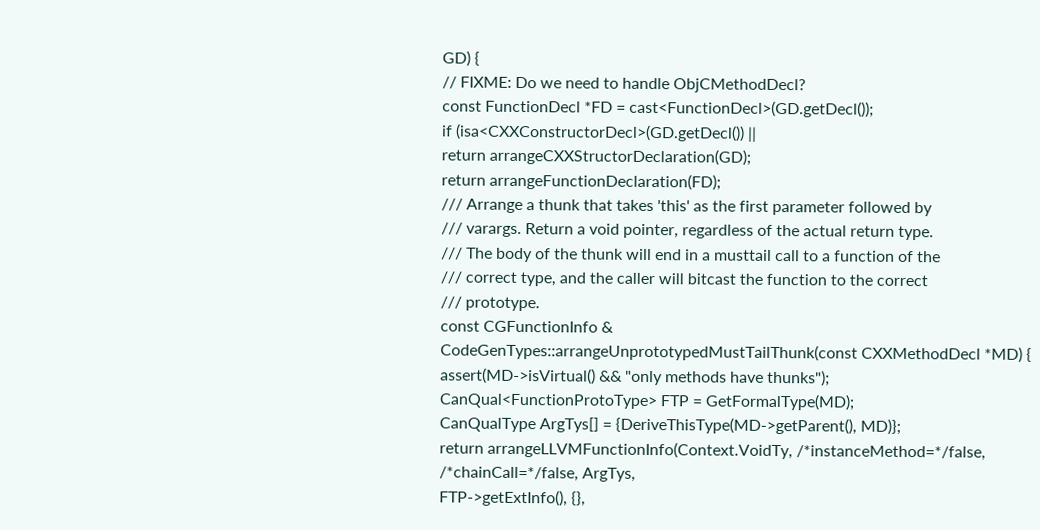GD) {
// FIXME: Do we need to handle ObjCMethodDecl?
const FunctionDecl *FD = cast<FunctionDecl>(GD.getDecl());
if (isa<CXXConstructorDecl>(GD.getDecl()) ||
return arrangeCXXStructorDeclaration(GD);
return arrangeFunctionDeclaration(FD);
/// Arrange a thunk that takes 'this' as the first parameter followed by
/// varargs. Return a void pointer, regardless of the actual return type.
/// The body of the thunk will end in a musttail call to a function of the
/// correct type, and the caller will bitcast the function to the correct
/// prototype.
const CGFunctionInfo &
CodeGenTypes::arrangeUnprototypedMustTailThunk(const CXXMethodDecl *MD) {
assert(MD->isVirtual() && "only methods have thunks");
CanQual<FunctionProtoType> FTP = GetFormalType(MD);
CanQualType ArgTys[] = {DeriveThisType(MD->getParent(), MD)};
return arrangeLLVMFunctionInfo(Context.VoidTy, /*instanceMethod=*/false,
/*chainCall=*/false, ArgTys,
FTP->getExtInfo(), {},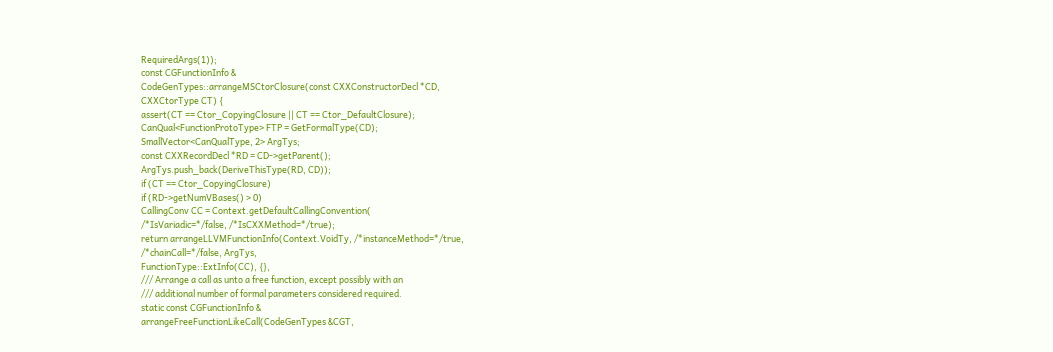RequiredArgs(1));
const CGFunctionInfo &
CodeGenTypes::arrangeMSCtorClosure(const CXXConstructorDecl *CD,
CXXCtorType CT) {
assert(CT == Ctor_CopyingClosure || CT == Ctor_DefaultClosure);
CanQual<FunctionProtoType> FTP = GetFormalType(CD);
SmallVector<CanQualType, 2> ArgTys;
const CXXRecordDecl *RD = CD->getParent();
ArgTys.push_back(DeriveThisType(RD, CD));
if (CT == Ctor_CopyingClosure)
if (RD->getNumVBases() > 0)
CallingConv CC = Context.getDefaultCallingConvention(
/*IsVariadic=*/false, /*IsCXXMethod=*/true);
return arrangeLLVMFunctionInfo(Context.VoidTy, /*instanceMethod=*/true,
/*chainCall=*/false, ArgTys,
FunctionType::ExtInfo(CC), {},
/// Arrange a call as unto a free function, except possibly with an
/// additional number of formal parameters considered required.
static const CGFunctionInfo &
arrangeFreeFunctionLikeCall(CodeGenTypes &CGT,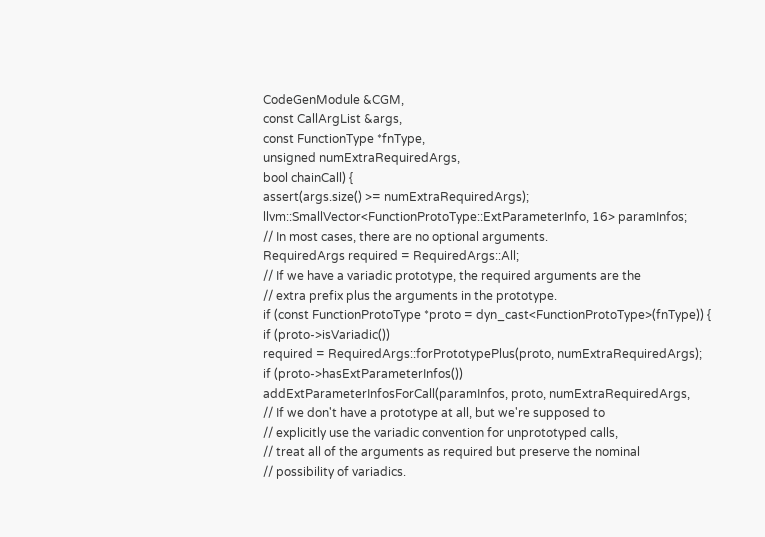CodeGenModule &CGM,
const CallArgList &args,
const FunctionType *fnType,
unsigned numExtraRequiredArgs,
bool chainCall) {
assert(args.size() >= numExtraRequiredArgs);
llvm::SmallVector<FunctionProtoType::ExtParameterInfo, 16> paramInfos;
// In most cases, there are no optional arguments.
RequiredArgs required = RequiredArgs::All;
// If we have a variadic prototype, the required arguments are the
// extra prefix plus the arguments in the prototype.
if (const FunctionProtoType *proto = dyn_cast<FunctionProtoType>(fnType)) {
if (proto->isVariadic())
required = RequiredArgs::forPrototypePlus(proto, numExtraRequiredArgs);
if (proto->hasExtParameterInfos())
addExtParameterInfosForCall(paramInfos, proto, numExtraRequiredArgs,
// If we don't have a prototype at all, but we're supposed to
// explicitly use the variadic convention for unprototyped calls,
// treat all of the arguments as required but preserve the nominal
// possibility of variadics.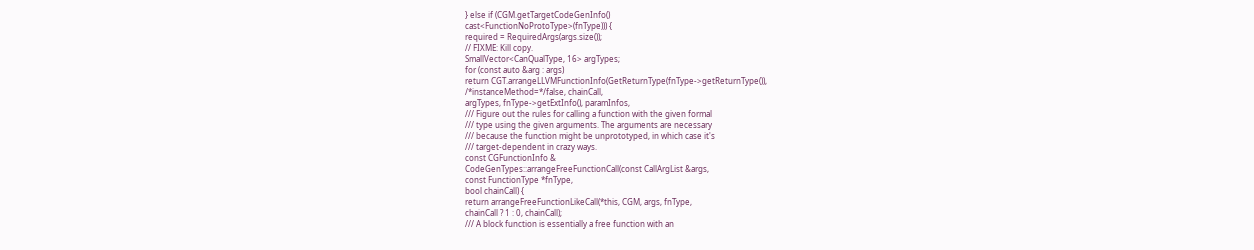} else if (CGM.getTargetCodeGenInfo()
cast<FunctionNoProtoType>(fnType))) {
required = RequiredArgs(args.size());
// FIXME: Kill copy.
SmallVector<CanQualType, 16> argTypes;
for (const auto &arg : args)
return CGT.arrangeLLVMFunctionInfo(GetReturnType(fnType->getReturnType()),
/*instanceMethod=*/false, chainCall,
argTypes, fnType->getExtInfo(), paramInfos,
/// Figure out the rules for calling a function with the given formal
/// type using the given arguments. The arguments are necessary
/// because the function might be unprototyped, in which case it's
/// target-dependent in crazy ways.
const CGFunctionInfo &
CodeGenTypes::arrangeFreeFunctionCall(const CallArgList &args,
const FunctionType *fnType,
bool chainCall) {
return arrangeFreeFunctionLikeCall(*this, CGM, args, fnType,
chainCall ? 1 : 0, chainCall);
/// A block function is essentially a free function with an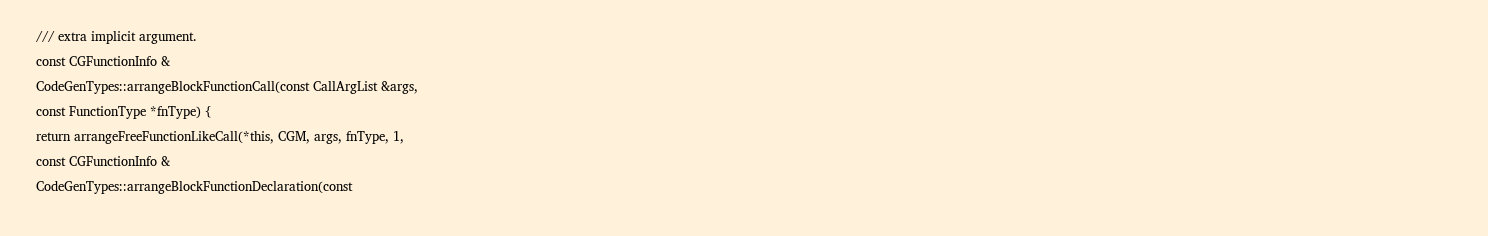/// extra implicit argument.
const CGFunctionInfo &
CodeGenTypes::arrangeBlockFunctionCall(const CallArgList &args,
const FunctionType *fnType) {
return arrangeFreeFunctionLikeCall(*this, CGM, args, fnType, 1,
const CGFunctionInfo &
CodeGenTypes::arrangeBlockFunctionDeclaration(const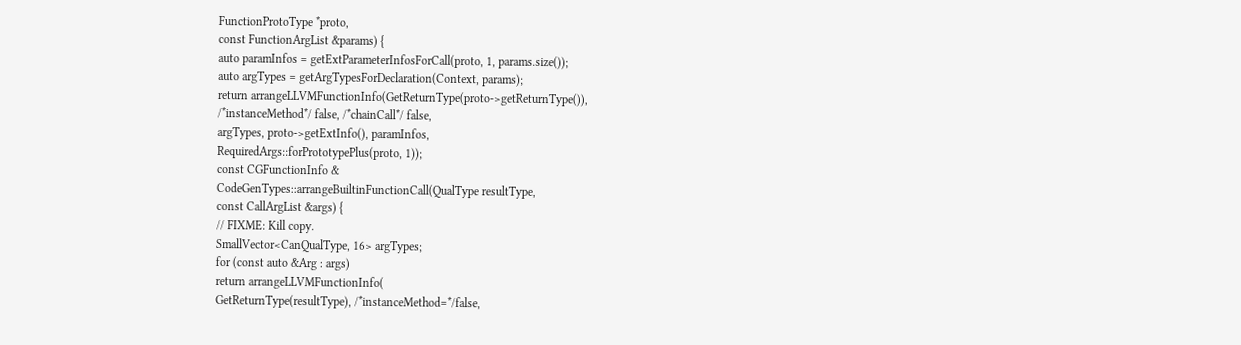FunctionProtoType *proto,
const FunctionArgList &params) {
auto paramInfos = getExtParameterInfosForCall(proto, 1, params.size());
auto argTypes = getArgTypesForDeclaration(Context, params);
return arrangeLLVMFunctionInfo(GetReturnType(proto->getReturnType()),
/*instanceMethod*/ false, /*chainCall*/ false,
argTypes, proto->getExtInfo(), paramInfos,
RequiredArgs::forPrototypePlus(proto, 1));
const CGFunctionInfo &
CodeGenTypes::arrangeBuiltinFunctionCall(QualType resultType,
const CallArgList &args) {
// FIXME: Kill copy.
SmallVector<CanQualType, 16> argTypes;
for (const auto &Arg : args)
return arrangeLLVMFunctionInfo(
GetReturnType(resultType), /*instanceMethod=*/false,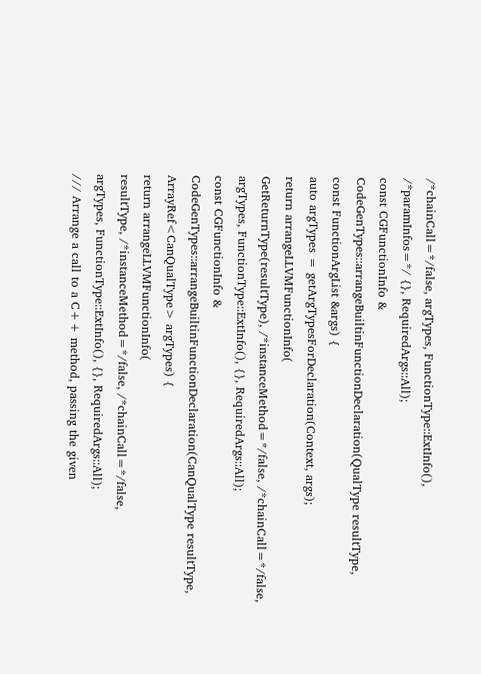/*chainCall=*/false, argTypes, FunctionType::ExtInfo(),
/*paramInfos=*/ {}, RequiredArgs::All);
const CGFunctionInfo &
CodeGenTypes::arrangeBuiltinFunctionDeclaration(QualType resultType,
const FunctionArgList &args) {
auto argTypes = getArgTypesForDeclaration(Context, args);
return arrangeLLVMFunctionInfo(
GetReturnType(resultType), /*instanceMethod=*/false, /*chainCall=*/false,
argTypes, FunctionType::ExtInfo(), {}, RequiredArgs::All);
const CGFunctionInfo &
CodeGenTypes::arrangeBuiltinFunctionDeclaration(CanQualType resultType,
ArrayRef<CanQualType> argTypes) {
return arrangeLLVMFunctionInfo(
resultType, /*instanceMethod=*/false, /*chainCall=*/false,
argTypes, FunctionType::ExtInfo(), {}, RequiredArgs::All);
/// Arrange a call to a C++ method, passing the given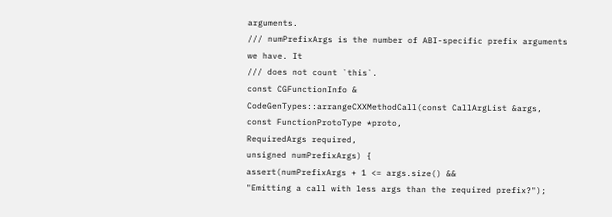arguments.
/// numPrefixArgs is the number of ABI-specific prefix arguments we have. It
/// does not count `this`.
const CGFunctionInfo &
CodeGenTypes::arrangeCXXMethodCall(const CallArgList &args,
const FunctionProtoType *proto,
RequiredArgs required,
unsigned numPrefixArgs) {
assert(numPrefixArgs + 1 <= args.size() &&
"Emitting a call with less args than the required prefix?");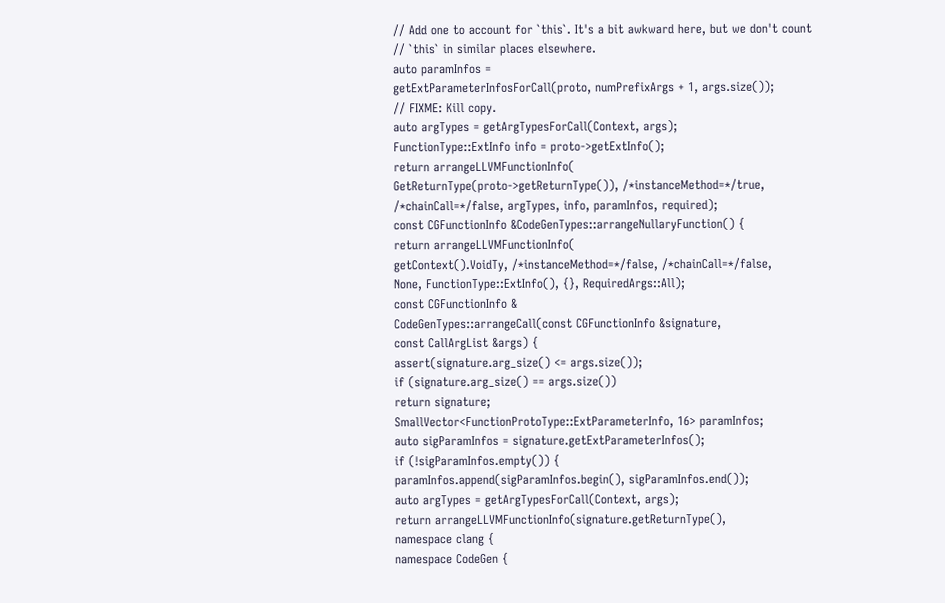// Add one to account for `this`. It's a bit awkward here, but we don't count
// `this` in similar places elsewhere.
auto paramInfos =
getExtParameterInfosForCall(proto, numPrefixArgs + 1, args.size());
// FIXME: Kill copy.
auto argTypes = getArgTypesForCall(Context, args);
FunctionType::ExtInfo info = proto->getExtInfo();
return arrangeLLVMFunctionInfo(
GetReturnType(proto->getReturnType()), /*instanceMethod=*/true,
/*chainCall=*/false, argTypes, info, paramInfos, required);
const CGFunctionInfo &CodeGenTypes::arrangeNullaryFunction() {
return arrangeLLVMFunctionInfo(
getContext().VoidTy, /*instanceMethod=*/false, /*chainCall=*/false,
None, FunctionType::ExtInfo(), {}, RequiredArgs::All);
const CGFunctionInfo &
CodeGenTypes::arrangeCall(const CGFunctionInfo &signature,
const CallArgList &args) {
assert(signature.arg_size() <= args.size());
if (signature.arg_size() == args.size())
return signature;
SmallVector<FunctionProtoType::ExtParameterInfo, 16> paramInfos;
auto sigParamInfos = signature.getExtParameterInfos();
if (!sigParamInfos.empty()) {
paramInfos.append(sigParamInfos.begin(), sigParamInfos.end());
auto argTypes = getArgTypesForCall(Context, args);
return arrangeLLVMFunctionInfo(signature.getReturnType(),
namespace clang {
namespace CodeGen {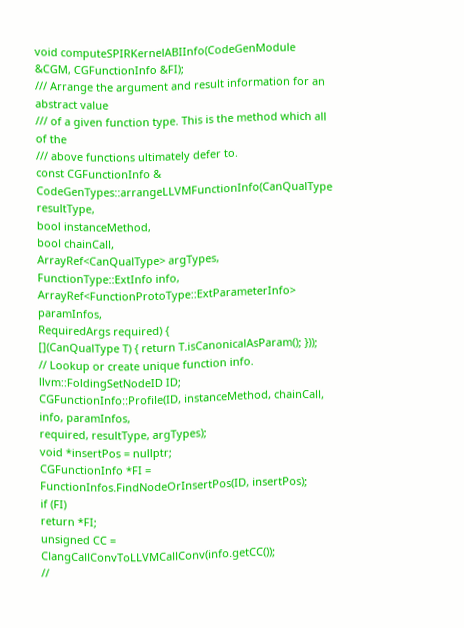void computeSPIRKernelABIInfo(CodeGenModule &CGM, CGFunctionInfo &FI);
/// Arrange the argument and result information for an abstract value
/// of a given function type. This is the method which all of the
/// above functions ultimately defer to.
const CGFunctionInfo &
CodeGenTypes::arrangeLLVMFunctionInfo(CanQualType resultType,
bool instanceMethod,
bool chainCall,
ArrayRef<CanQualType> argTypes,
FunctionType::ExtInfo info,
ArrayRef<FunctionProtoType::ExtParameterInfo> paramInfos,
RequiredArgs required) {
[](CanQualType T) { return T.isCanonicalAsParam(); }));
// Lookup or create unique function info.
llvm::FoldingSetNodeID ID;
CGFunctionInfo::Profile(ID, instanceMethod, chainCall, info, paramInfos,
required, resultType, argTypes);
void *insertPos = nullptr;
CGFunctionInfo *FI = FunctionInfos.FindNodeOrInsertPos(ID, insertPos);
if (FI)
return *FI;
unsigned CC = ClangCallConvToLLVMCallConv(info.getCC());
//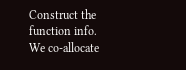Construct the function info. We co-allocate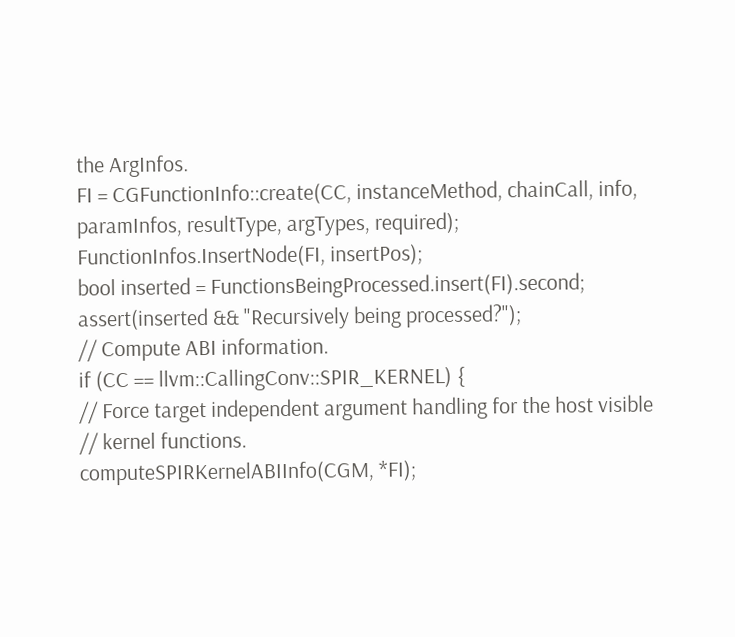the ArgInfos.
FI = CGFunctionInfo::create(CC, instanceMethod, chainCall, info,
paramInfos, resultType, argTypes, required);
FunctionInfos.InsertNode(FI, insertPos);
bool inserted = FunctionsBeingProcessed.insert(FI).second;
assert(inserted && "Recursively being processed?");
// Compute ABI information.
if (CC == llvm::CallingConv::SPIR_KERNEL) {
// Force target independent argument handling for the host visible
// kernel functions.
computeSPIRKernelABIInfo(CGM, *FI);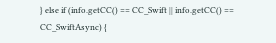} else if (info.getCC() == CC_Swift || info.getCC() == CC_SwiftAsync) {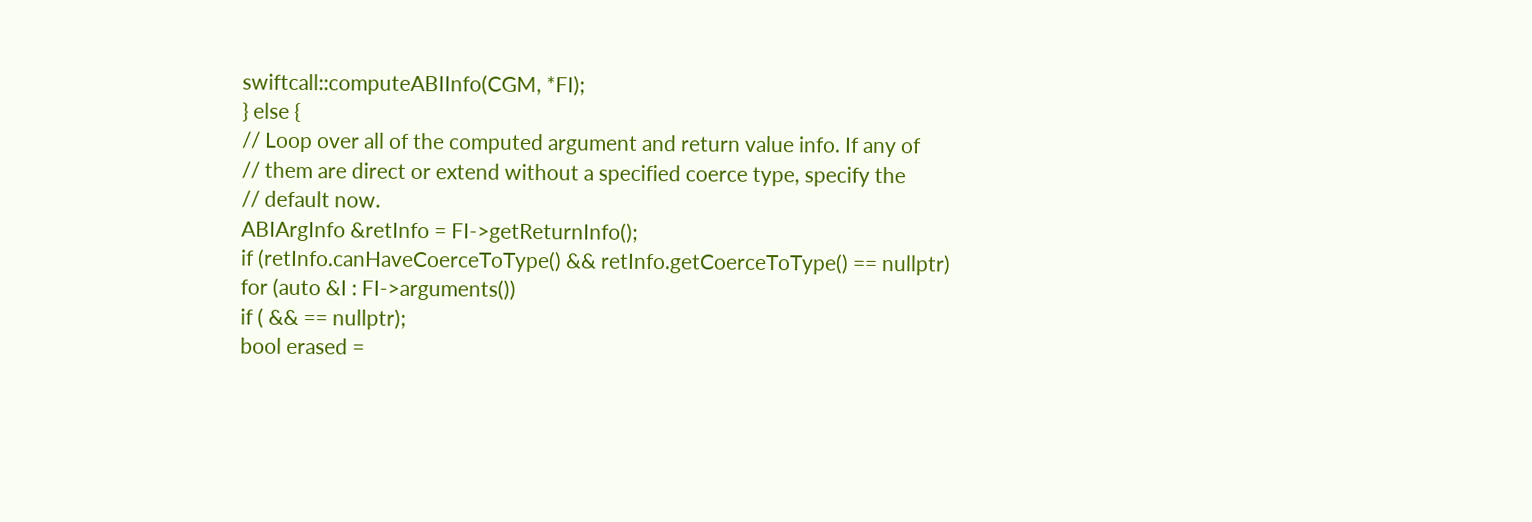swiftcall::computeABIInfo(CGM, *FI);
} else {
// Loop over all of the computed argument and return value info. If any of
// them are direct or extend without a specified coerce type, specify the
// default now.
ABIArgInfo &retInfo = FI->getReturnInfo();
if (retInfo.canHaveCoerceToType() && retInfo.getCoerceToType() == nullptr)
for (auto &I : FI->arguments())
if ( && == nullptr);
bool erased =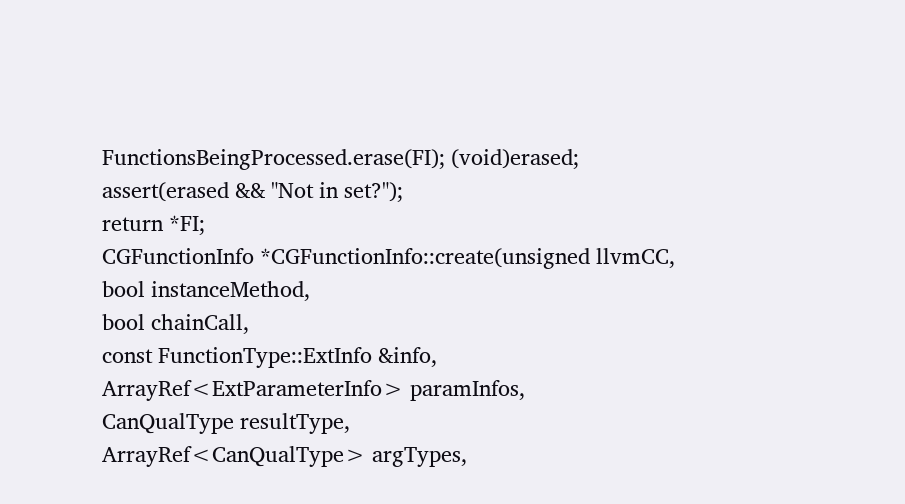FunctionsBeingProcessed.erase(FI); (void)erased;
assert(erased && "Not in set?");
return *FI;
CGFunctionInfo *CGFunctionInfo::create(unsigned llvmCC,
bool instanceMethod,
bool chainCall,
const FunctionType::ExtInfo &info,
ArrayRef<ExtParameterInfo> paramInfos,
CanQualType resultType,
ArrayRef<CanQualType> argTypes,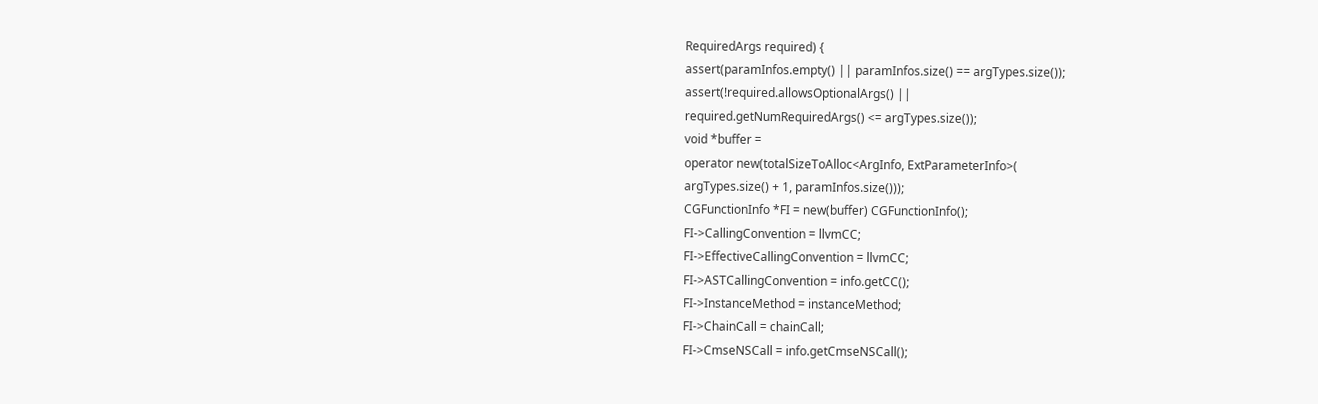RequiredArgs required) {
assert(paramInfos.empty() || paramInfos.size() == argTypes.size());
assert(!required.allowsOptionalArgs() ||
required.getNumRequiredArgs() <= argTypes.size());
void *buffer =
operator new(totalSizeToAlloc<ArgInfo, ExtParameterInfo>(
argTypes.size() + 1, paramInfos.size()));
CGFunctionInfo *FI = new(buffer) CGFunctionInfo();
FI->CallingConvention = llvmCC;
FI->EffectiveCallingConvention = llvmCC;
FI->ASTCallingConvention = info.getCC();
FI->InstanceMethod = instanceMethod;
FI->ChainCall = chainCall;
FI->CmseNSCall = info.getCmseNSCall();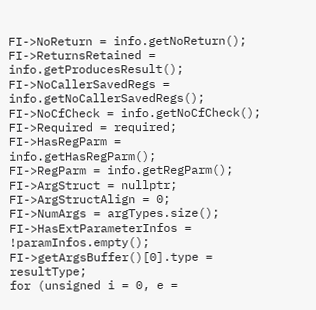FI->NoReturn = info.getNoReturn();
FI->ReturnsRetained = info.getProducesResult();
FI->NoCallerSavedRegs = info.getNoCallerSavedRegs();
FI->NoCfCheck = info.getNoCfCheck();
FI->Required = required;
FI->HasRegParm = info.getHasRegParm();
FI->RegParm = info.getRegParm();
FI->ArgStruct = nullptr;
FI->ArgStructAlign = 0;
FI->NumArgs = argTypes.size();
FI->HasExtParameterInfos = !paramInfos.empty();
FI->getArgsBuffer()[0].type = resultType;
for (unsigned i = 0, e =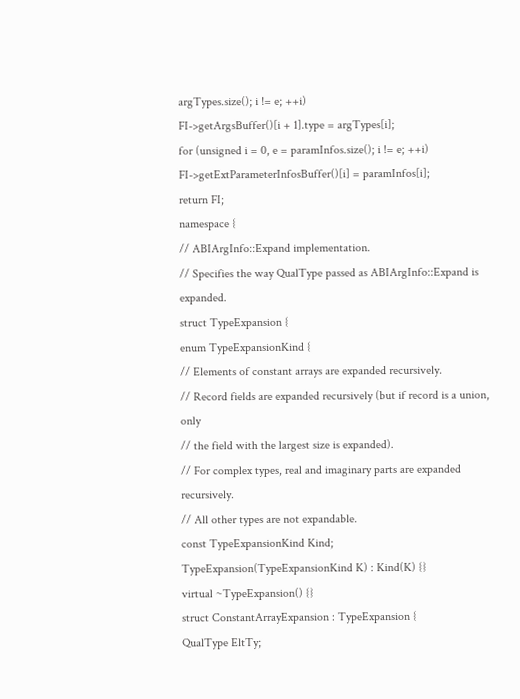argTypes.size(); i != e; ++i)
FI->getArgsBuffer()[i + 1].type = argTypes[i];
for (unsigned i = 0, e = paramInfos.size(); i != e; ++i)
FI->getExtParameterInfosBuffer()[i] = paramInfos[i];
return FI;
namespace {
// ABIArgInfo::Expand implementation.
// Specifies the way QualType passed as ABIArgInfo::Expand is expanded.
struct TypeExpansion {
enum TypeExpansionKind {
// Elements of constant arrays are expanded recursively.
// Record fields are expanded recursively (but if record is a union, only
// the field with the largest size is expanded).
// For complex types, real and imaginary parts are expanded recursively.
// All other types are not expandable.
const TypeExpansionKind Kind;
TypeExpansion(TypeExpansionKind K) : Kind(K) {}
virtual ~TypeExpansion() {}
struct ConstantArrayExpansion : TypeExpansion {
QualType EltTy;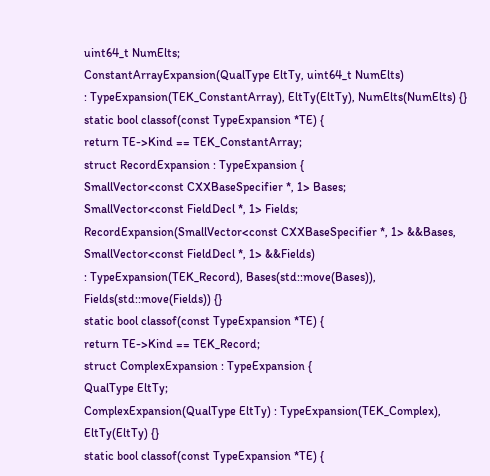uint64_t NumElts;
ConstantArrayExpansion(QualType EltTy, uint64_t NumElts)
: TypeExpansion(TEK_ConstantArray), EltTy(EltTy), NumElts(NumElts) {}
static bool classof(const TypeExpansion *TE) {
return TE->Kind == TEK_ConstantArray;
struct RecordExpansion : TypeExpansion {
SmallVector<const CXXBaseSpecifier *, 1> Bases;
SmallVector<const FieldDecl *, 1> Fields;
RecordExpansion(SmallVector<const CXXBaseSpecifier *, 1> &&Bases,
SmallVector<const FieldDecl *, 1> &&Fields)
: TypeExpansion(TEK_Record), Bases(std::move(Bases)),
Fields(std::move(Fields)) {}
static bool classof(const TypeExpansion *TE) {
return TE->Kind == TEK_Record;
struct ComplexExpansion : TypeExpansion {
QualType EltTy;
ComplexExpansion(QualType EltTy) : TypeExpansion(TEK_Complex), EltTy(EltTy) {}
static bool classof(const TypeExpansion *TE) {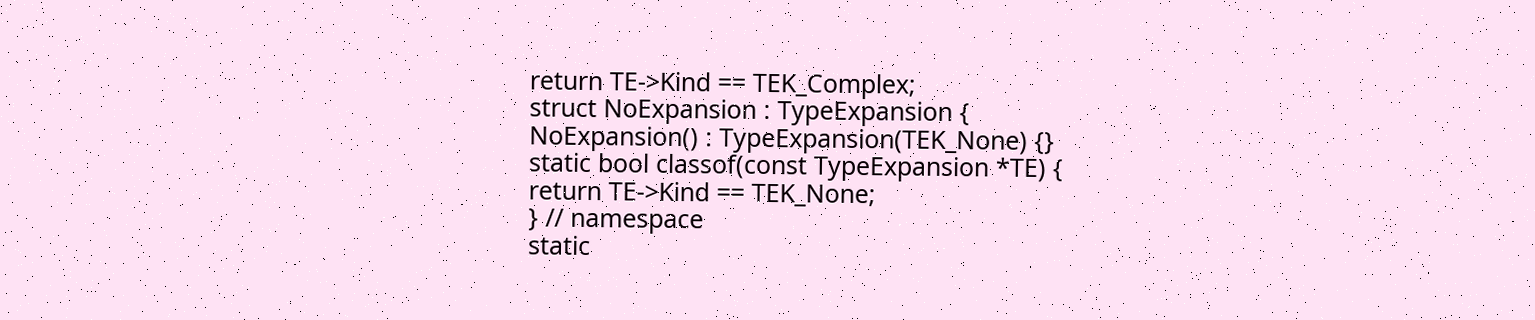return TE->Kind == TEK_Complex;
struct NoExpansion : TypeExpansion {
NoExpansion() : TypeExpansion(TEK_None) {}
static bool classof(const TypeExpansion *TE) {
return TE->Kind == TEK_None;
} // namespace
static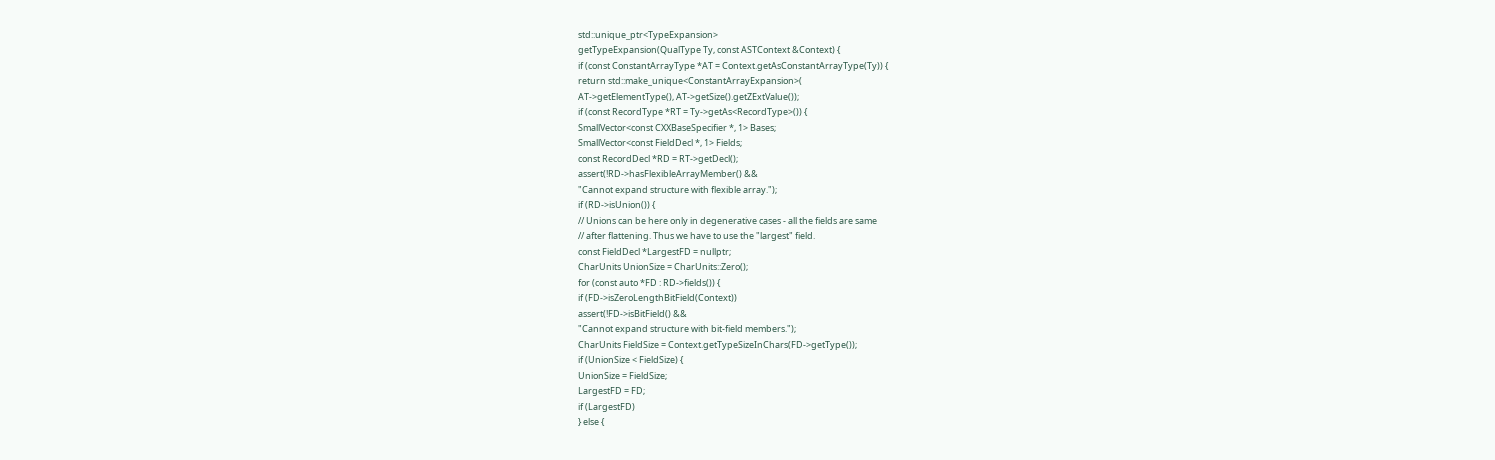std::unique_ptr<TypeExpansion>
getTypeExpansion(QualType Ty, const ASTContext &Context) {
if (const ConstantArrayType *AT = Context.getAsConstantArrayType(Ty)) {
return std::make_unique<ConstantArrayExpansion>(
AT->getElementType(), AT->getSize().getZExtValue());
if (const RecordType *RT = Ty->getAs<RecordType>()) {
SmallVector<const CXXBaseSpecifier *, 1> Bases;
SmallVector<const FieldDecl *, 1> Fields;
const RecordDecl *RD = RT->getDecl();
assert(!RD->hasFlexibleArrayMember() &&
"Cannot expand structure with flexible array.");
if (RD->isUnion()) {
// Unions can be here only in degenerative cases - all the fields are same
// after flattening. Thus we have to use the "largest" field.
const FieldDecl *LargestFD = nullptr;
CharUnits UnionSize = CharUnits::Zero();
for (const auto *FD : RD->fields()) {
if (FD->isZeroLengthBitField(Context))
assert(!FD->isBitField() &&
"Cannot expand structure with bit-field members.");
CharUnits FieldSize = Context.getTypeSizeInChars(FD->getType());
if (UnionSize < FieldSize) {
UnionSize = FieldSize;
LargestFD = FD;
if (LargestFD)
} else {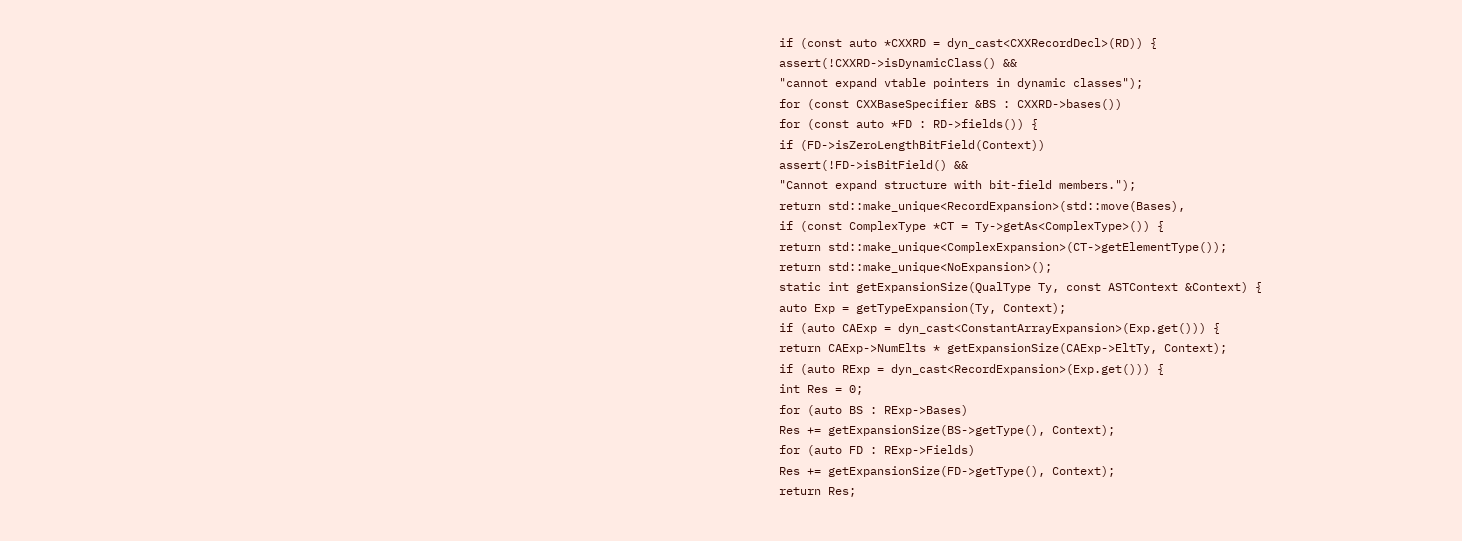if (const auto *CXXRD = dyn_cast<CXXRecordDecl>(RD)) {
assert(!CXXRD->isDynamicClass() &&
"cannot expand vtable pointers in dynamic classes");
for (const CXXBaseSpecifier &BS : CXXRD->bases())
for (const auto *FD : RD->fields()) {
if (FD->isZeroLengthBitField(Context))
assert(!FD->isBitField() &&
"Cannot expand structure with bit-field members.");
return std::make_unique<RecordExpansion>(std::move(Bases),
if (const ComplexType *CT = Ty->getAs<ComplexType>()) {
return std::make_unique<ComplexExpansion>(CT->getElementType());
return std::make_unique<NoExpansion>();
static int getExpansionSize(QualType Ty, const ASTContext &Context) {
auto Exp = getTypeExpansion(Ty, Context);
if (auto CAExp = dyn_cast<ConstantArrayExpansion>(Exp.get())) {
return CAExp->NumElts * getExpansionSize(CAExp->EltTy, Context);
if (auto RExp = dyn_cast<RecordExpansion>(Exp.get())) {
int Res = 0;
for (auto BS : RExp->Bases)
Res += getExpansionSize(BS->getType(), Context);
for (auto FD : RExp->Fields)
Res += getExpansionSize(FD->getType(), Context);
return Res;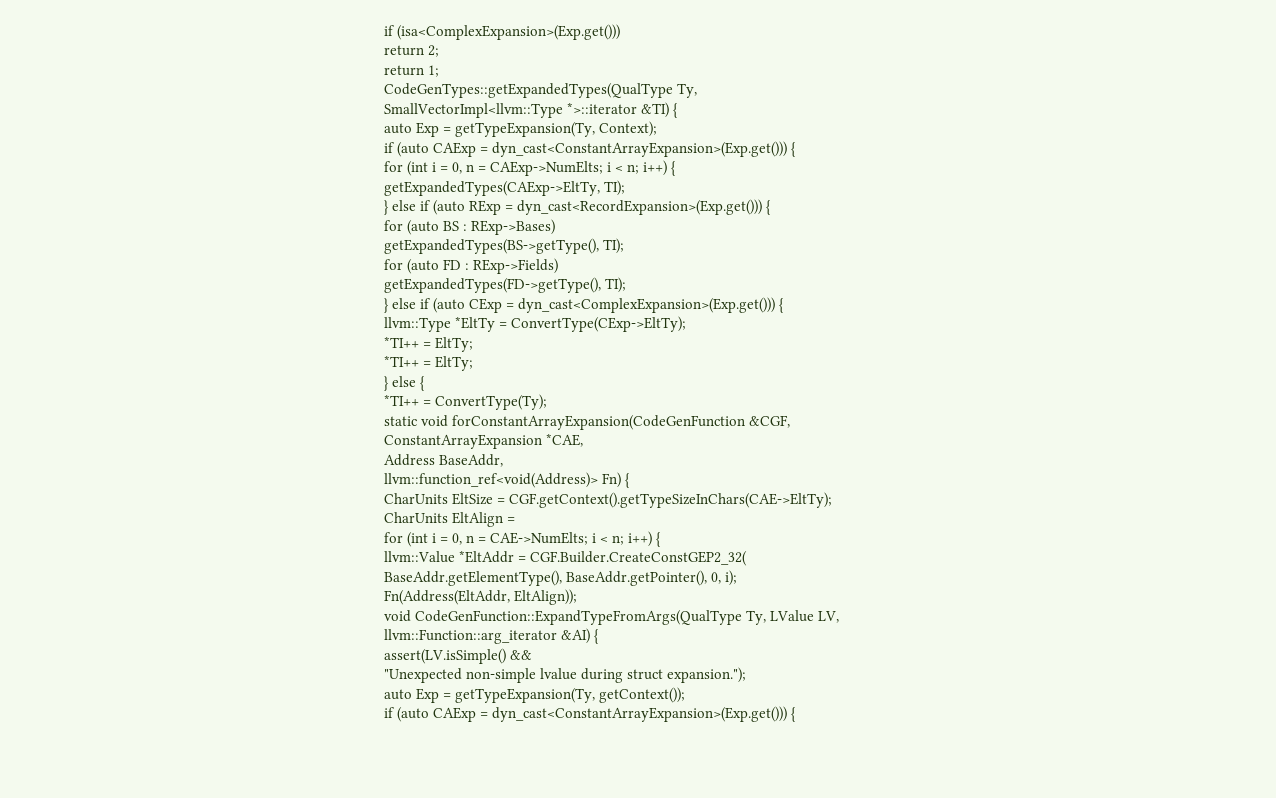if (isa<ComplexExpansion>(Exp.get()))
return 2;
return 1;
CodeGenTypes::getExpandedTypes(QualType Ty,
SmallVectorImpl<llvm::Type *>::iterator &TI) {
auto Exp = getTypeExpansion(Ty, Context);
if (auto CAExp = dyn_cast<ConstantArrayExpansion>(Exp.get())) {
for (int i = 0, n = CAExp->NumElts; i < n; i++) {
getExpandedTypes(CAExp->EltTy, TI);
} else if (auto RExp = dyn_cast<RecordExpansion>(Exp.get())) {
for (auto BS : RExp->Bases)
getExpandedTypes(BS->getType(), TI);
for (auto FD : RExp->Fields)
getExpandedTypes(FD->getType(), TI);
} else if (auto CExp = dyn_cast<ComplexExpansion>(Exp.get())) {
llvm::Type *EltTy = ConvertType(CExp->EltTy);
*TI++ = EltTy;
*TI++ = EltTy;
} else {
*TI++ = ConvertType(Ty);
static void forConstantArrayExpansion(CodeGenFunction &CGF,
ConstantArrayExpansion *CAE,
Address BaseAddr,
llvm::function_ref<void(Address)> Fn) {
CharUnits EltSize = CGF.getContext().getTypeSizeInChars(CAE->EltTy);
CharUnits EltAlign =
for (int i = 0, n = CAE->NumElts; i < n; i++) {
llvm::Value *EltAddr = CGF.Builder.CreateConstGEP2_32(
BaseAddr.getElementType(), BaseAddr.getPointer(), 0, i);
Fn(Address(EltAddr, EltAlign));
void CodeGenFunction::ExpandTypeFromArgs(QualType Ty, LValue LV,
llvm::Function::arg_iterator &AI) {
assert(LV.isSimple() &&
"Unexpected non-simple lvalue during struct expansion.");
auto Exp = getTypeExpansion(Ty, getContext());
if (auto CAExp = dyn_cast<ConstantArrayExpansion>(Exp.get())) {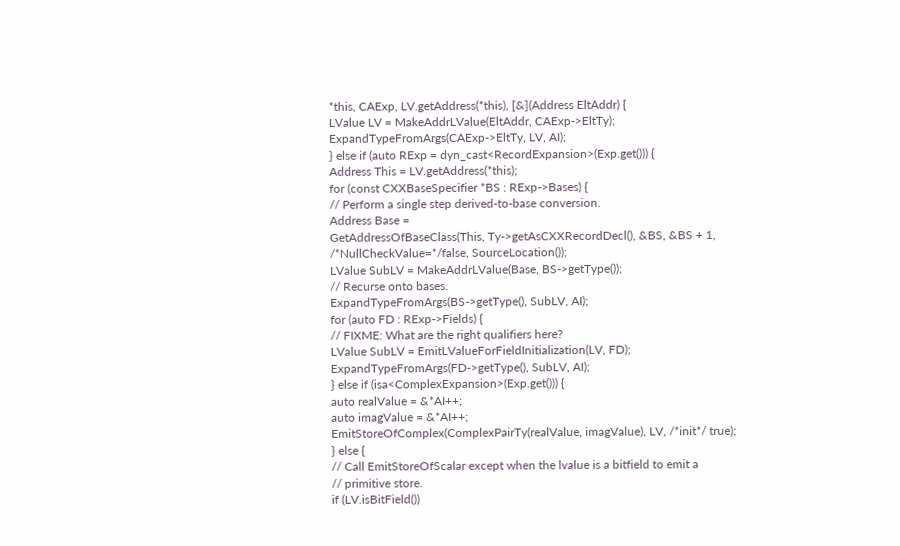*this, CAExp, LV.getAddress(*this), [&](Address EltAddr) {
LValue LV = MakeAddrLValue(EltAddr, CAExp->EltTy);
ExpandTypeFromArgs(CAExp->EltTy, LV, AI);
} else if (auto RExp = dyn_cast<RecordExpansion>(Exp.get())) {
Address This = LV.getAddress(*this);
for (const CXXBaseSpecifier *BS : RExp->Bases) {
// Perform a single step derived-to-base conversion.
Address Base =
GetAddressOfBaseClass(This, Ty->getAsCXXRecordDecl(), &BS, &BS + 1,
/*NullCheckValue=*/false, SourceLocation());
LValue SubLV = MakeAddrLValue(Base, BS->getType());
// Recurse onto bases.
ExpandTypeFromArgs(BS->getType(), SubLV, AI);
for (auto FD : RExp->Fields) {
// FIXME: What are the right qualifiers here?
LValue SubLV = EmitLValueForFieldInitialization(LV, FD);
ExpandTypeFromArgs(FD->getType(), SubLV, AI);
} else if (isa<ComplexExpansion>(Exp.get())) {
auto realValue = &*AI++;
auto imagValue = &*AI++;
EmitStoreOfComplex(ComplexPairTy(realValue, imagValue), LV, /*init*/ true);
} else {
// Call EmitStoreOfScalar except when the lvalue is a bitfield to emit a
// primitive store.
if (LV.isBitField())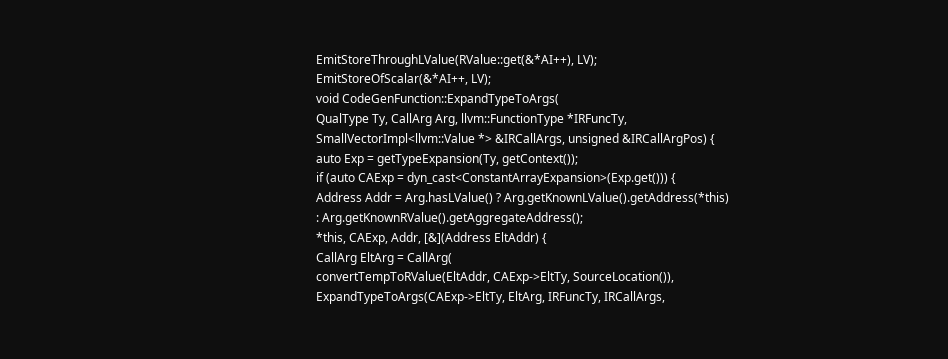EmitStoreThroughLValue(RValue::get(&*AI++), LV);
EmitStoreOfScalar(&*AI++, LV);
void CodeGenFunction::ExpandTypeToArgs(
QualType Ty, CallArg Arg, llvm::FunctionType *IRFuncTy,
SmallVectorImpl<llvm::Value *> &IRCallArgs, unsigned &IRCallArgPos) {
auto Exp = getTypeExpansion(Ty, getContext());
if (auto CAExp = dyn_cast<ConstantArrayExpansion>(Exp.get())) {
Address Addr = Arg.hasLValue() ? Arg.getKnownLValue().getAddress(*this)
: Arg.getKnownRValue().getAggregateAddress();
*this, CAExp, Addr, [&](Address EltAddr) {
CallArg EltArg = CallArg(
convertTempToRValue(EltAddr, CAExp->EltTy, SourceLocation()),
ExpandTypeToArgs(CAExp->EltTy, EltArg, IRFuncTy, IRCallArgs,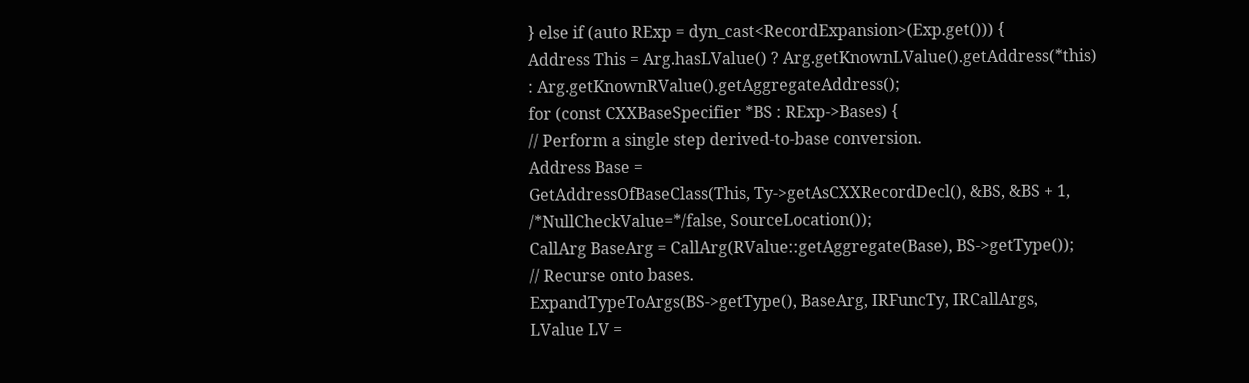} else if (auto RExp = dyn_cast<RecordExpansion>(Exp.get())) {
Address This = Arg.hasLValue() ? Arg.getKnownLValue().getAddress(*this)
: Arg.getKnownRValue().getAggregateAddress();
for (const CXXBaseSpecifier *BS : RExp->Bases) {
// Perform a single step derived-to-base conversion.
Address Base =
GetAddressOfBaseClass(This, Ty->getAsCXXRecordDecl(), &BS, &BS + 1,
/*NullCheckValue=*/false, SourceLocation());
CallArg BaseArg = CallArg(RValue::getAggregate(Base), BS->getType());
// Recurse onto bases.
ExpandTypeToArgs(BS->getType(), BaseArg, IRFuncTy, IRCallArgs,
LValue LV =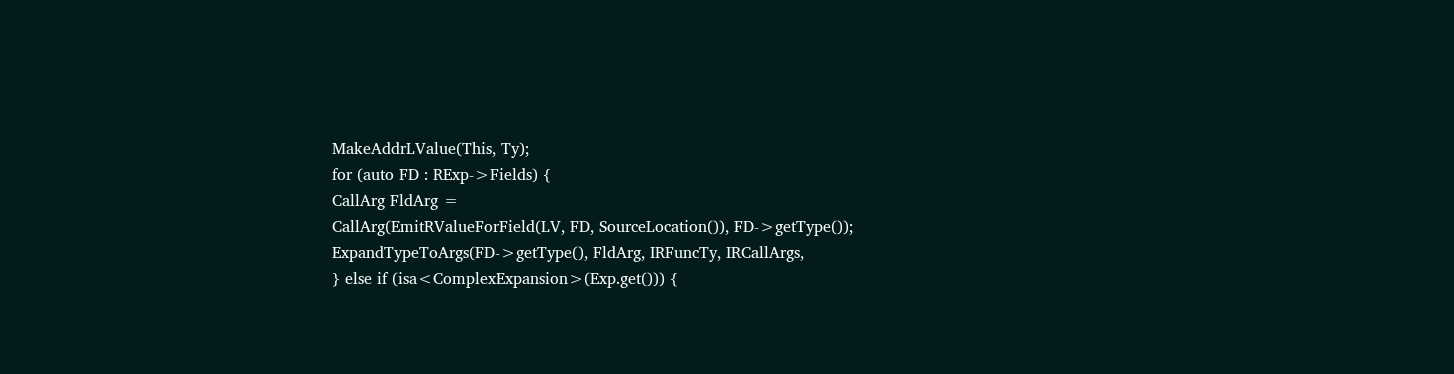MakeAddrLValue(This, Ty);
for (auto FD : RExp->Fields) {
CallArg FldArg =
CallArg(EmitRValueForField(LV, FD, SourceLocation()), FD->getType());
ExpandTypeToArgs(FD->getType(), FldArg, IRFuncTy, IRCallArgs,
} else if (isa<ComplexExpansion>(Exp.get())) {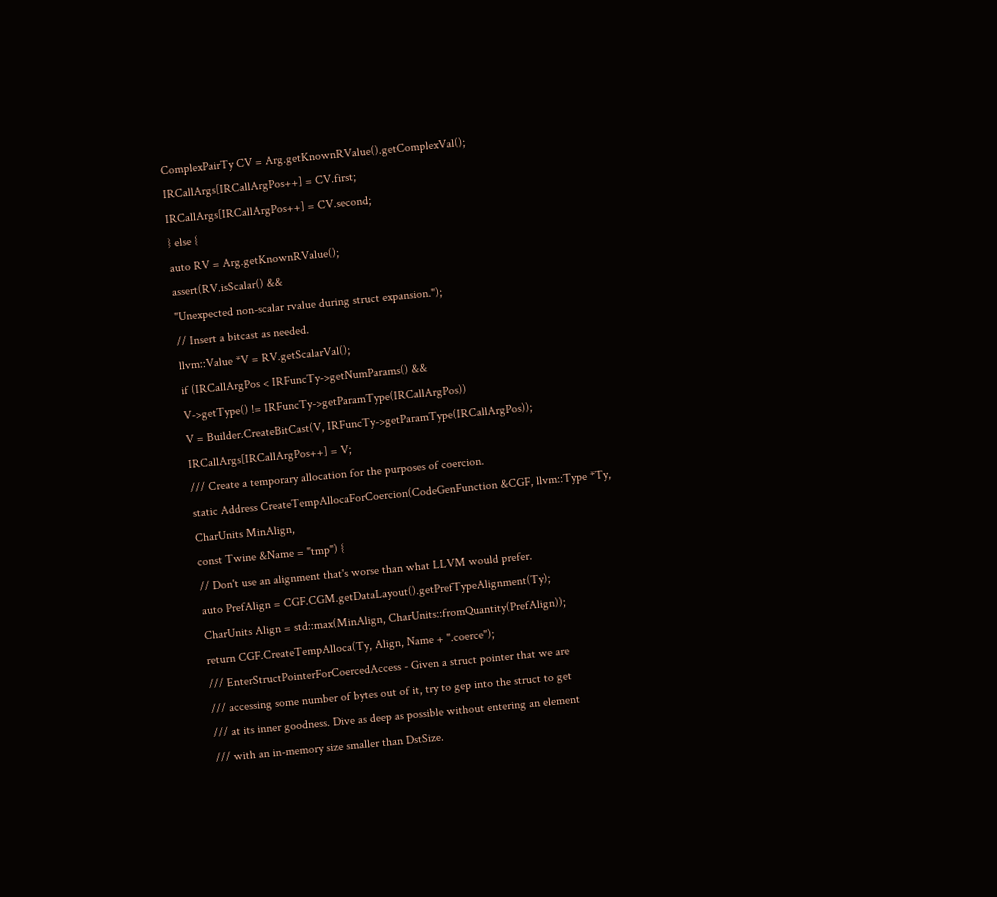ComplexPairTy CV = Arg.getKnownRValue().getComplexVal();
IRCallArgs[IRCallArgPos++] = CV.first;
IRCallArgs[IRCallArgPos++] = CV.second;
} else {
auto RV = Arg.getKnownRValue();
assert(RV.isScalar() &&
"Unexpected non-scalar rvalue during struct expansion.");
// Insert a bitcast as needed.
llvm::Value *V = RV.getScalarVal();
if (IRCallArgPos < IRFuncTy->getNumParams() &&
V->getType() != IRFuncTy->getParamType(IRCallArgPos))
V = Builder.CreateBitCast(V, IRFuncTy->getParamType(IRCallArgPos));
IRCallArgs[IRCallArgPos++] = V;
/// Create a temporary allocation for the purposes of coercion.
static Address CreateTempAllocaForCoercion(CodeGenFunction &CGF, llvm::Type *Ty,
CharUnits MinAlign,
const Twine &Name = "tmp") {
// Don't use an alignment that's worse than what LLVM would prefer.
auto PrefAlign = CGF.CGM.getDataLayout().getPrefTypeAlignment(Ty);
CharUnits Align = std::max(MinAlign, CharUnits::fromQuantity(PrefAlign));
return CGF.CreateTempAlloca(Ty, Align, Name + ".coerce");
/// EnterStructPointerForCoercedAccess - Given a struct pointer that we are
/// accessing some number of bytes out of it, try to gep into the struct to get
/// at its inner goodness. Dive as deep as possible without entering an element
/// with an in-memory size smaller than DstSize.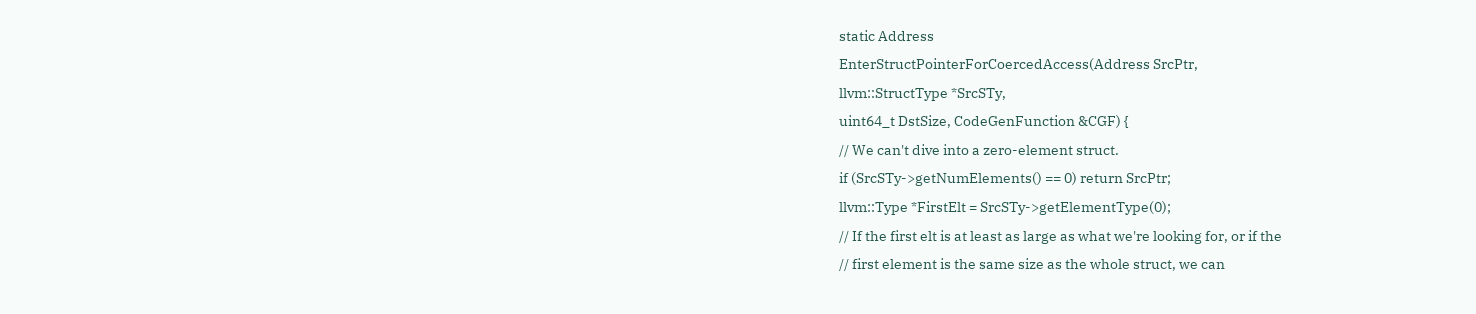static Address
EnterStructPointerForCoercedAccess(Address SrcPtr,
llvm::StructType *SrcSTy,
uint64_t DstSize, CodeGenFunction &CGF) {
// We can't dive into a zero-element struct.
if (SrcSTy->getNumElements() == 0) return SrcPtr;
llvm::Type *FirstElt = SrcSTy->getElementType(0);
// If the first elt is at least as large as what we're looking for, or if the
// first element is the same size as the whole struct, we can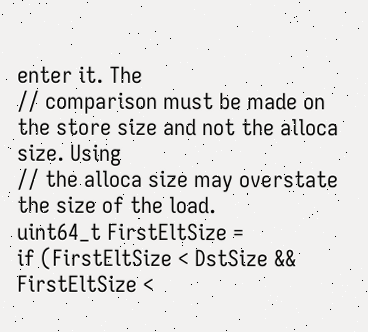enter it. The
// comparison must be made on the store size and not the alloca size. Using
// the alloca size may overstate the size of the load.
uint64_t FirstEltSize =
if (FirstEltSize < DstSize &&
FirstEltSize <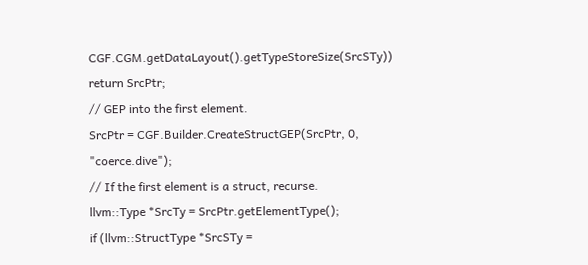CGF.CGM.getDataLayout().getTypeStoreSize(SrcSTy))
return SrcPtr;
// GEP into the first element.
SrcPtr = CGF.Builder.CreateStructGEP(SrcPtr, 0, "coerce.dive");
// If the first element is a struct, recurse.
llvm::Type *SrcTy = SrcPtr.getElementType();
if (llvm::StructType *SrcSTy =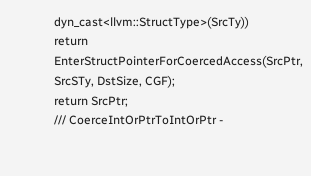dyn_cast<llvm::StructType>(SrcTy))
return EnterStructPointerForCoercedAccess(SrcPtr, SrcSTy, DstSize, CGF);
return SrcPtr;
/// CoerceIntOrPtrToIntOrPtr -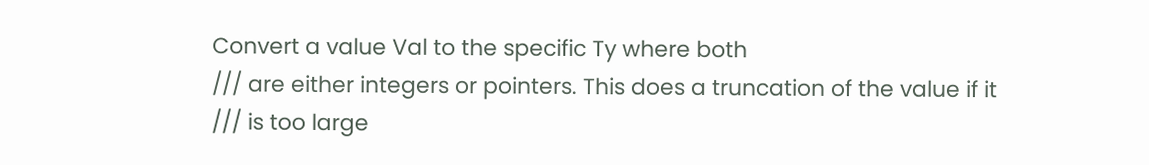Convert a value Val to the specific Ty where both
/// are either integers or pointers. This does a truncation of the value if it
/// is too large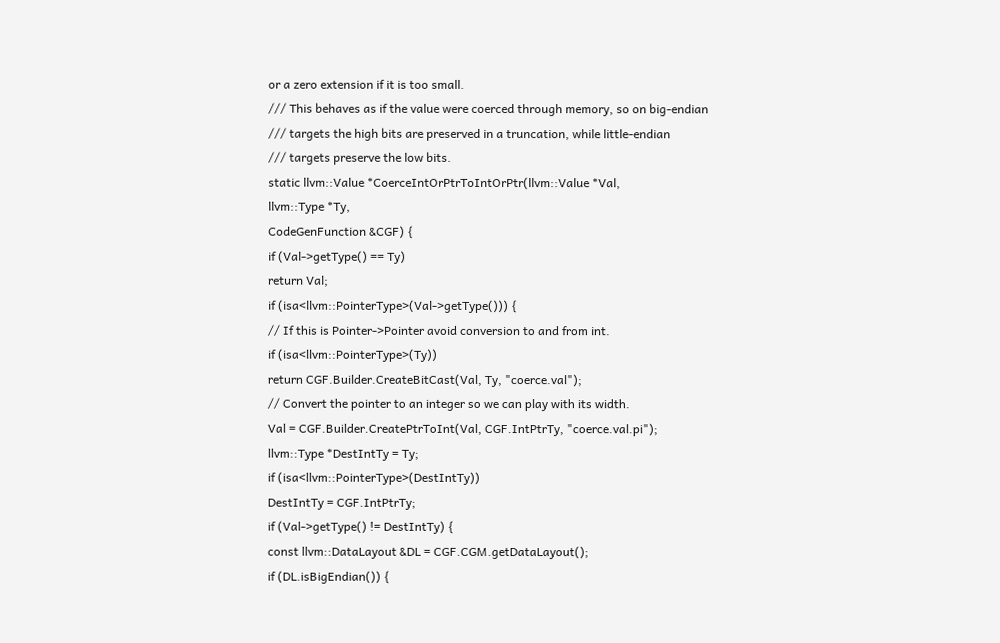or a zero extension if it is too small.
/// This behaves as if the value were coerced through memory, so on big-endian
/// targets the high bits are preserved in a truncation, while little-endian
/// targets preserve the low bits.
static llvm::Value *CoerceIntOrPtrToIntOrPtr(llvm::Value *Val,
llvm::Type *Ty,
CodeGenFunction &CGF) {
if (Val->getType() == Ty)
return Val;
if (isa<llvm::PointerType>(Val->getType())) {
// If this is Pointer->Pointer avoid conversion to and from int.
if (isa<llvm::PointerType>(Ty))
return CGF.Builder.CreateBitCast(Val, Ty, "coerce.val");
// Convert the pointer to an integer so we can play with its width.
Val = CGF.Builder.CreatePtrToInt(Val, CGF.IntPtrTy, "coerce.val.pi");
llvm::Type *DestIntTy = Ty;
if (isa<llvm::PointerType>(DestIntTy))
DestIntTy = CGF.IntPtrTy;
if (Val->getType() != DestIntTy) {
const llvm::DataLayout &DL = CGF.CGM.getDataLayout();
if (DL.isBigEndian()) {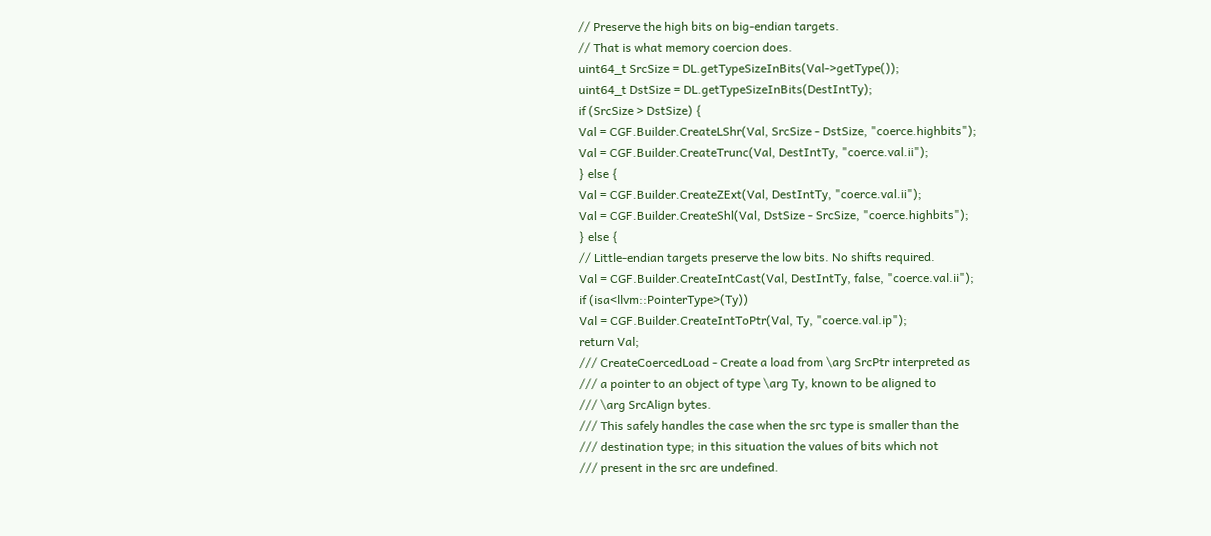// Preserve the high bits on big-endian targets.
// That is what memory coercion does.
uint64_t SrcSize = DL.getTypeSizeInBits(Val->getType());
uint64_t DstSize = DL.getTypeSizeInBits(DestIntTy);
if (SrcSize > DstSize) {
Val = CGF.Builder.CreateLShr(Val, SrcSize - DstSize, "coerce.highbits");
Val = CGF.Builder.CreateTrunc(Val, DestIntTy, "coerce.val.ii");
} else {
Val = CGF.Builder.CreateZExt(Val, DestIntTy, "coerce.val.ii");
Val = CGF.Builder.CreateShl(Val, DstSize - SrcSize, "coerce.highbits");
} else {
// Little-endian targets preserve the low bits. No shifts required.
Val = CGF.Builder.CreateIntCast(Val, DestIntTy, false, "coerce.val.ii");
if (isa<llvm::PointerType>(Ty))
Val = CGF.Builder.CreateIntToPtr(Val, Ty, "coerce.val.ip");
return Val;
/// CreateCoercedLoad - Create a load from \arg SrcPtr interpreted as
/// a pointer to an object of type \arg Ty, known to be aligned to
/// \arg SrcAlign bytes.
/// This safely handles the case when the src type is smaller than the
/// destination type; in this situation the values of bits which not
/// present in the src are undefined.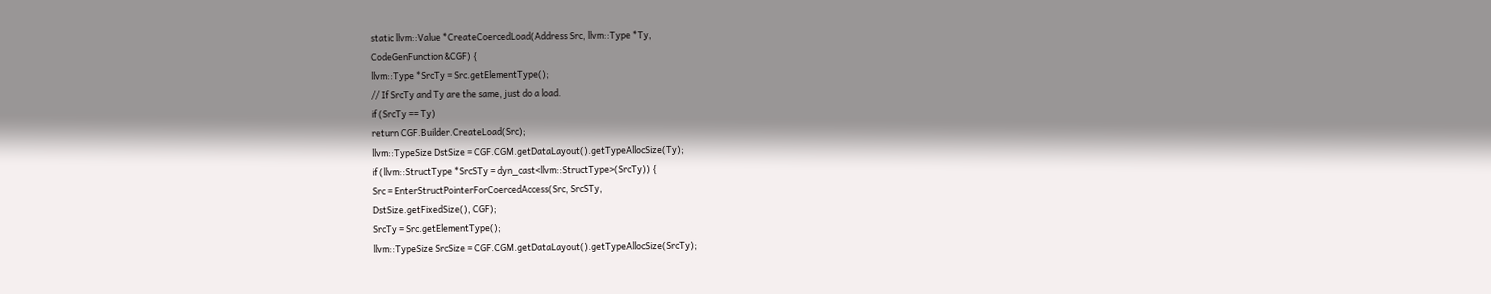static llvm::Value *CreateCoercedLoad(Address Src, llvm::Type *Ty,
CodeGenFunction &CGF) {
llvm::Type *SrcTy = Src.getElementType();
// If SrcTy and Ty are the same, just do a load.
if (SrcTy == Ty)
return CGF.Builder.CreateLoad(Src);
llvm::TypeSize DstSize = CGF.CGM.getDataLayout().getTypeAllocSize(Ty);
if (llvm::StructType *SrcSTy = dyn_cast<llvm::StructType>(SrcTy)) {
Src = EnterStructPointerForCoercedAccess(Src, SrcSTy,
DstSize.getFixedSize(), CGF);
SrcTy = Src.getElementType();
llvm::TypeSize SrcSize = CGF.CGM.getDataLayout().getTypeAllocSize(SrcTy);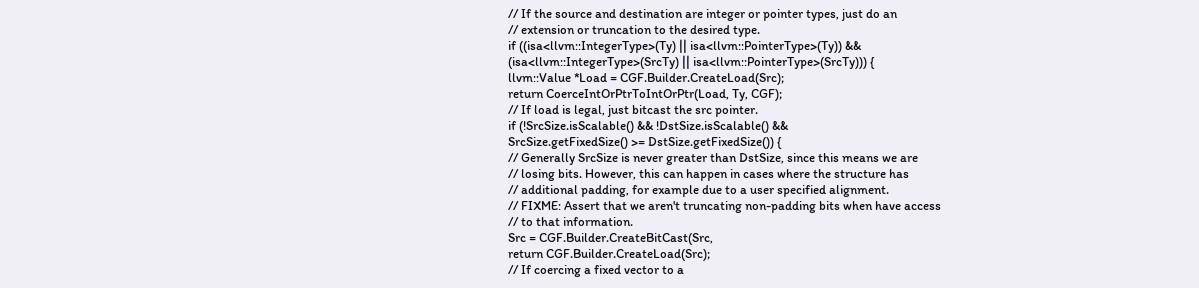// If the source and destination are integer or pointer types, just do an
// extension or truncation to the desired type.
if ((isa<llvm::IntegerType>(Ty) || isa<llvm::PointerType>(Ty)) &&
(isa<llvm::IntegerType>(SrcTy) || isa<llvm::PointerType>(SrcTy))) {
llvm::Value *Load = CGF.Builder.CreateLoad(Src);
return CoerceIntOrPtrToIntOrPtr(Load, Ty, CGF);
// If load is legal, just bitcast the src pointer.
if (!SrcSize.isScalable() && !DstSize.isScalable() &&
SrcSize.getFixedSize() >= DstSize.getFixedSize()) {
// Generally SrcSize is never greater than DstSize, since this means we are
// losing bits. However, this can happen in cases where the structure has
// additional padding, for example due to a user specified alignment.
// FIXME: Assert that we aren't truncating non-padding bits when have access
// to that information.
Src = CGF.Builder.CreateBitCast(Src,
return CGF.Builder.CreateLoad(Src);
// If coercing a fixed vector to a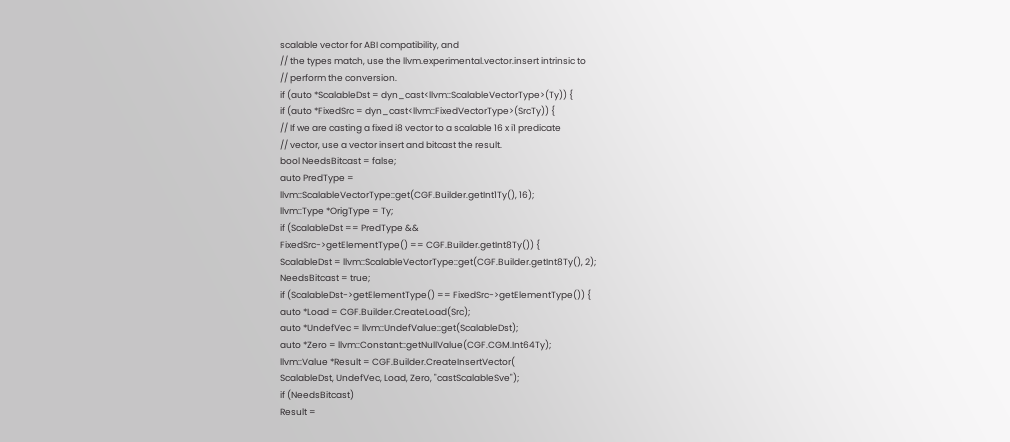scalable vector for ABI compatibility, and
// the types match, use the llvm.experimental.vector.insert intrinsic to
// perform the conversion.
if (auto *ScalableDst = dyn_cast<llvm::ScalableVectorType>(Ty)) {
if (auto *FixedSrc = dyn_cast<llvm::FixedVectorType>(SrcTy)) {
// If we are casting a fixed i8 vector to a scalable 16 x i1 predicate
// vector, use a vector insert and bitcast the result.
bool NeedsBitcast = false;
auto PredType =
llvm::ScalableVectorType::get(CGF.Builder.getInt1Ty(), 16);
llvm::Type *OrigType = Ty;
if (ScalableDst == PredType &&
FixedSrc->getElementType() == CGF.Builder.getInt8Ty()) {
ScalableDst = llvm::ScalableVectorType::get(CGF.Builder.getInt8Ty(), 2);
NeedsBitcast = true;
if (ScalableDst->getElementType() == FixedSrc->getElementType()) {
auto *Load = CGF.Builder.CreateLoad(Src);
auto *UndefVec = llvm::UndefValue::get(ScalableDst);
auto *Zero = llvm::Constant::getNullValue(CGF.CGM.Int64Ty);
llvm::Value *Result = CGF.Builder.CreateInsertVector(
ScalableDst, UndefVec, Load, Zero, "castScalableSve");
if (NeedsBitcast)
Result =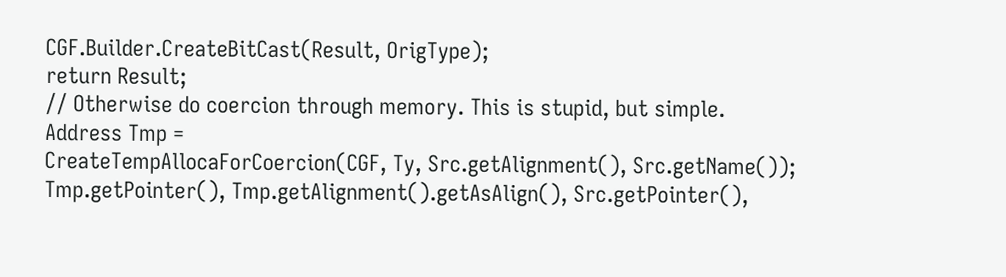CGF.Builder.CreateBitCast(Result, OrigType);
return Result;
// Otherwise do coercion through memory. This is stupid, but simple.
Address Tmp =
CreateTempAllocaForCoercion(CGF, Ty, Src.getAlignment(), Src.getName());
Tmp.getPointer(), Tmp.getAlignment().getAsAlign(), Src.getPointer(),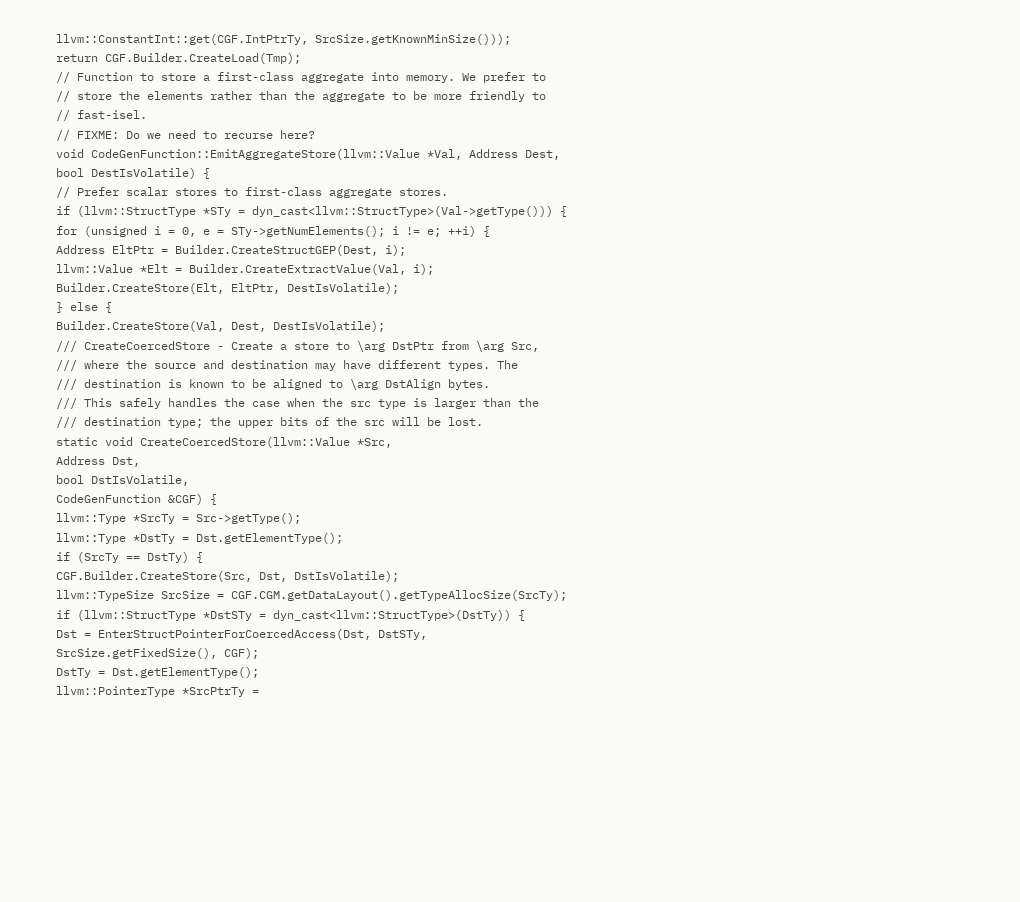llvm::ConstantInt::get(CGF.IntPtrTy, SrcSize.getKnownMinSize()));
return CGF.Builder.CreateLoad(Tmp);
// Function to store a first-class aggregate into memory. We prefer to
// store the elements rather than the aggregate to be more friendly to
// fast-isel.
// FIXME: Do we need to recurse here?
void CodeGenFunction::EmitAggregateStore(llvm::Value *Val, Address Dest,
bool DestIsVolatile) {
// Prefer scalar stores to first-class aggregate stores.
if (llvm::StructType *STy = dyn_cast<llvm::StructType>(Val->getType())) {
for (unsigned i = 0, e = STy->getNumElements(); i != e; ++i) {
Address EltPtr = Builder.CreateStructGEP(Dest, i);
llvm::Value *Elt = Builder.CreateExtractValue(Val, i);
Builder.CreateStore(Elt, EltPtr, DestIsVolatile);
} else {
Builder.CreateStore(Val, Dest, DestIsVolatile);
/// CreateCoercedStore - Create a store to \arg DstPtr from \arg Src,
/// where the source and destination may have different types. The
/// destination is known to be aligned to \arg DstAlign bytes.
/// This safely handles the case when the src type is larger than the
/// destination type; the upper bits of the src will be lost.
static void CreateCoercedStore(llvm::Value *Src,
Address Dst,
bool DstIsVolatile,
CodeGenFunction &CGF) {
llvm::Type *SrcTy = Src->getType();
llvm::Type *DstTy = Dst.getElementType();
if (SrcTy == DstTy) {
CGF.Builder.CreateStore(Src, Dst, DstIsVolatile);
llvm::TypeSize SrcSize = CGF.CGM.getDataLayout().getTypeAllocSize(SrcTy);
if (llvm::StructType *DstSTy = dyn_cast<llvm::StructType>(DstTy)) {
Dst = EnterStructPointerForCoercedAccess(Dst, DstSTy,
SrcSize.getFixedSize(), CGF);
DstTy = Dst.getElementType();
llvm::PointerType *SrcPtrTy =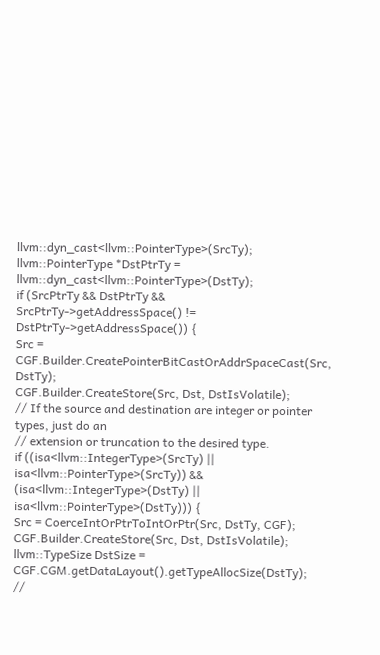llvm::dyn_cast<llvm::PointerType>(SrcTy);
llvm::PointerType *DstPtrTy = llvm::dyn_cast<llvm::PointerType>(DstTy);
if (SrcPtrTy && DstPtrTy &&
SrcPtrTy->getAddressSpace() != DstPtrTy->getAddressSpace()) {
Src = CGF.Builder.CreatePointerBitCastOrAddrSpaceCast(Src, DstTy);
CGF.Builder.CreateStore(Src, Dst, DstIsVolatile);
// If the source and destination are integer or pointer types, just do an
// extension or truncation to the desired type.
if ((isa<llvm::IntegerType>(SrcTy) || isa<llvm::PointerType>(SrcTy)) &&
(isa<llvm::IntegerType>(DstTy) || isa<llvm::PointerType>(DstTy))) {
Src = CoerceIntOrPtrToIntOrPtr(Src, DstTy, CGF);
CGF.Builder.CreateStore(Src, Dst, DstIsVolatile);
llvm::TypeSize DstSize = CGF.CGM.getDataLayout().getTypeAllocSize(DstTy);
//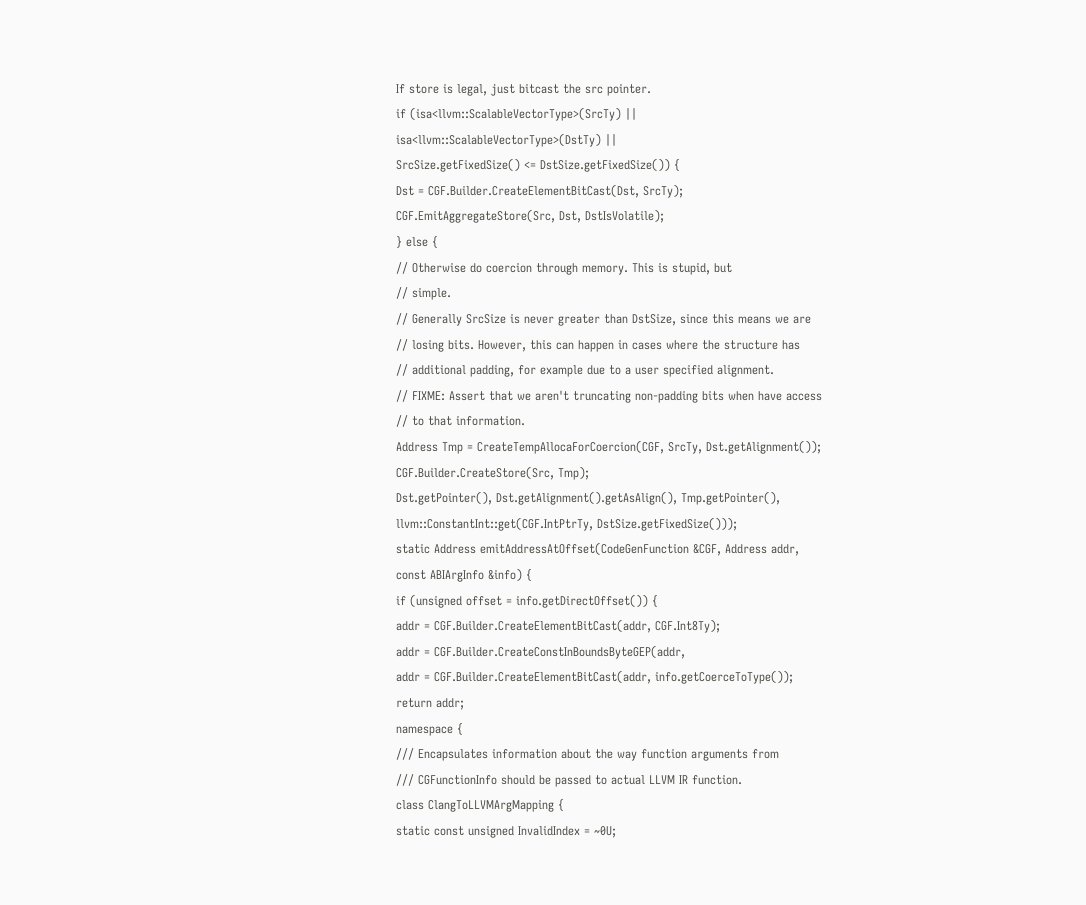If store is legal, just bitcast the src pointer.
if (isa<llvm::ScalableVectorType>(SrcTy) ||
isa<llvm::ScalableVectorType>(DstTy) ||
SrcSize.getFixedSize() <= DstSize.getFixedSize()) {
Dst = CGF.Builder.CreateElementBitCast(Dst, SrcTy);
CGF.EmitAggregateStore(Src, Dst, DstIsVolatile);
} else {
// Otherwise do coercion through memory. This is stupid, but
// simple.
// Generally SrcSize is never greater than DstSize, since this means we are
// losing bits. However, this can happen in cases where the structure has
// additional padding, for example due to a user specified alignment.
// FIXME: Assert that we aren't truncating non-padding bits when have access
// to that information.
Address Tmp = CreateTempAllocaForCoercion(CGF, SrcTy, Dst.getAlignment());
CGF.Builder.CreateStore(Src, Tmp);
Dst.getPointer(), Dst.getAlignment().getAsAlign(), Tmp.getPointer(),
llvm::ConstantInt::get(CGF.IntPtrTy, DstSize.getFixedSize()));
static Address emitAddressAtOffset(CodeGenFunction &CGF, Address addr,
const ABIArgInfo &info) {
if (unsigned offset = info.getDirectOffset()) {
addr = CGF.Builder.CreateElementBitCast(addr, CGF.Int8Ty);
addr = CGF.Builder.CreateConstInBoundsByteGEP(addr,
addr = CGF.Builder.CreateElementBitCast(addr, info.getCoerceToType());
return addr;
namespace {
/// Encapsulates information about the way function arguments from
/// CGFunctionInfo should be passed to actual LLVM IR function.
class ClangToLLVMArgMapping {
static const unsigned InvalidIndex = ~0U;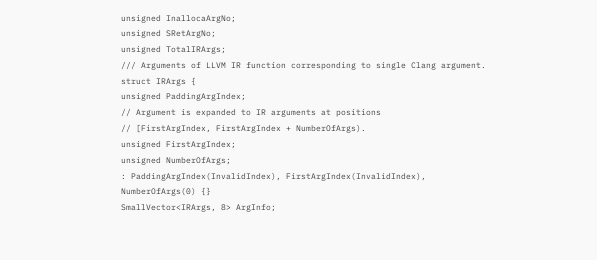unsigned InallocaArgNo;
unsigned SRetArgNo;
unsigned TotalIRArgs;
/// Arguments of LLVM IR function corresponding to single Clang argument.
struct IRArgs {
unsigned PaddingArgIndex;
// Argument is expanded to IR arguments at positions
// [FirstArgIndex, FirstArgIndex + NumberOfArgs).
unsigned FirstArgIndex;
unsigned NumberOfArgs;
: PaddingArgIndex(InvalidIndex), FirstArgIndex(InvalidIndex),
NumberOfArgs(0) {}
SmallVector<IRArgs, 8> ArgInfo;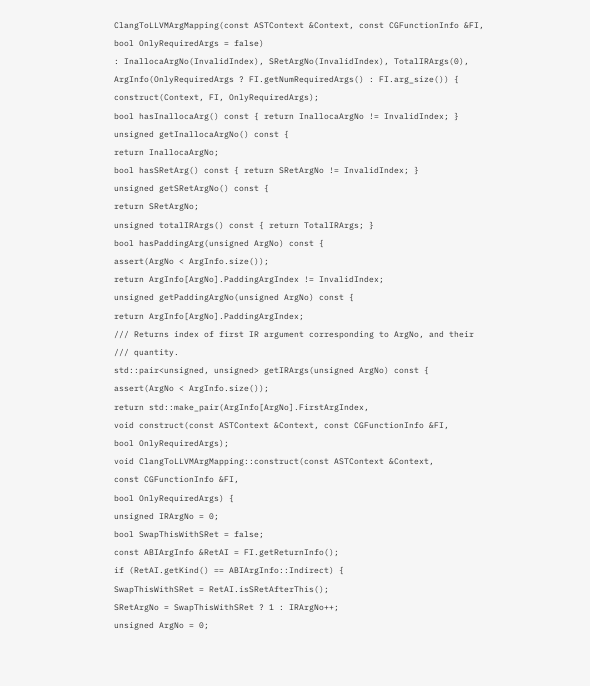ClangToLLVMArgMapping(const ASTContext &Context, const CGFunctionInfo &FI,
bool OnlyRequiredArgs = false)
: InallocaArgNo(InvalidIndex), SRetArgNo(InvalidIndex), TotalIRArgs(0),
ArgInfo(OnlyRequiredArgs ? FI.getNumRequiredArgs() : FI.arg_size()) {
construct(Context, FI, OnlyRequiredArgs);
bool hasInallocaArg() const { return InallocaArgNo != InvalidIndex; }
unsigned getInallocaArgNo() const {
return InallocaArgNo;
bool hasSRetArg() const { return SRetArgNo != InvalidIndex; }
unsigned getSRetArgNo() const {
return SRetArgNo;
unsigned totalIRArgs() const { return TotalIRArgs; }
bool hasPaddingArg(unsigned ArgNo) const {
assert(ArgNo < ArgInfo.size());
return ArgInfo[ArgNo].PaddingArgIndex != InvalidIndex;
unsigned getPaddingArgNo(unsigned ArgNo) const {
return ArgInfo[ArgNo].PaddingArgIndex;
/// Returns index of first IR argument corresponding to ArgNo, and their
/// quantity.
std::pair<unsigned, unsigned> getIRArgs(unsigned ArgNo) const {
assert(ArgNo < ArgInfo.size());
return std::make_pair(ArgInfo[ArgNo].FirstArgIndex,
void construct(const ASTContext &Context, const CGFunctionInfo &FI,
bool OnlyRequiredArgs);
void ClangToLLVMArgMapping::construct(const ASTContext &Context,
const CGFunctionInfo &FI,
bool OnlyRequiredArgs) {
unsigned IRArgNo = 0;
bool SwapThisWithSRet = false;
const ABIArgInfo &RetAI = FI.getReturnInfo();
if (RetAI.getKind() == ABIArgInfo::Indirect) {
SwapThisWithSRet = RetAI.isSRetAfterThis();
SRetArgNo = SwapThisWithSRet ? 1 : IRArgNo++;
unsigned ArgNo = 0;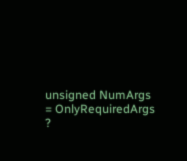unsigned NumArgs = OnlyRequiredArgs ?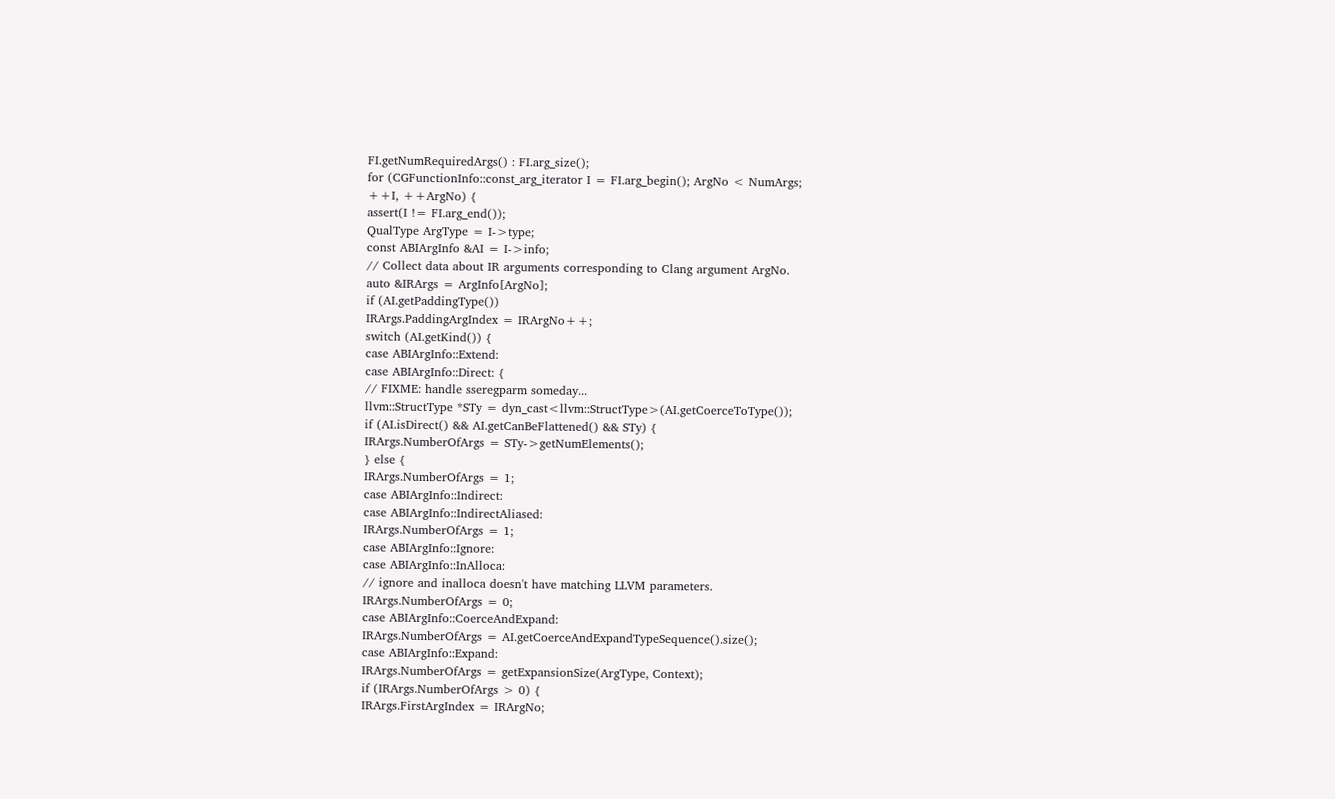FI.getNumRequiredArgs() : FI.arg_size();
for (CGFunctionInfo::const_arg_iterator I = FI.arg_begin(); ArgNo < NumArgs;
++I, ++ArgNo) {
assert(I != FI.arg_end());
QualType ArgType = I->type;
const ABIArgInfo &AI = I->info;
// Collect data about IR arguments corresponding to Clang argument ArgNo.
auto &IRArgs = ArgInfo[ArgNo];
if (AI.getPaddingType())
IRArgs.PaddingArgIndex = IRArgNo++;
switch (AI.getKind()) {
case ABIArgInfo::Extend:
case ABIArgInfo::Direct: {
// FIXME: handle sseregparm someday...
llvm::StructType *STy = dyn_cast<llvm::StructType>(AI.getCoerceToType());
if (AI.isDirect() && AI.getCanBeFlattened() && STy) {
IRArgs.NumberOfArgs = STy->getNumElements();
} else {
IRArgs.NumberOfArgs = 1;
case ABIArgInfo::Indirect:
case ABIArgInfo::IndirectAliased:
IRArgs.NumberOfArgs = 1;
case ABIArgInfo::Ignore:
case ABIArgInfo::InAlloca:
// ignore and inalloca doesn't have matching LLVM parameters.
IRArgs.NumberOfArgs = 0;
case ABIArgInfo::CoerceAndExpand:
IRArgs.NumberOfArgs = AI.getCoerceAndExpandTypeSequence().size();
case ABIArgInfo::Expand:
IRArgs.NumberOfArgs = getExpansionSize(ArgType, Context);
if (IRArgs.NumberOfArgs > 0) {
IRArgs.FirstArgIndex = IRArgNo;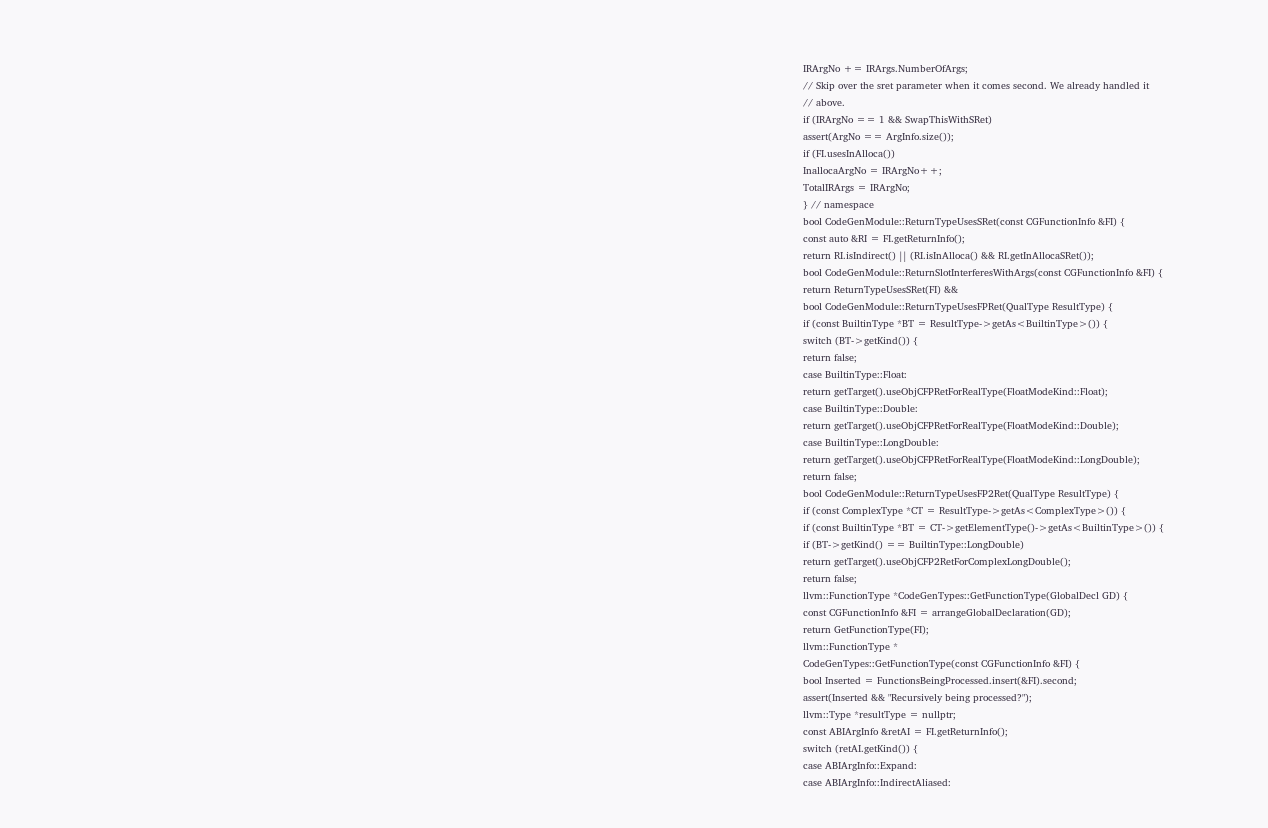IRArgNo += IRArgs.NumberOfArgs;
// Skip over the sret parameter when it comes second. We already handled it
// above.
if (IRArgNo == 1 && SwapThisWithSRet)
assert(ArgNo == ArgInfo.size());
if (FI.usesInAlloca())
InallocaArgNo = IRArgNo++;
TotalIRArgs = IRArgNo;
} // namespace
bool CodeGenModule::ReturnTypeUsesSRet(const CGFunctionInfo &FI) {
const auto &RI = FI.getReturnInfo();
return RI.isIndirect() || (RI.isInAlloca() && RI.getInAllocaSRet());
bool CodeGenModule::ReturnSlotInterferesWithArgs(const CGFunctionInfo &FI) {
return ReturnTypeUsesSRet(FI) &&
bool CodeGenModule::ReturnTypeUsesFPRet(QualType ResultType) {
if (const BuiltinType *BT = ResultType->getAs<BuiltinType>()) {
switch (BT->getKind()) {
return false;
case BuiltinType::Float:
return getTarget().useObjCFPRetForRealType(FloatModeKind::Float);
case BuiltinType::Double:
return getTarget().useObjCFPRetForRealType(FloatModeKind::Double);
case BuiltinType::LongDouble:
return getTarget().useObjCFPRetForRealType(FloatModeKind::LongDouble);
return false;
bool CodeGenModule::ReturnTypeUsesFP2Ret(QualType ResultType) {
if (const ComplexType *CT = ResultType->getAs<ComplexType>()) {
if (const BuiltinType *BT = CT->getElementType()->getAs<BuiltinType>()) {
if (BT->getKind() == BuiltinType::LongDouble)
return getTarget().useObjCFP2RetForComplexLongDouble();
return false;
llvm::FunctionType *CodeGenTypes::GetFunctionType(GlobalDecl GD) {
const CGFunctionInfo &FI = arrangeGlobalDeclaration(GD);
return GetFunctionType(FI);
llvm::FunctionType *
CodeGenTypes::GetFunctionType(const CGFunctionInfo &FI) {
bool Inserted = FunctionsBeingProcessed.insert(&FI).second;
assert(Inserted && "Recursively being processed?");
llvm::Type *resultType = nullptr;
const ABIArgInfo &retAI = FI.getReturnInfo();
switch (retAI.getKind()) {
case ABIArgInfo::Expand:
case ABIArgInfo::IndirectAliased: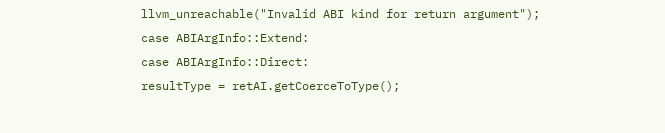llvm_unreachable("Invalid ABI kind for return argument");
case ABIArgInfo::Extend:
case ABIArgInfo::Direct:
resultType = retAI.getCoerceToType();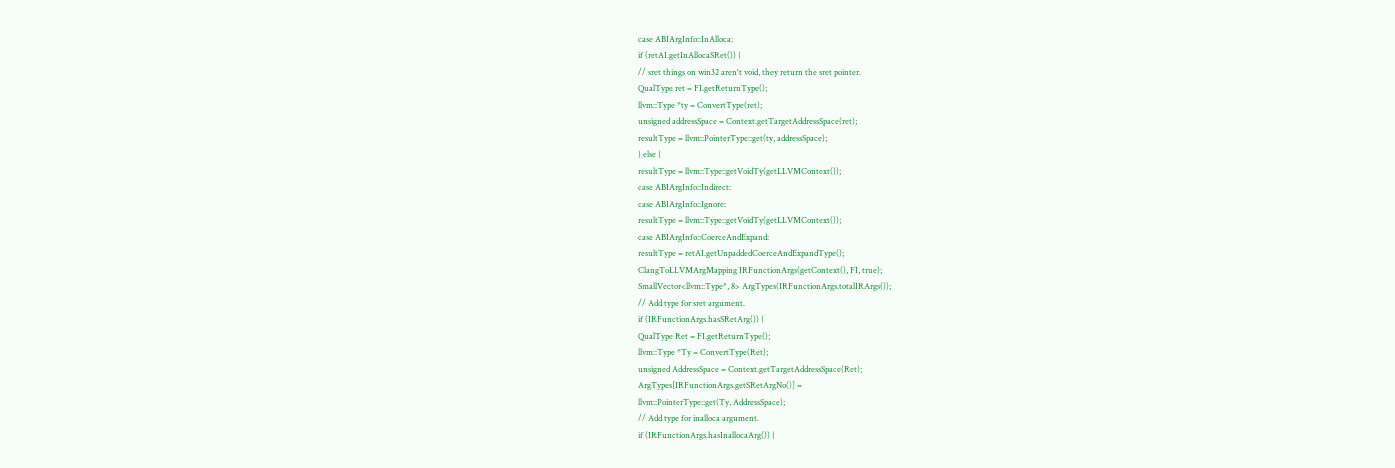case ABIArgInfo::InAlloca:
if (retAI.getInAllocaSRet()) {
// sret things on win32 aren't void, they return the sret pointer.
QualType ret = FI.getReturnType();
llvm::Type *ty = ConvertType(ret);
unsigned addressSpace = Context.getTargetAddressSpace(ret);
resultType = llvm::PointerType::get(ty, addressSpace);
} else {
resultType = llvm::Type::getVoidTy(getLLVMContext());
case ABIArgInfo::Indirect:
case ABIArgInfo::Ignore:
resultType = llvm::Type::getVoidTy(getLLVMContext());
case ABIArgInfo::CoerceAndExpand:
resultType = retAI.getUnpaddedCoerceAndExpandType();
ClangToLLVMArgMapping IRFunctionArgs(getContext(), FI, true);
SmallVector<llvm::Type*, 8> ArgTypes(IRFunctionArgs.totalIRArgs());
// Add type for sret argument.
if (IRFunctionArgs.hasSRetArg()) {
QualType Ret = FI.getReturnType();
llvm::Type *Ty = ConvertType(Ret);
unsigned AddressSpace = Context.getTargetAddressSpace(Ret);
ArgTypes[IRFunctionArgs.getSRetArgNo()] =
llvm::PointerType::get(Ty, AddressSpace);
// Add type for inalloca argument.
if (IRFunctionArgs.hasInallocaArg()) {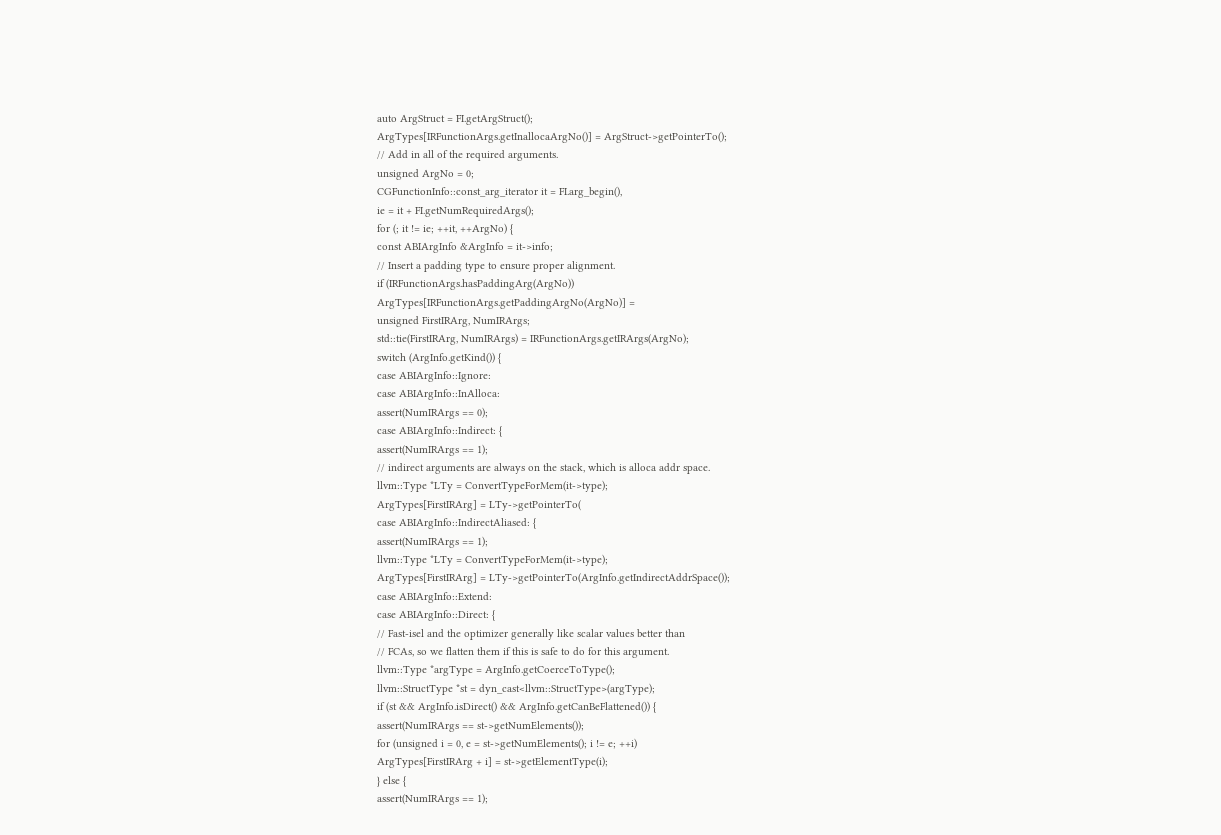auto ArgStruct = FI.getArgStruct();
ArgTypes[IRFunctionArgs.getInallocaArgNo()] = ArgStruct->getPointerTo();
// Add in all of the required arguments.
unsigned ArgNo = 0;
CGFunctionInfo::const_arg_iterator it = FI.arg_begin(),
ie = it + FI.getNumRequiredArgs();
for (; it != ie; ++it, ++ArgNo) {
const ABIArgInfo &ArgInfo = it->info;
// Insert a padding type to ensure proper alignment.
if (IRFunctionArgs.hasPaddingArg(ArgNo))
ArgTypes[IRFunctionArgs.getPaddingArgNo(ArgNo)] =
unsigned FirstIRArg, NumIRArgs;
std::tie(FirstIRArg, NumIRArgs) = IRFunctionArgs.getIRArgs(ArgNo);
switch (ArgInfo.getKind()) {
case ABIArgInfo::Ignore:
case ABIArgInfo::InAlloca:
assert(NumIRArgs == 0);
case ABIArgInfo::Indirect: {
assert(NumIRArgs == 1);
// indirect arguments are always on the stack, which is alloca addr space.
llvm::Type *LTy = ConvertTypeForMem(it->type);
ArgTypes[FirstIRArg] = LTy->getPointerTo(
case ABIArgInfo::IndirectAliased: {
assert(NumIRArgs == 1);
llvm::Type *LTy = ConvertTypeForMem(it->type);
ArgTypes[FirstIRArg] = LTy->getPointerTo(ArgInfo.getIndirectAddrSpace());
case ABIArgInfo::Extend:
case ABIArgInfo::Direct: {
// Fast-isel and the optimizer generally like scalar values better than
// FCAs, so we flatten them if this is safe to do for this argument.
llvm::Type *argType = ArgInfo.getCoerceToType();
llvm::StructType *st = dyn_cast<llvm::StructType>(argType);
if (st && ArgInfo.isDirect() && ArgInfo.getCanBeFlattened()) {
assert(NumIRArgs == st->getNumElements());
for (unsigned i = 0, e = st->getNumElements(); i != e; ++i)
ArgTypes[FirstIRArg + i] = st->getElementType(i);
} else {
assert(NumIRArgs == 1);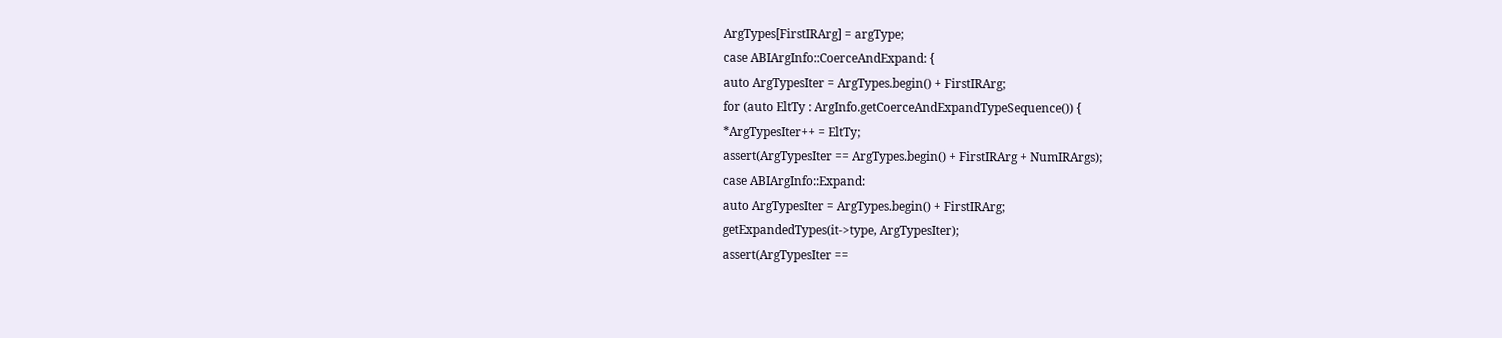ArgTypes[FirstIRArg] = argType;
case ABIArgInfo::CoerceAndExpand: {
auto ArgTypesIter = ArgTypes.begin() + FirstIRArg;
for (auto EltTy : ArgInfo.getCoerceAndExpandTypeSequence()) {
*ArgTypesIter++ = EltTy;
assert(ArgTypesIter == ArgTypes.begin() + FirstIRArg + NumIRArgs);
case ABIArgInfo::Expand:
auto ArgTypesIter = ArgTypes.begin() + FirstIRArg;
getExpandedTypes(it->type, ArgTypesIter);
assert(ArgTypesIter ==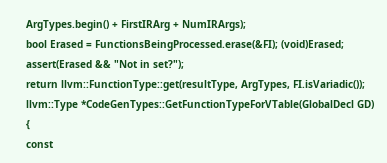ArgTypes.begin() + FirstIRArg + NumIRArgs);
bool Erased = FunctionsBeingProcessed.erase(&FI); (void)Erased;
assert(Erased && "Not in set?");
return llvm::FunctionType::get(resultType, ArgTypes, FI.isVariadic());
llvm::Type *CodeGenTypes::GetFunctionTypeForVTable(GlobalDecl GD) {
const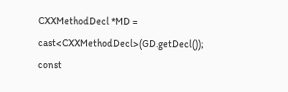CXXMethodDecl *MD = cast<CXXMethodDecl>(GD.getDecl());
const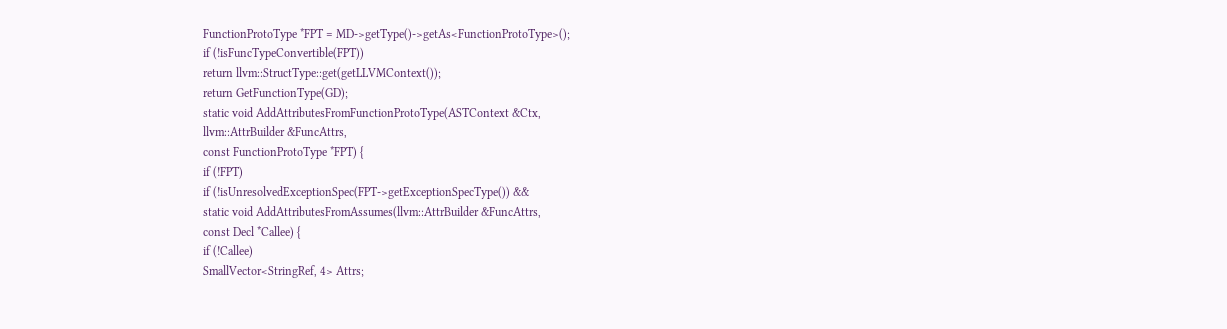FunctionProtoType *FPT = MD->getType()->getAs<FunctionProtoType>();
if (!isFuncTypeConvertible(FPT))
return llvm::StructType::get(getLLVMContext());
return GetFunctionType(GD);
static void AddAttributesFromFunctionProtoType(ASTContext &Ctx,
llvm::AttrBuilder &FuncAttrs,
const FunctionProtoType *FPT) {
if (!FPT)
if (!isUnresolvedExceptionSpec(FPT->getExceptionSpecType()) &&
static void AddAttributesFromAssumes(llvm::AttrBuilder &FuncAttrs,
const Decl *Callee) {
if (!Callee)
SmallVector<StringRef, 4> Attrs;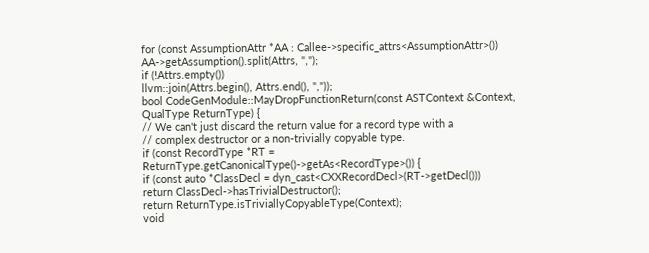for (const AssumptionAttr *AA : Callee->specific_attrs<AssumptionAttr>())
AA->getAssumption().split(Attrs, ",");
if (!Attrs.empty())
llvm::join(Attrs.begin(), Attrs.end(), ","));
bool CodeGenModule::MayDropFunctionReturn(const ASTContext &Context,
QualType ReturnType) {
// We can't just discard the return value for a record type with a
// complex destructor or a non-trivially copyable type.
if (const RecordType *RT =
ReturnType.getCanonicalType()->getAs<RecordType>()) {
if (const auto *ClassDecl = dyn_cast<CXXRecordDecl>(RT->getDecl()))
return ClassDecl->hasTrivialDestructor();
return ReturnType.isTriviallyCopyableType(Context);
void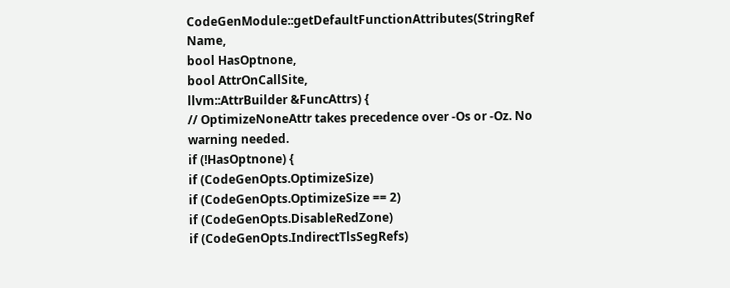CodeGenModule::getDefaultFunctionAttributes(StringRef Name,
bool HasOptnone,
bool AttrOnCallSite,
llvm::AttrBuilder &FuncAttrs) {
// OptimizeNoneAttr takes precedence over -Os or -Oz. No warning needed.
if (!HasOptnone) {
if (CodeGenOpts.OptimizeSize)
if (CodeGenOpts.OptimizeSize == 2)
if (CodeGenOpts.DisableRedZone)
if (CodeGenOpts.IndirectTlsSegRefs)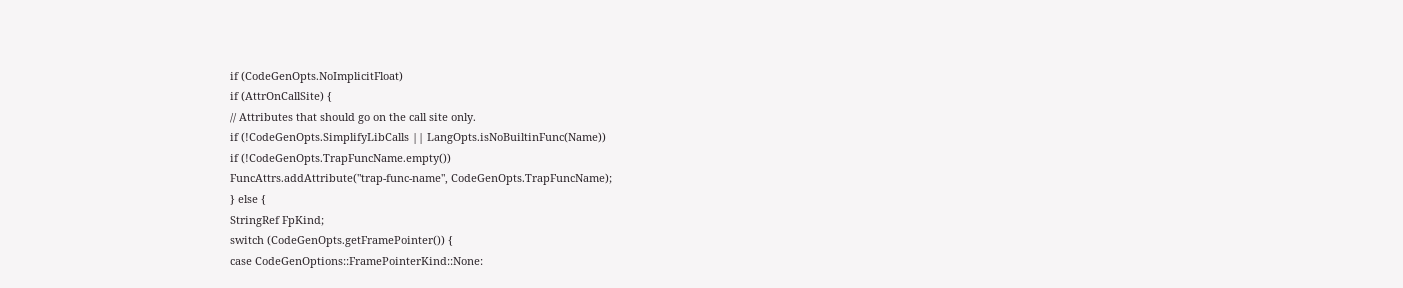if (CodeGenOpts.NoImplicitFloat)
if (AttrOnCallSite) {
// Attributes that should go on the call site only.
if (!CodeGenOpts.SimplifyLibCalls || LangOpts.isNoBuiltinFunc(Name))
if (!CodeGenOpts.TrapFuncName.empty())
FuncAttrs.addAttribute("trap-func-name", CodeGenOpts.TrapFuncName);
} else {
StringRef FpKind;
switch (CodeGenOpts.getFramePointer()) {
case CodeGenOptions::FramePointerKind::None: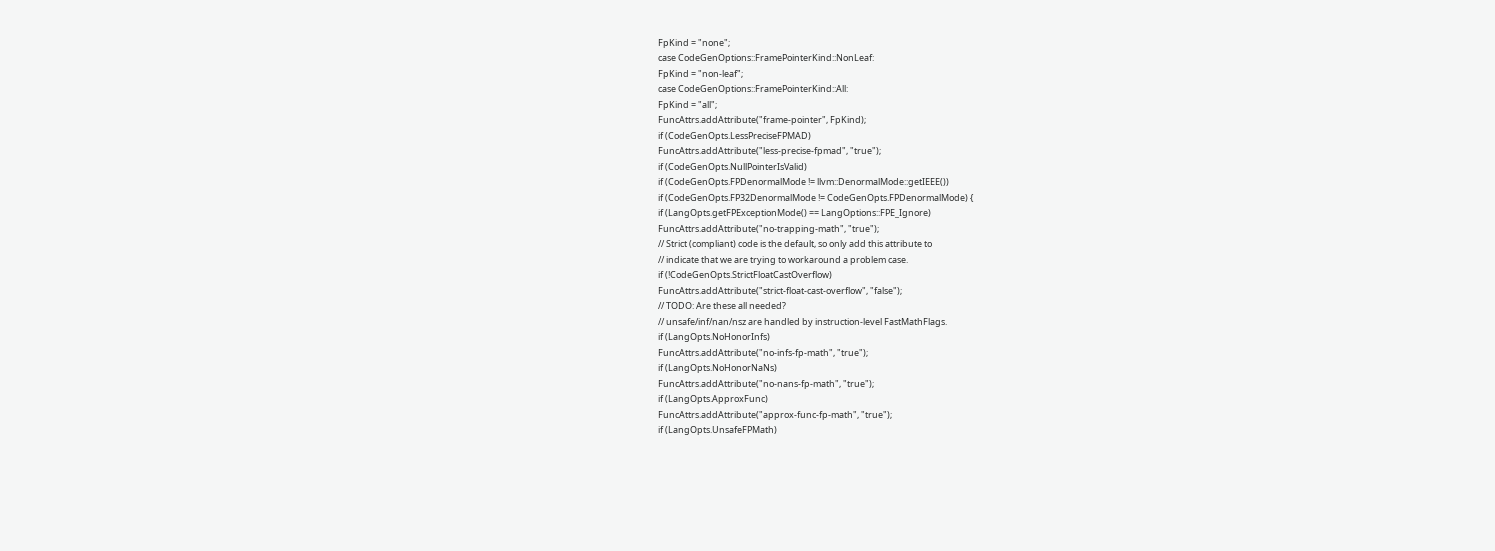FpKind = "none";
case CodeGenOptions::FramePointerKind::NonLeaf:
FpKind = "non-leaf";
case CodeGenOptions::FramePointerKind::All:
FpKind = "all";
FuncAttrs.addAttribute("frame-pointer", FpKind);
if (CodeGenOpts.LessPreciseFPMAD)
FuncAttrs.addAttribute("less-precise-fpmad", "true");
if (CodeGenOpts.NullPointerIsValid)
if (CodeGenOpts.FPDenormalMode != llvm::DenormalMode::getIEEE())
if (CodeGenOpts.FP32DenormalMode != CodeGenOpts.FPDenormalMode) {
if (LangOpts.getFPExceptionMode() == LangOptions::FPE_Ignore)
FuncAttrs.addAttribute("no-trapping-math", "true");
// Strict (compliant) code is the default, so only add this attribute to
// indicate that we are trying to workaround a problem case.
if (!CodeGenOpts.StrictFloatCastOverflow)
FuncAttrs.addAttribute("strict-float-cast-overflow", "false");
// TODO: Are these all needed?
// unsafe/inf/nan/nsz are handled by instruction-level FastMathFlags.
if (LangOpts.NoHonorInfs)
FuncAttrs.addAttribute("no-infs-fp-math", "true");
if (LangOpts.NoHonorNaNs)
FuncAttrs.addAttribute("no-nans-fp-math", "true");
if (LangOpts.ApproxFunc)
FuncAttrs.addAttribute("approx-func-fp-math", "true");
if (LangOpts.UnsafeFPMath)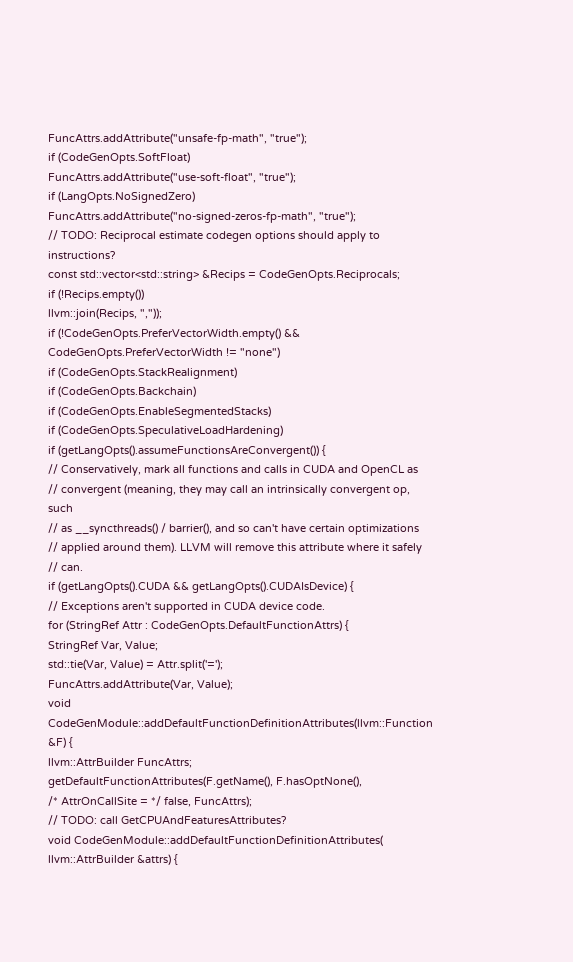FuncAttrs.addAttribute("unsafe-fp-math", "true");
if (CodeGenOpts.SoftFloat)
FuncAttrs.addAttribute("use-soft-float", "true");
if (LangOpts.NoSignedZero)
FuncAttrs.addAttribute("no-signed-zeros-fp-math", "true");
// TODO: Reciprocal estimate codegen options should apply to instructions?
const std::vector<std::string> &Recips = CodeGenOpts.Reciprocals;
if (!Recips.empty())
llvm::join(Recips, ","));
if (!CodeGenOpts.PreferVectorWidth.empty() &&
CodeGenOpts.PreferVectorWidth != "none")
if (CodeGenOpts.StackRealignment)
if (CodeGenOpts.Backchain)
if (CodeGenOpts.EnableSegmentedStacks)
if (CodeGenOpts.SpeculativeLoadHardening)
if (getLangOpts().assumeFunctionsAreConvergent()) {
// Conservatively, mark all functions and calls in CUDA and OpenCL as
// convergent (meaning, they may call an intrinsically convergent op, such
// as __syncthreads() / barrier(), and so can't have certain optimizations
// applied around them). LLVM will remove this attribute where it safely
// can.
if (getLangOpts().CUDA && getLangOpts().CUDAIsDevice) {
// Exceptions aren't supported in CUDA device code.
for (StringRef Attr : CodeGenOpts.DefaultFunctionAttrs) {
StringRef Var, Value;
std::tie(Var, Value) = Attr.split('=');
FuncAttrs.addAttribute(Var, Value);
void CodeGenModule::addDefaultFunctionDefinitionAttributes(llvm::Function &F) {
llvm::AttrBuilder FuncAttrs;
getDefaultFunctionAttributes(F.getName(), F.hasOptNone(),
/* AttrOnCallSite = */ false, FuncAttrs);
// TODO: call GetCPUAndFeaturesAttributes?
void CodeGenModule::addDefaultFunctionDefinitionAttributes(
llvm::AttrBuilder &attrs) {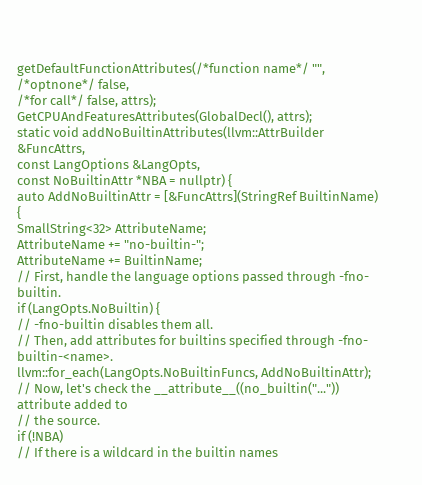getDefaultFunctionAttributes(/*function name*/ "", /*optnone*/ false,
/*for call*/ false, attrs);
GetCPUAndFeaturesAttributes(GlobalDecl(), attrs);
static void addNoBuiltinAttributes(llvm::AttrBuilder &FuncAttrs,
const LangOptions &LangOpts,
const NoBuiltinAttr *NBA = nullptr) {
auto AddNoBuiltinAttr = [&FuncAttrs](StringRef BuiltinName) {
SmallString<32> AttributeName;
AttributeName += "no-builtin-";
AttributeName += BuiltinName;
// First, handle the language options passed through -fno-builtin.
if (LangOpts.NoBuiltin) {
// -fno-builtin disables them all.
// Then, add attributes for builtins specified through -fno-builtin-<name>.
llvm::for_each(LangOpts.NoBuiltinFuncs, AddNoBuiltinAttr);
// Now, let's check the __attribute__((no_builtin("...")) attribute added to
// the source.
if (!NBA)
// If there is a wildcard in the builtin names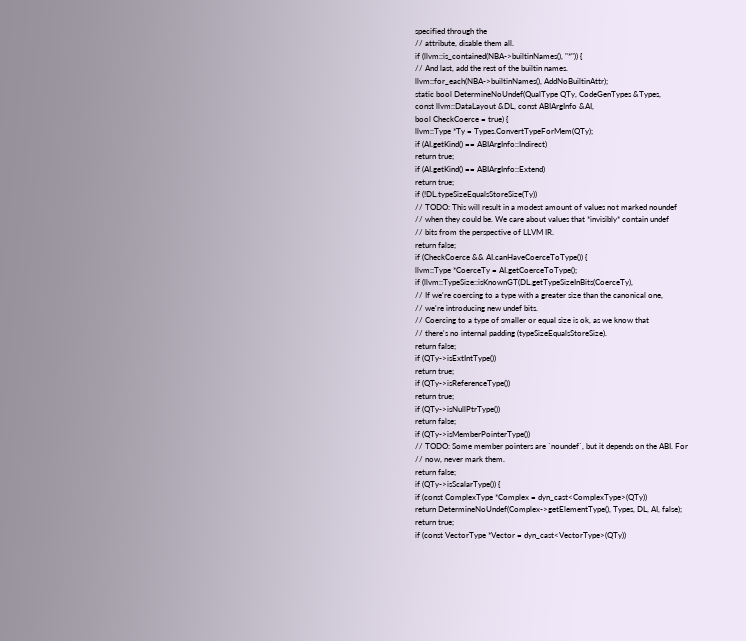specified through the
// attribute, disable them all.
if (llvm::is_contained(NBA->builtinNames(), "*")) {
// And last, add the rest of the builtin names.
llvm::for_each(NBA->builtinNames(), AddNoBuiltinAttr);
static bool DetermineNoUndef(QualType QTy, CodeGenTypes &Types,
const llvm::DataLayout &DL, const ABIArgInfo &AI,
bool CheckCoerce = true) {
llvm::Type *Ty = Types.ConvertTypeForMem(QTy);
if (AI.getKind() == ABIArgInfo::Indirect)
return true;
if (AI.getKind() == ABIArgInfo::Extend)
return true;
if (!DL.typeSizeEqualsStoreSize(Ty))
// TODO: This will result in a modest amount of values not marked noundef
// when they could be. We care about values that *invisibly* contain undef
// bits from the perspective of LLVM IR.
return false;
if (CheckCoerce && AI.canHaveCoerceToType()) {
llvm::Type *CoerceTy = AI.getCoerceToType();
if (llvm::TypeSize::isKnownGT(DL.getTypeSizeInBits(CoerceTy),
// If we're coercing to a type with a greater size than the canonical one,
// we're introducing new undef bits.
// Coercing to a type of smaller or equal size is ok, as we know that
// there's no internal padding (typeSizeEqualsStoreSize).
return false;
if (QTy->isExtIntType())
return true;
if (QTy->isReferenceType())
return true;
if (QTy->isNullPtrType())
return false;
if (QTy->isMemberPointerType())
// TODO: Some member pointers are `noundef`, but it depends on the ABI. For
// now, never mark them.
return false;
if (QTy->isScalarType()) {
if (const ComplexType *Complex = dyn_cast<ComplexType>(QTy))
return DetermineNoUndef(Complex->getElementType(), Types, DL, AI, false);
return true;
if (const VectorType *Vector = dyn_cast<VectorType>(QTy))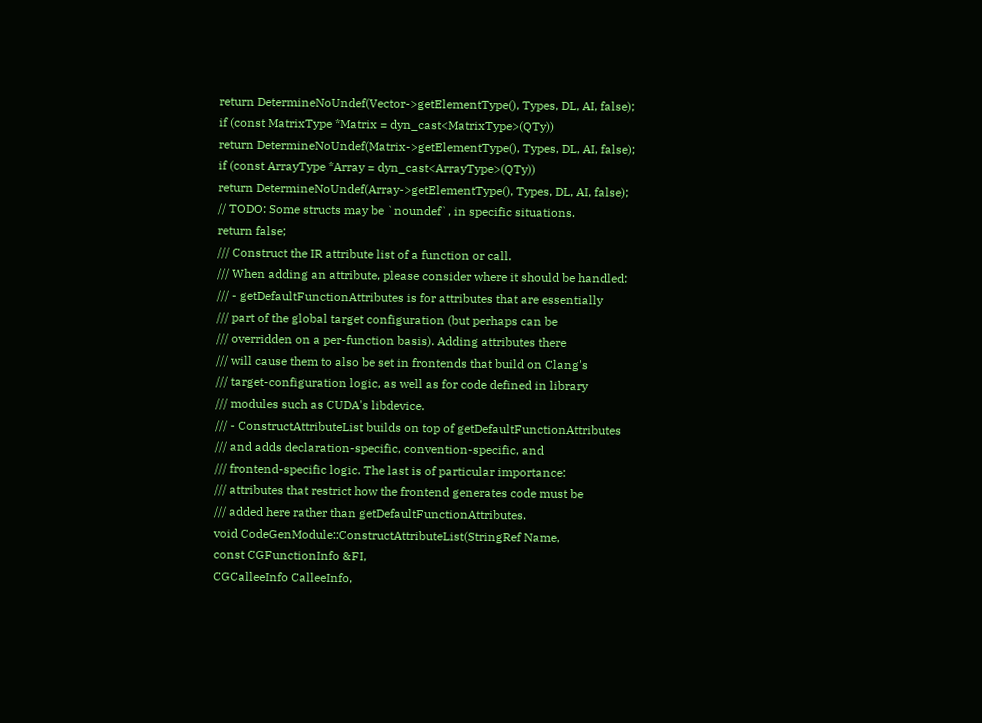return DetermineNoUndef(Vector->getElementType(), Types, DL, AI, false);
if (const MatrixType *Matrix = dyn_cast<MatrixType>(QTy))
return DetermineNoUndef(Matrix->getElementType(), Types, DL, AI, false);
if (const ArrayType *Array = dyn_cast<ArrayType>(QTy))
return DetermineNoUndef(Array->getElementType(), Types, DL, AI, false);
// TODO: Some structs may be `noundef`, in specific situations.
return false;
/// Construct the IR attribute list of a function or call.
/// When adding an attribute, please consider where it should be handled:
/// - getDefaultFunctionAttributes is for attributes that are essentially
/// part of the global target configuration (but perhaps can be
/// overridden on a per-function basis). Adding attributes there
/// will cause them to also be set in frontends that build on Clang's
/// target-configuration logic, as well as for code defined in library
/// modules such as CUDA's libdevice.
/// - ConstructAttributeList builds on top of getDefaultFunctionAttributes
/// and adds declaration-specific, convention-specific, and
/// frontend-specific logic. The last is of particular importance:
/// attributes that restrict how the frontend generates code must be
/// added here rather than getDefaultFunctionAttributes.
void CodeGenModule::ConstructAttributeList(StringRef Name,
const CGFunctionInfo &FI,
CGCalleeInfo CalleeInfo,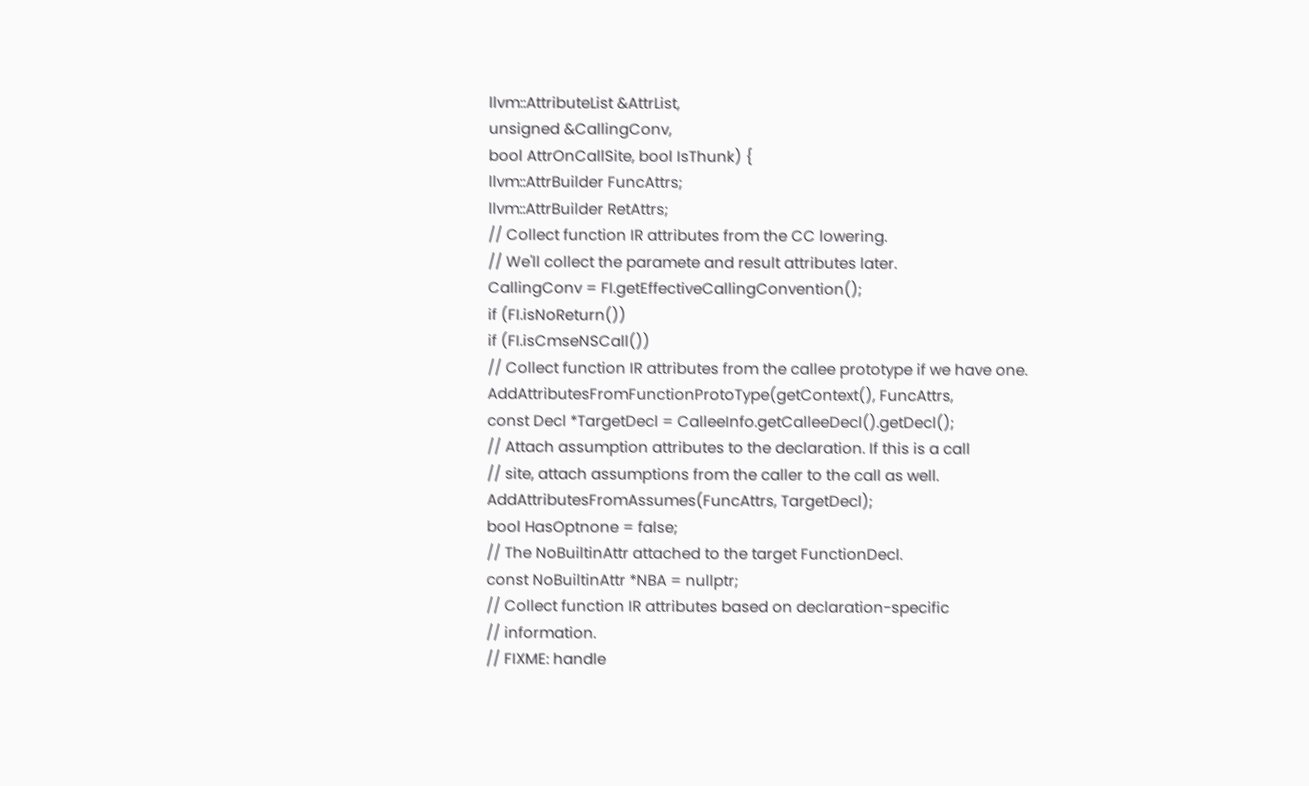llvm::AttributeList &AttrList,
unsigned &CallingConv,
bool AttrOnCallSite, bool IsThunk) {
llvm::AttrBuilder FuncAttrs;
llvm::AttrBuilder RetAttrs;
// Collect function IR attributes from the CC lowering.
// We'll collect the paramete and result attributes later.
CallingConv = FI.getEffectiveCallingConvention();
if (FI.isNoReturn())
if (FI.isCmseNSCall())
// Collect function IR attributes from the callee prototype if we have one.
AddAttributesFromFunctionProtoType(getContext(), FuncAttrs,
const Decl *TargetDecl = CalleeInfo.getCalleeDecl().getDecl();
// Attach assumption attributes to the declaration. If this is a call
// site, attach assumptions from the caller to the call as well.
AddAttributesFromAssumes(FuncAttrs, TargetDecl);
bool HasOptnone = false;
// The NoBuiltinAttr attached to the target FunctionDecl.
const NoBuiltinAttr *NBA = nullptr;
// Collect function IR attributes based on declaration-specific
// information.
// FIXME: handle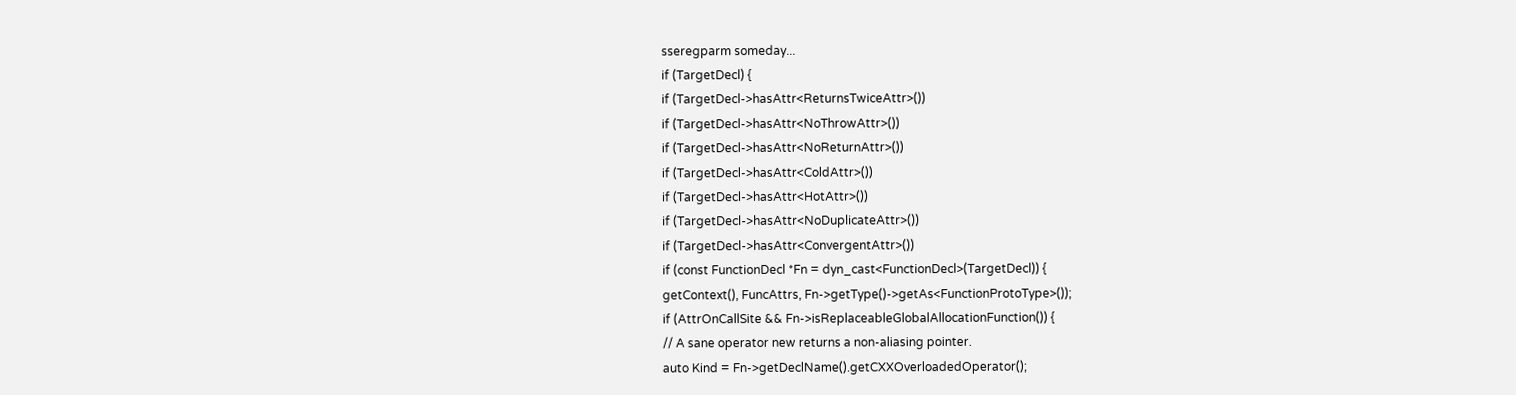sseregparm someday...
if (TargetDecl) {
if (TargetDecl->hasAttr<ReturnsTwiceAttr>())
if (TargetDecl->hasAttr<NoThrowAttr>())
if (TargetDecl->hasAttr<NoReturnAttr>())
if (TargetDecl->hasAttr<ColdAttr>())
if (TargetDecl->hasAttr<HotAttr>())
if (TargetDecl->hasAttr<NoDuplicateAttr>())
if (TargetDecl->hasAttr<ConvergentAttr>())
if (const FunctionDecl *Fn = dyn_cast<FunctionDecl>(TargetDecl)) {
getContext(), FuncAttrs, Fn->getType()->getAs<FunctionProtoType>());
if (AttrOnCallSite && Fn->isReplaceableGlobalAllocationFunction()) {
// A sane operator new returns a non-aliasing pointer.
auto Kind = Fn->getDeclName().getCXXOverloadedOperator();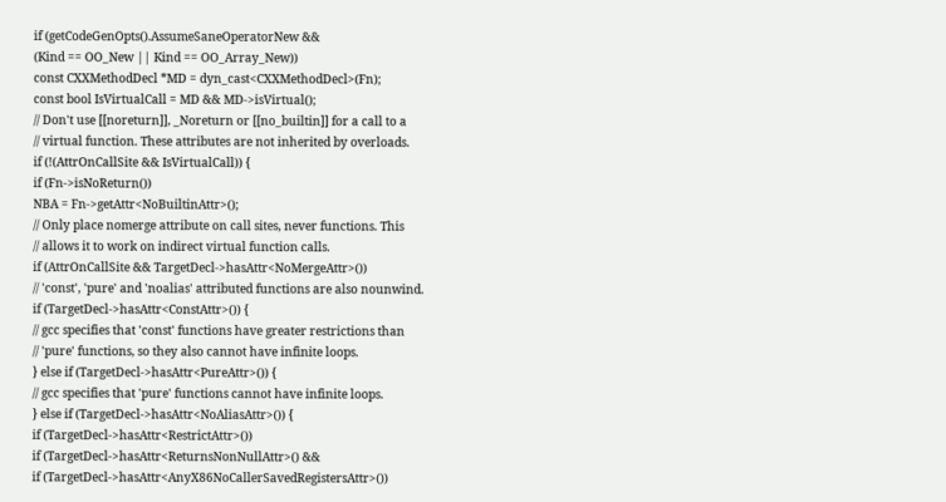if (getCodeGenOpts().AssumeSaneOperatorNew &&
(Kind == OO_New || Kind == OO_Array_New))
const CXXMethodDecl *MD = dyn_cast<CXXMethodDecl>(Fn);
const bool IsVirtualCall = MD && MD->isVirtual();
// Don't use [[noreturn]], _Noreturn or [[no_builtin]] for a call to a
// virtual function. These attributes are not inherited by overloads.
if (!(AttrOnCallSite && IsVirtualCall)) {
if (Fn->isNoReturn())
NBA = Fn->getAttr<NoBuiltinAttr>();
// Only place nomerge attribute on call sites, never functions. This
// allows it to work on indirect virtual function calls.
if (AttrOnCallSite && TargetDecl->hasAttr<NoMergeAttr>())
// 'const', 'pure' and 'noalias' attributed functions are also nounwind.
if (TargetDecl->hasAttr<ConstAttr>()) {
// gcc specifies that 'const' functions have greater restrictions than
// 'pure' functions, so they also cannot have infinite loops.
} else if (TargetDecl->hasAttr<PureAttr>()) {
// gcc specifies that 'pure' functions cannot have infinite loops.
} else if (TargetDecl->hasAttr<NoAliasAttr>()) {
if (TargetDecl->hasAttr<RestrictAttr>())
if (TargetDecl->hasAttr<ReturnsNonNullAttr>() &&
if (TargetDecl->hasAttr<AnyX86NoCallerSavedRegistersAttr>())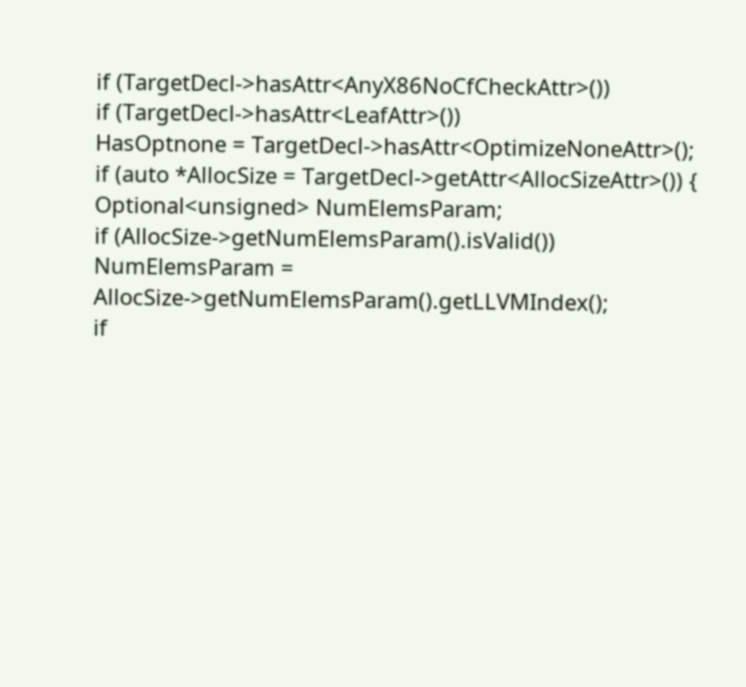if (TargetDecl->hasAttr<AnyX86NoCfCheckAttr>())
if (TargetDecl->hasAttr<LeafAttr>())
HasOptnone = TargetDecl->hasAttr<OptimizeNoneAttr>();
if (auto *AllocSize = TargetDecl->getAttr<AllocSizeAttr>()) {
Optional<unsigned> NumElemsParam;
if (AllocSize->getNumElemsParam().isValid())
NumElemsParam = AllocSize->getNumElemsParam().getLLVMIndex();
if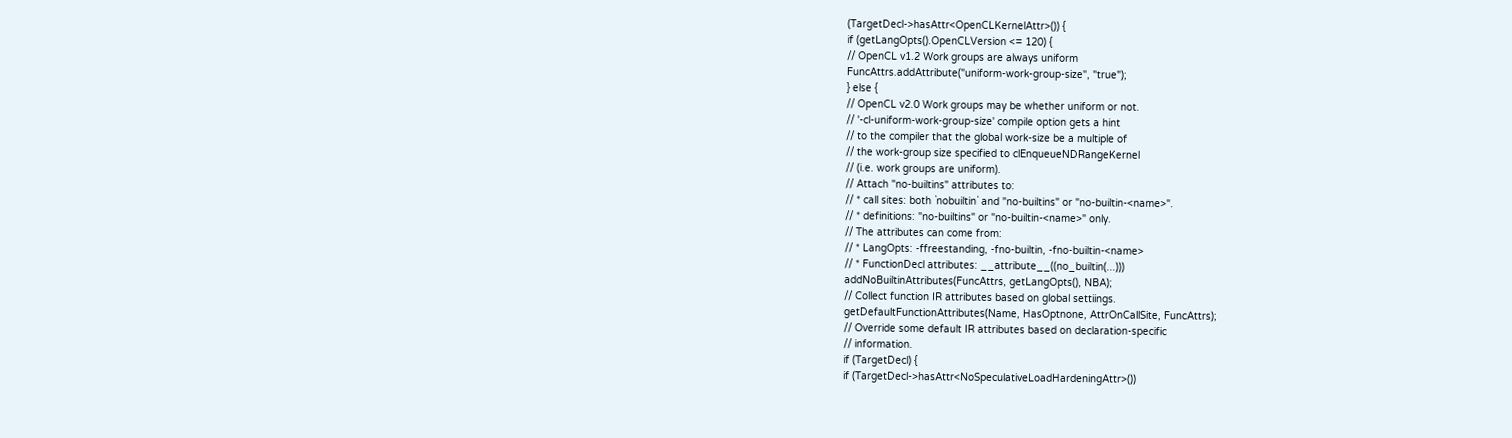(TargetDecl->hasAttr<OpenCLKernelAttr>()) {
if (getLangOpts().OpenCLVersion <= 120) {
// OpenCL v1.2 Work groups are always uniform
FuncAttrs.addAttribute("uniform-work-group-size", "true");
} else {
// OpenCL v2.0 Work groups may be whether uniform or not.
// '-cl-uniform-work-group-size' compile option gets a hint
// to the compiler that the global work-size be a multiple of
// the work-group size specified to clEnqueueNDRangeKernel
// (i.e. work groups are uniform).
// Attach "no-builtins" attributes to:
// * call sites: both `nobuiltin` and "no-builtins" or "no-builtin-<name>".
// * definitions: "no-builtins" or "no-builtin-<name>" only.
// The attributes can come from:
// * LangOpts: -ffreestanding, -fno-builtin, -fno-builtin-<name>
// * FunctionDecl attributes: __attribute__((no_builtin(...)))
addNoBuiltinAttributes(FuncAttrs, getLangOpts(), NBA);
// Collect function IR attributes based on global settiings.
getDefaultFunctionAttributes(Name, HasOptnone, AttrOnCallSite, FuncAttrs);
// Override some default IR attributes based on declaration-specific
// information.
if (TargetDecl) {
if (TargetDecl->hasAttr<NoSpeculativeLoadHardeningAttr>())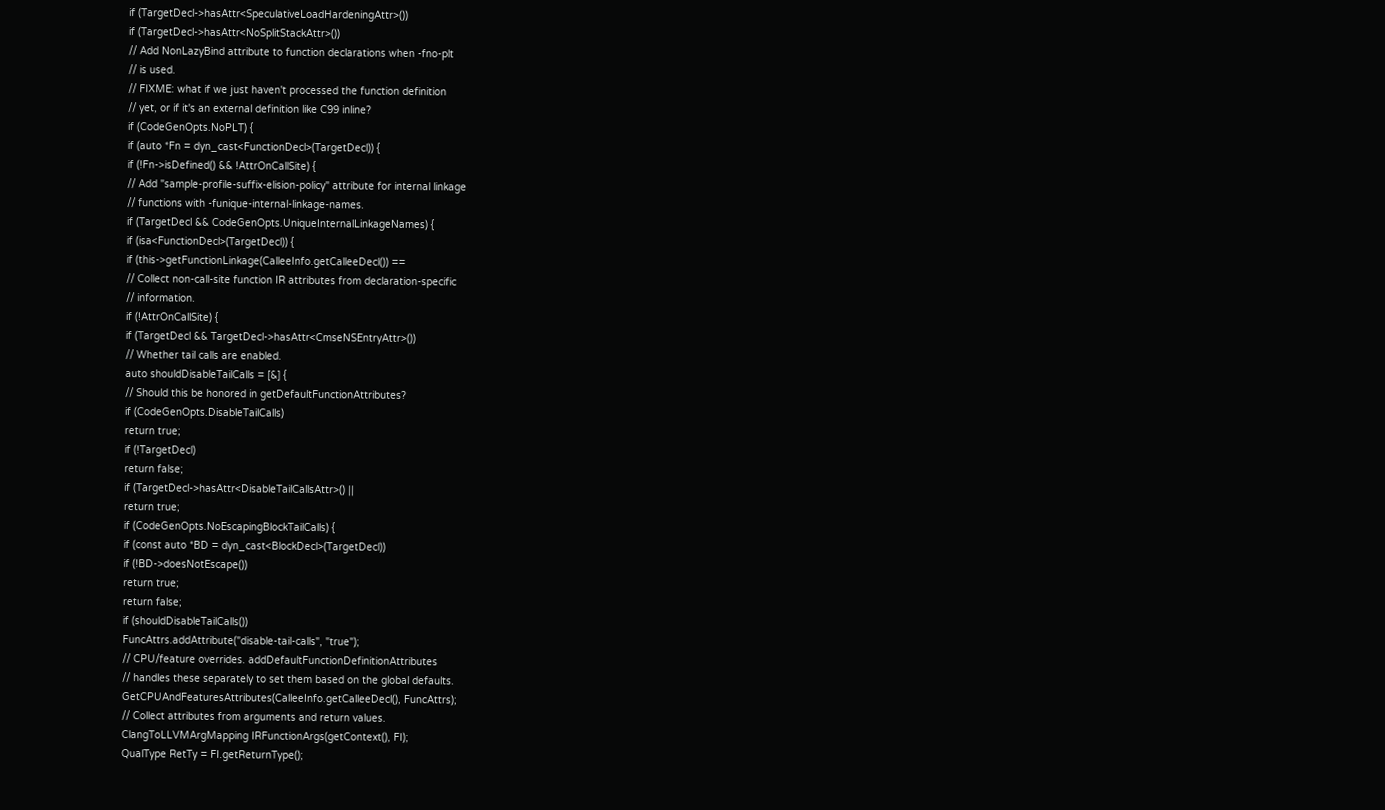if (TargetDecl->hasAttr<SpeculativeLoadHardeningAttr>())
if (TargetDecl->hasAttr<NoSplitStackAttr>())
// Add NonLazyBind attribute to function declarations when -fno-plt
// is used.
// FIXME: what if we just haven't processed the function definition
// yet, or if it's an external definition like C99 inline?
if (CodeGenOpts.NoPLT) {
if (auto *Fn = dyn_cast<FunctionDecl>(TargetDecl)) {
if (!Fn->isDefined() && !AttrOnCallSite) {
// Add "sample-profile-suffix-elision-policy" attribute for internal linkage
// functions with -funique-internal-linkage-names.
if (TargetDecl && CodeGenOpts.UniqueInternalLinkageNames) {
if (isa<FunctionDecl>(TargetDecl)) {
if (this->getFunctionLinkage(CalleeInfo.getCalleeDecl()) ==
// Collect non-call-site function IR attributes from declaration-specific
// information.
if (!AttrOnCallSite) {
if (TargetDecl && TargetDecl->hasAttr<CmseNSEntryAttr>())
// Whether tail calls are enabled.
auto shouldDisableTailCalls = [&] {
// Should this be honored in getDefaultFunctionAttributes?
if (CodeGenOpts.DisableTailCalls)
return true;
if (!TargetDecl)
return false;
if (TargetDecl->hasAttr<DisableTailCallsAttr>() ||
return true;
if (CodeGenOpts.NoEscapingBlockTailCalls) {
if (const auto *BD = dyn_cast<BlockDecl>(TargetDecl))
if (!BD->doesNotEscape())
return true;
return false;
if (shouldDisableTailCalls())
FuncAttrs.addAttribute("disable-tail-calls", "true");
// CPU/feature overrides. addDefaultFunctionDefinitionAttributes
// handles these separately to set them based on the global defaults.
GetCPUAndFeaturesAttributes(CalleeInfo.getCalleeDecl(), FuncAttrs);
// Collect attributes from arguments and return values.
ClangToLLVMArgMapping IRFunctionArgs(getContext(), FI);
QualType RetTy = FI.getReturnType();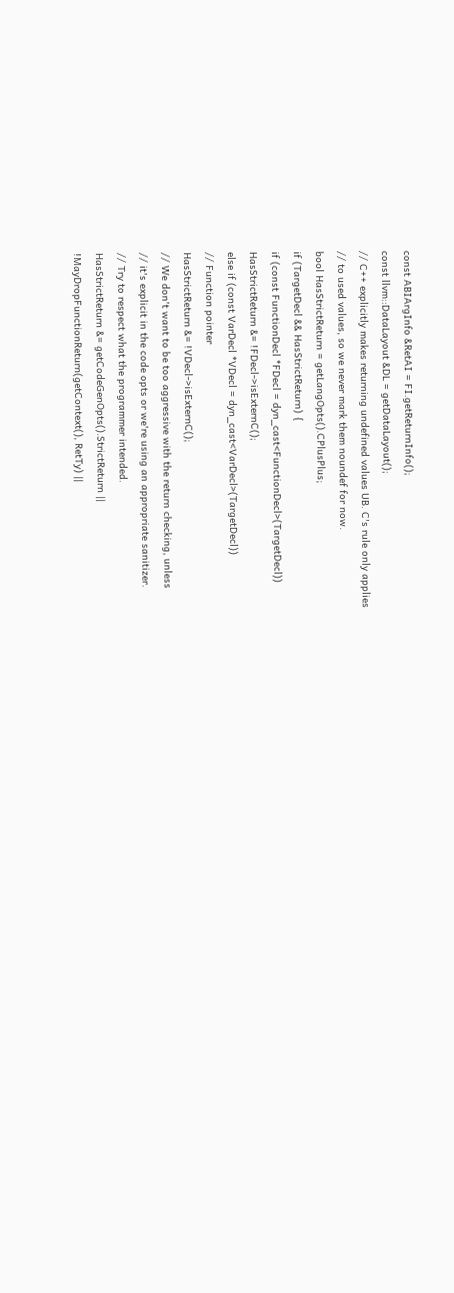const ABIArgInfo &RetAI = FI.getReturnInfo();
const llvm::DataLayout &DL = getDataLayout();
// C++ explicitly makes returning undefined values UB. C's rule only applies
// to used values, so we never mark them noundef for now.
bool HasStrictReturn = getLangOpts().CPlusPlus;
if (TargetDecl && HasStrictReturn) {
if (const FunctionDecl *FDecl = dyn_cast<FunctionDecl>(TargetDecl))
HasStrictReturn &= !FDecl->isExternC();
else if (const VarDecl *VDecl = dyn_cast<VarDecl>(TargetDecl))
// Function pointer
HasStrictReturn &= !VDecl->isExternC();
// We don't want to be too aggressive with the return checking, unless
// it's explicit in the code opts or we're using an appropriate sanitizer.
// Try to respect what the programmer intended.
HasStrictReturn &= getCodeGenOpts().StrictReturn ||
!MayDropFunctionReturn(getContext(), RetTy) ||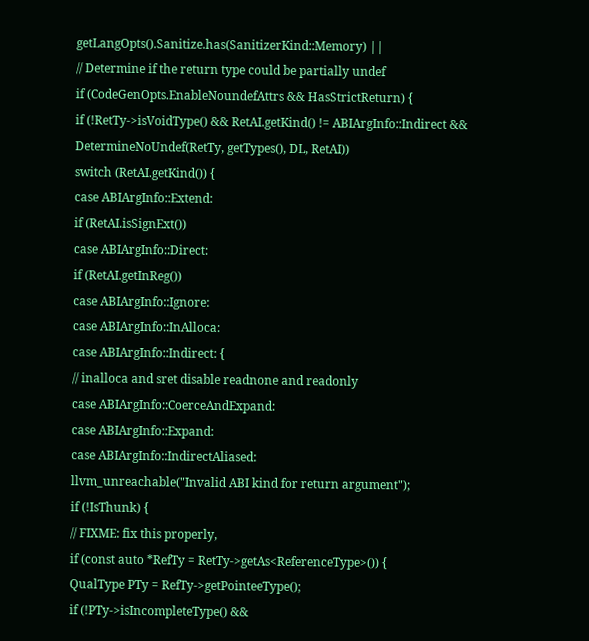getLangOpts().Sanitize.has(SanitizerKind::Memory) ||
// Determine if the return type could be partially undef
if (CodeGenOpts.EnableNoundefAttrs && HasStrictReturn) {
if (!RetTy->isVoidType() && RetAI.getKind() != ABIArgInfo::Indirect &&
DetermineNoUndef(RetTy, getTypes(), DL, RetAI))
switch (RetAI.getKind()) {
case ABIArgInfo::Extend:
if (RetAI.isSignExt())
case ABIArgInfo::Direct:
if (RetAI.getInReg())
case ABIArgInfo::Ignore:
case ABIArgInfo::InAlloca:
case ABIArgInfo::Indirect: {
// inalloca and sret disable readnone and readonly
case ABIArgInfo::CoerceAndExpand:
case ABIArgInfo::Expand:
case ABIArgInfo::IndirectAliased:
llvm_unreachable("Invalid ABI kind for return argument");
if (!IsThunk) {
// FIXME: fix this properly,
if (const auto *RefTy = RetTy->getAs<ReferenceType>()) {
QualType PTy = RefTy->getPointeeType();
if (!PTy->isIncompleteType() &&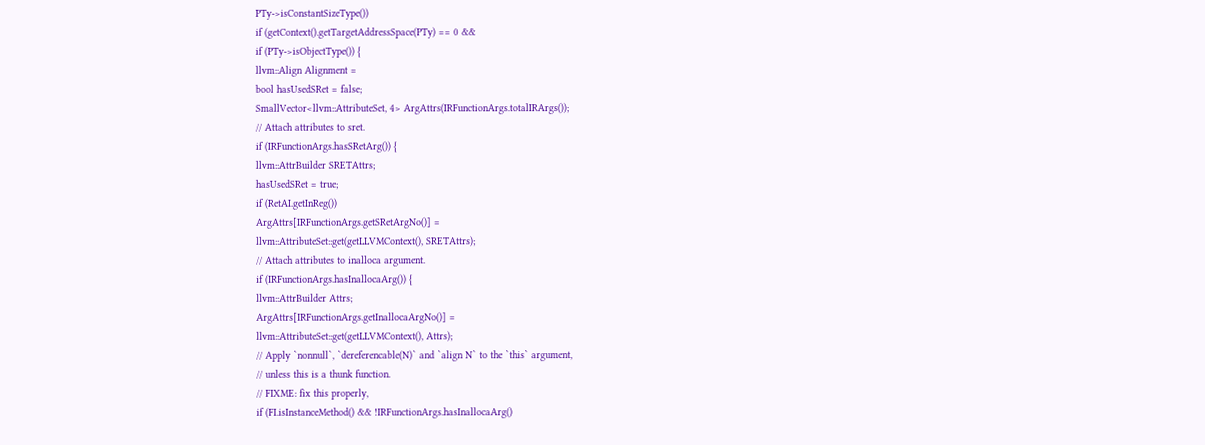PTy->isConstantSizeType())
if (getContext().getTargetAddressSpace(PTy) == 0 &&
if (PTy->isObjectType()) {
llvm::Align Alignment =
bool hasUsedSRet = false;
SmallVector<llvm::AttributeSet, 4> ArgAttrs(IRFunctionArgs.totalIRArgs());
// Attach attributes to sret.
if (IRFunctionArgs.hasSRetArg()) {
llvm::AttrBuilder SRETAttrs;
hasUsedSRet = true;
if (RetAI.getInReg())
ArgAttrs[IRFunctionArgs.getSRetArgNo()] =
llvm::AttributeSet::get(getLLVMContext(), SRETAttrs);
// Attach attributes to inalloca argument.
if (IRFunctionArgs.hasInallocaArg()) {
llvm::AttrBuilder Attrs;
ArgAttrs[IRFunctionArgs.getInallocaArgNo()] =
llvm::AttributeSet::get(getLLVMContext(), Attrs);
// Apply `nonnull`, `dereferencable(N)` and `align N` to the `this` argument,
// unless this is a thunk function.
// FIXME: fix this properly,
if (FI.isInstanceMethod() && !IRFunctionArgs.hasInallocaArg()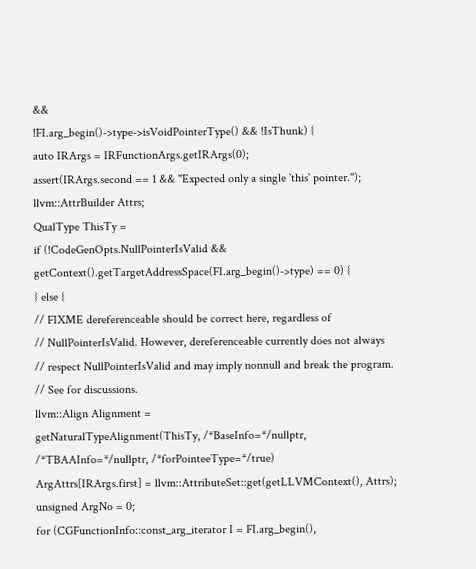&&
!FI.arg_begin()->type->isVoidPointerType() && !IsThunk) {
auto IRArgs = IRFunctionArgs.getIRArgs(0);
assert(IRArgs.second == 1 && "Expected only a single `this` pointer.");
llvm::AttrBuilder Attrs;
QualType ThisTy =
if (!CodeGenOpts.NullPointerIsValid &&
getContext().getTargetAddressSpace(FI.arg_begin()->type) == 0) {
} else {
// FIXME dereferenceable should be correct here, regardless of
// NullPointerIsValid. However, dereferenceable currently does not always
// respect NullPointerIsValid and may imply nonnull and break the program.
// See for discussions.
llvm::Align Alignment =
getNaturalTypeAlignment(ThisTy, /*BaseInfo=*/nullptr,
/*TBAAInfo=*/nullptr, /*forPointeeType=*/true)
ArgAttrs[IRArgs.first] = llvm::AttributeSet::get(getLLVMContext(), Attrs);
unsigned ArgNo = 0;
for (CGFunctionInfo::const_arg_iterator I = FI.arg_begin(),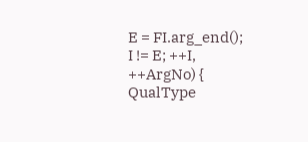E = FI.arg_end();
I != E; ++I, ++ArgNo) {
QualType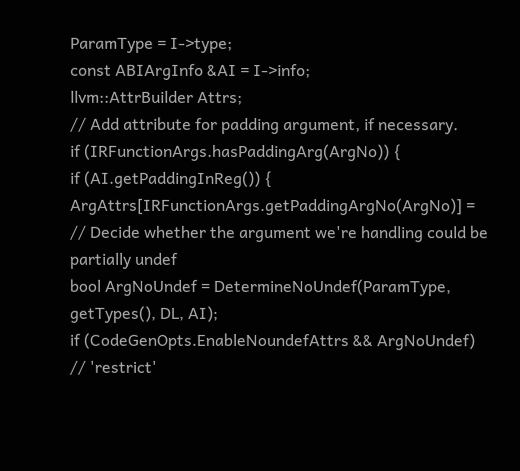ParamType = I->type;
const ABIArgInfo &AI = I->info;
llvm::AttrBuilder Attrs;
// Add attribute for padding argument, if necessary.
if (IRFunctionArgs.hasPaddingArg(ArgNo)) {
if (AI.getPaddingInReg()) {
ArgAttrs[IRFunctionArgs.getPaddingArgNo(ArgNo)] =
// Decide whether the argument we're handling could be partially undef
bool ArgNoUndef = DetermineNoUndef(ParamType, getTypes(), DL, AI);
if (CodeGenOpts.EnableNoundefAttrs && ArgNoUndef)
// 'restrict'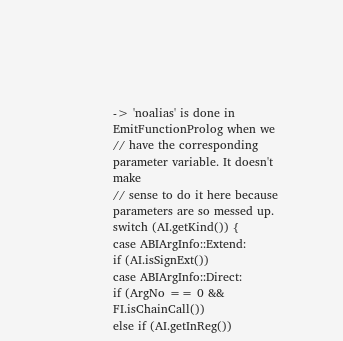-> 'noalias' is done in EmitFunctionProlog when we
// have the corresponding parameter variable. It doesn't make
// sense to do it here because parameters are so messed up.
switch (AI.getKind()) {
case ABIArgInfo::Extend:
if (AI.isSignExt())
case ABIArgInfo::Direct:
if (ArgNo == 0 && FI.isChainCall())
else if (AI.getInReg())